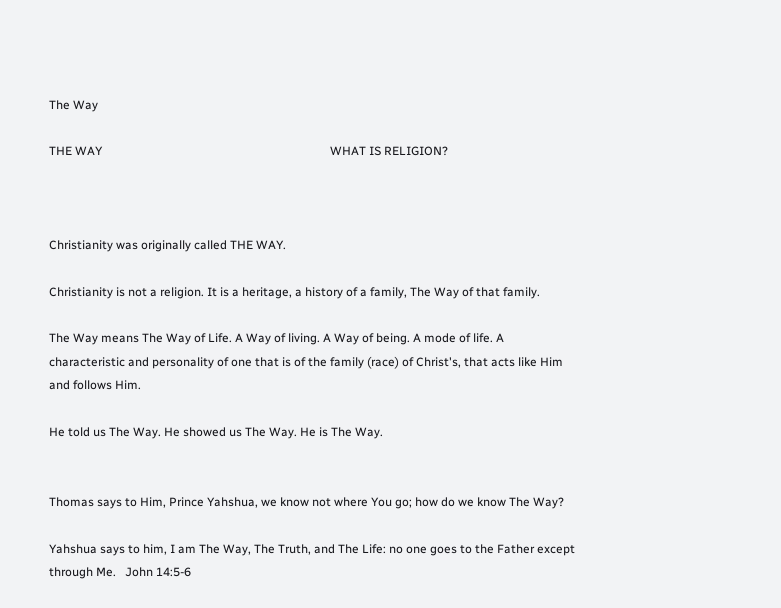The Way

THE WAY                                                                            WHAT IS RELIGION?



Christianity was originally called THE WAY.

Christianity is not a religion. It is a heritage, a history of a family, The Way of that family.

The Way means The Way of Life. A Way of living. A Way of being. A mode of life. A characteristic and personality of one that is of the family (race) of Christ's, that acts like Him and follows Him.

He told us The Way. He showed us The Way. He is The Way.


Thomas says to Him, Prince Yahshua, we know not where You go; how do we know The Way?

Yahshua says to him, I am The Way, The Truth, and The Life: no one goes to the Father except through Me.   John 14:5-6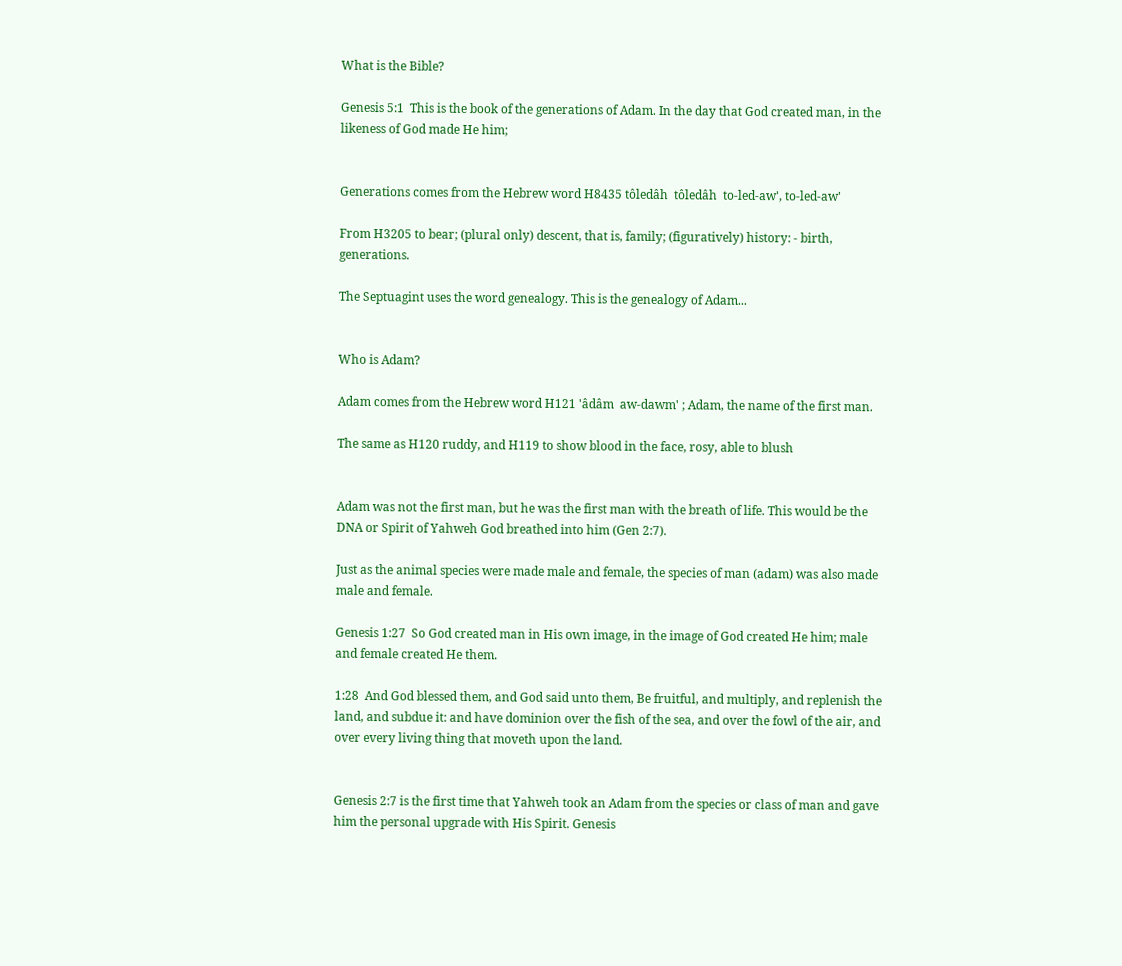What is the Bible?

Genesis 5:1  This is the book of the generations of Adam. In the day that God created man, in the likeness of God made He him;


Generations comes from the Hebrew word H8435 tôledâh  tôledâh  to-led-aw', to-led-aw'

From H3205 to bear; (plural only) descent, that is, family; (figuratively) history: - birth, generations.

The Septuagint uses the word genealogy. This is the genealogy of Adam...


Who is Adam?

Adam comes from the Hebrew word H121 'âdâm  aw-dawm' ; Adam, the name of the first man.

The same as H120 ruddy, and H119 to show blood in the face, rosy, able to blush


Adam was not the first man, but he was the first man with the breath of life. This would be the DNA or Spirit of Yahweh God breathed into him (Gen 2:7).

Just as the animal species were made male and female, the species of man (adam) was also made male and female.

Genesis 1:27  So God created man in His own image, in the image of God created He him; male and female created He them.

1:28  And God blessed them, and God said unto them, Be fruitful, and multiply, and replenish the land, and subdue it: and have dominion over the fish of the sea, and over the fowl of the air, and over every living thing that moveth upon the land.


Genesis 2:7 is the first time that Yahweh took an Adam from the species or class of man and gave him the personal upgrade with His Spirit. Genesis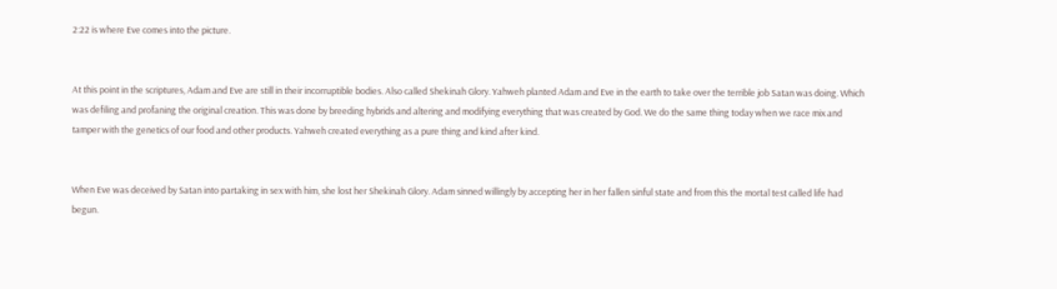2:22 is where Eve comes into the picture.


At this point in the scriptures, Adam and Eve are still in their incorruptible bodies. Also called Shekinah Glory. Yahweh planted Adam and Eve in the earth to take over the terrible job Satan was doing. Which was defiling and profaning the original creation. This was done by breeding hybrids and altering and modifying everything that was created by God. We do the same thing today when we race mix and tamper with the genetics of our food and other products. Yahweh created everything as a pure thing and kind after kind.


When Eve was deceived by Satan into partaking in sex with him, she lost her Shekinah Glory. Adam sinned willingly by accepting her in her fallen sinful state and from this the mortal test called life had begun.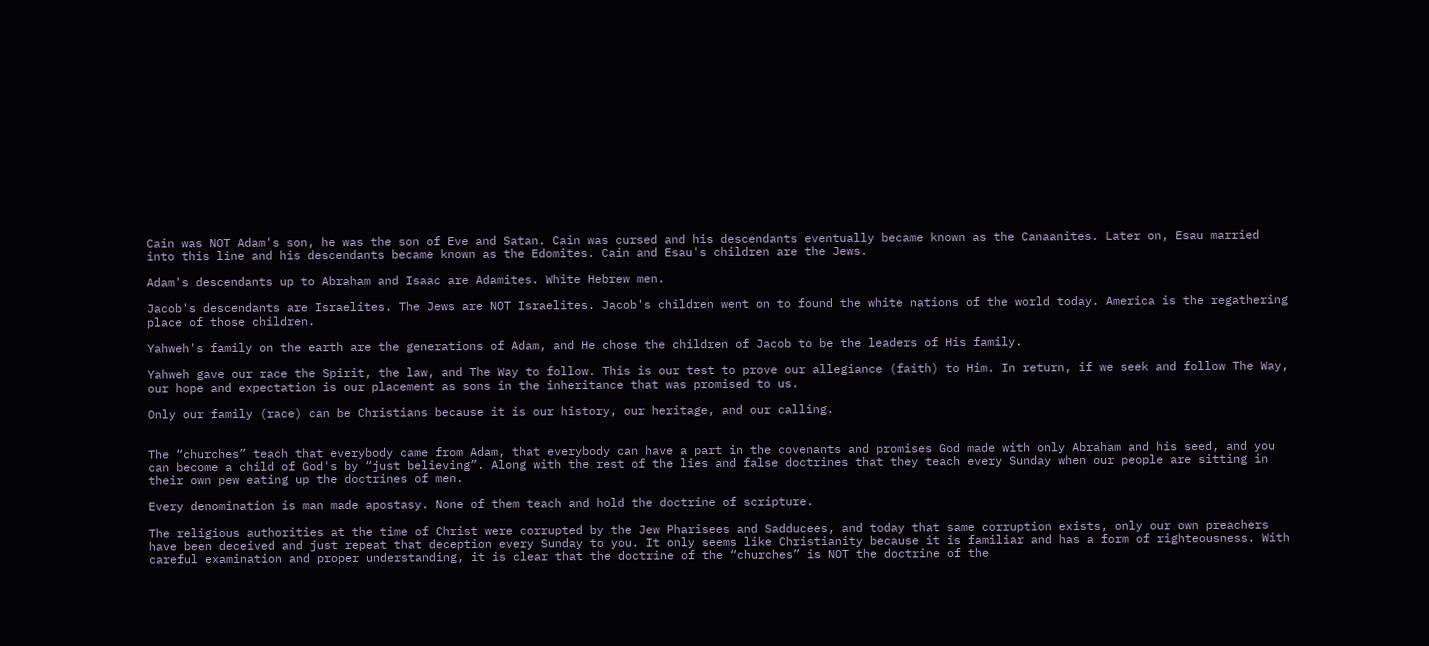Cain was NOT Adam's son, he was the son of Eve and Satan. Cain was cursed and his descendants eventually became known as the Canaanites. Later on, Esau married into this line and his descendants became known as the Edomites. Cain and Esau's children are the Jews.

Adam's descendants up to Abraham and Isaac are Adamites. White Hebrew men.

Jacob's descendants are Israelites. The Jews are NOT Israelites. Jacob's children went on to found the white nations of the world today. America is the regathering place of those children.

Yahweh's family on the earth are the generations of Adam, and He chose the children of Jacob to be the leaders of His family.

Yahweh gave our race the Spirit, the law, and The Way to follow. This is our test to prove our allegiance (faith) to Him. In return, if we seek and follow The Way, our hope and expectation is our placement as sons in the inheritance that was promised to us.

Only our family (race) can be Christians because it is our history, our heritage, and our calling.


The “churches” teach that everybody came from Adam, that everybody can have a part in the covenants and promises God made with only Abraham and his seed, and you can become a child of God's by “just believing”. Along with the rest of the lies and false doctrines that they teach every Sunday when our people are sitting in their own pew eating up the doctrines of men.

Every denomination is man made apostasy. None of them teach and hold the doctrine of scripture.

The religious authorities at the time of Christ were corrupted by the Jew Pharisees and Sadducees, and today that same corruption exists, only our own preachers have been deceived and just repeat that deception every Sunday to you. It only seems like Christianity because it is familiar and has a form of righteousness. With careful examination and proper understanding, it is clear that the doctrine of the “churches” is NOT the doctrine of the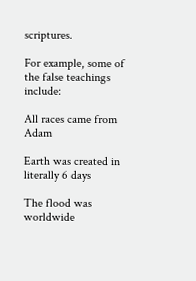scriptures.

For example, some of the false teachings include:

All races came from Adam

Earth was created in literally 6 days

The flood was worldwide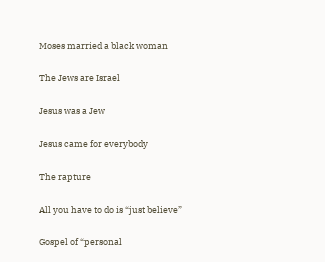Moses married a black woman

The Jews are Israel

Jesus was a Jew

Jesus came for everybody

The rapture

All you have to do is “just believe”

Gospel of “personal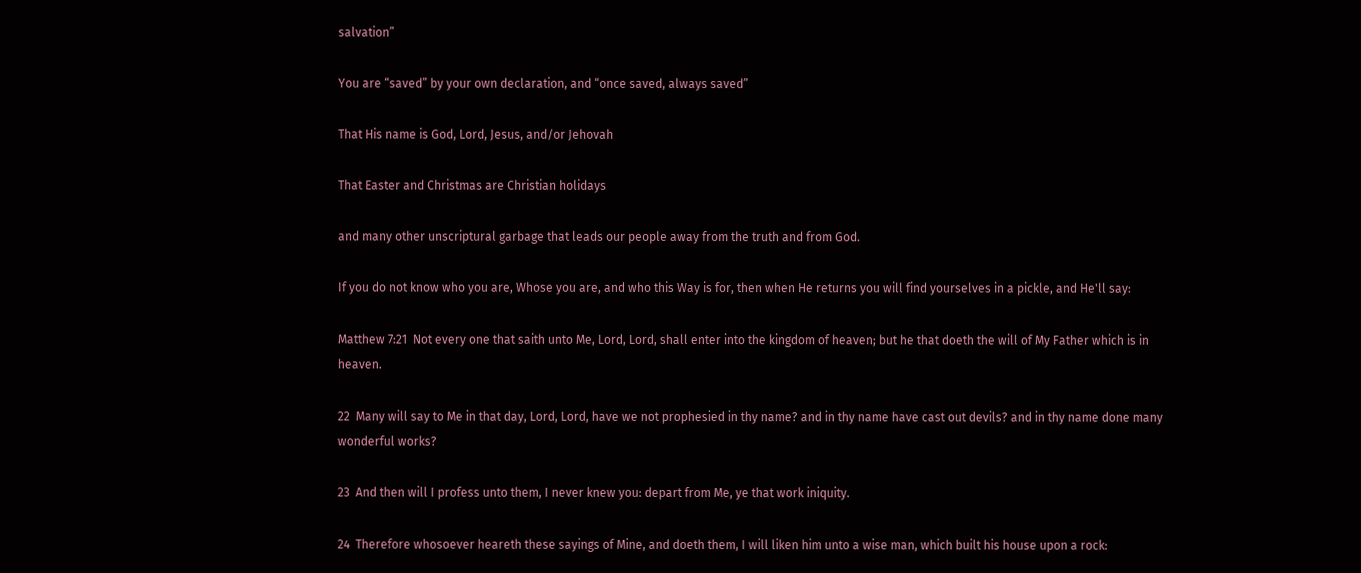salvation”

You are “saved” by your own declaration, and “once saved, always saved”

That His name is God, Lord, Jesus, and/or Jehovah

That Easter and Christmas are Christian holidays

and many other unscriptural garbage that leads our people away from the truth and from God.

If you do not know who you are, Whose you are, and who this Way is for, then when He returns you will find yourselves in a pickle, and He'll say:

Matthew 7:21  Not every one that saith unto Me, Lord, Lord, shall enter into the kingdom of heaven; but he that doeth the will of My Father which is in heaven.

22  Many will say to Me in that day, Lord, Lord, have we not prophesied in thy name? and in thy name have cast out devils? and in thy name done many wonderful works?

23  And then will I profess unto them, I never knew you: depart from Me, ye that work iniquity.

24  Therefore whosoever heareth these sayings of Mine, and doeth them, I will liken him unto a wise man, which built his house upon a rock: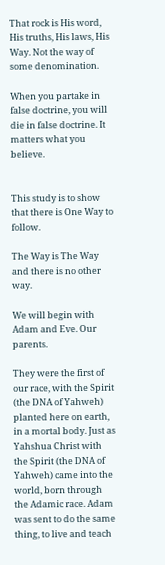That rock is His word, His truths, His laws, His Way. Not the way of some denomination.

When you partake in false doctrine, you will die in false doctrine. It matters what you believe.


This study is to show that there is One Way to follow.

The Way is The Way and there is no other way.

We will begin with Adam and Eve. Our parents.

They were the first of our race, with the Spirit (the DNA of Yahweh) planted here on earth, in a mortal body. Just as Yahshua Christ with the Spirit (the DNA of Yahweh) came into the world, born through the Adamic race. Adam was sent to do the same thing, to live and teach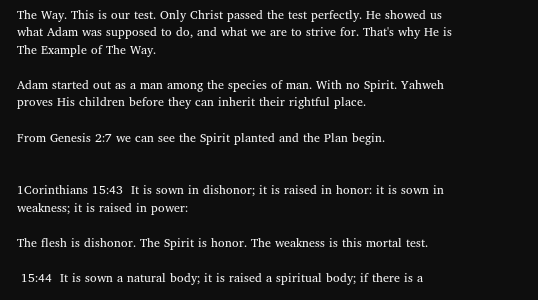The Way. This is our test. Only Christ passed the test perfectly. He showed us what Adam was supposed to do, and what we are to strive for. That's why He is The Example of The Way.

Adam started out as a man among the species of man. With no Spirit. Yahweh proves His children before they can inherit their rightful place.

From Genesis 2:7 we can see the Spirit planted and the Plan begin.


1Corinthians 15:43  It is sown in dishonor; it is raised in honor: it is sown in weakness; it is raised in power:

The flesh is dishonor. The Spirit is honor. The weakness is this mortal test.

 15:44  It is sown a natural body; it is raised a spiritual body; if there is a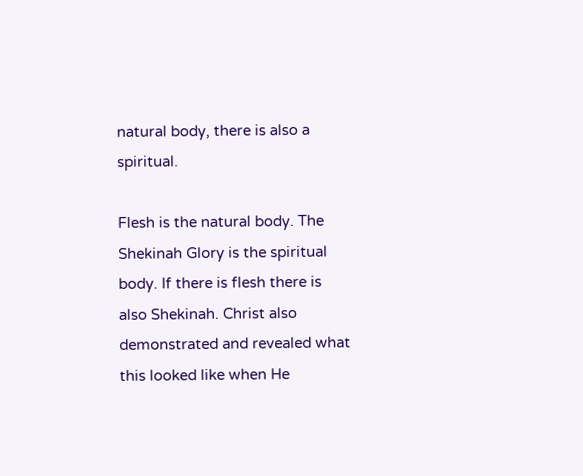natural body, there is also a spiritual.

Flesh is the natural body. The Shekinah Glory is the spiritual body. If there is flesh there is also Shekinah. Christ also demonstrated and revealed what this looked like when He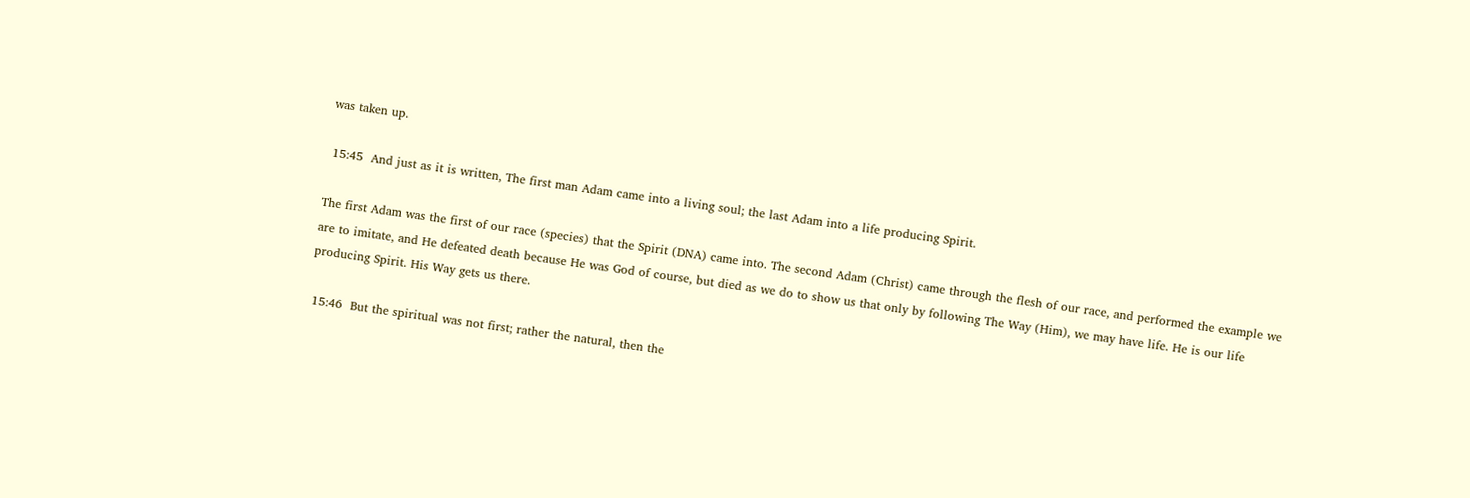was taken up.

 15:45  And just as it is written, The first man Adam came into a living soul; the last Adam into a life producing Spirit.

The first Adam was the first of our race (species) that the Spirit (DNA) came into. The second Adam (Christ) came through the flesh of our race, and performed the example we are to imitate, and He defeated death because He was God of course, but died as we do to show us that only by following The Way (Him), we may have life. He is our life producing Spirit. His Way gets us there.

 15:46  But the spiritual was not first; rather the natural, then the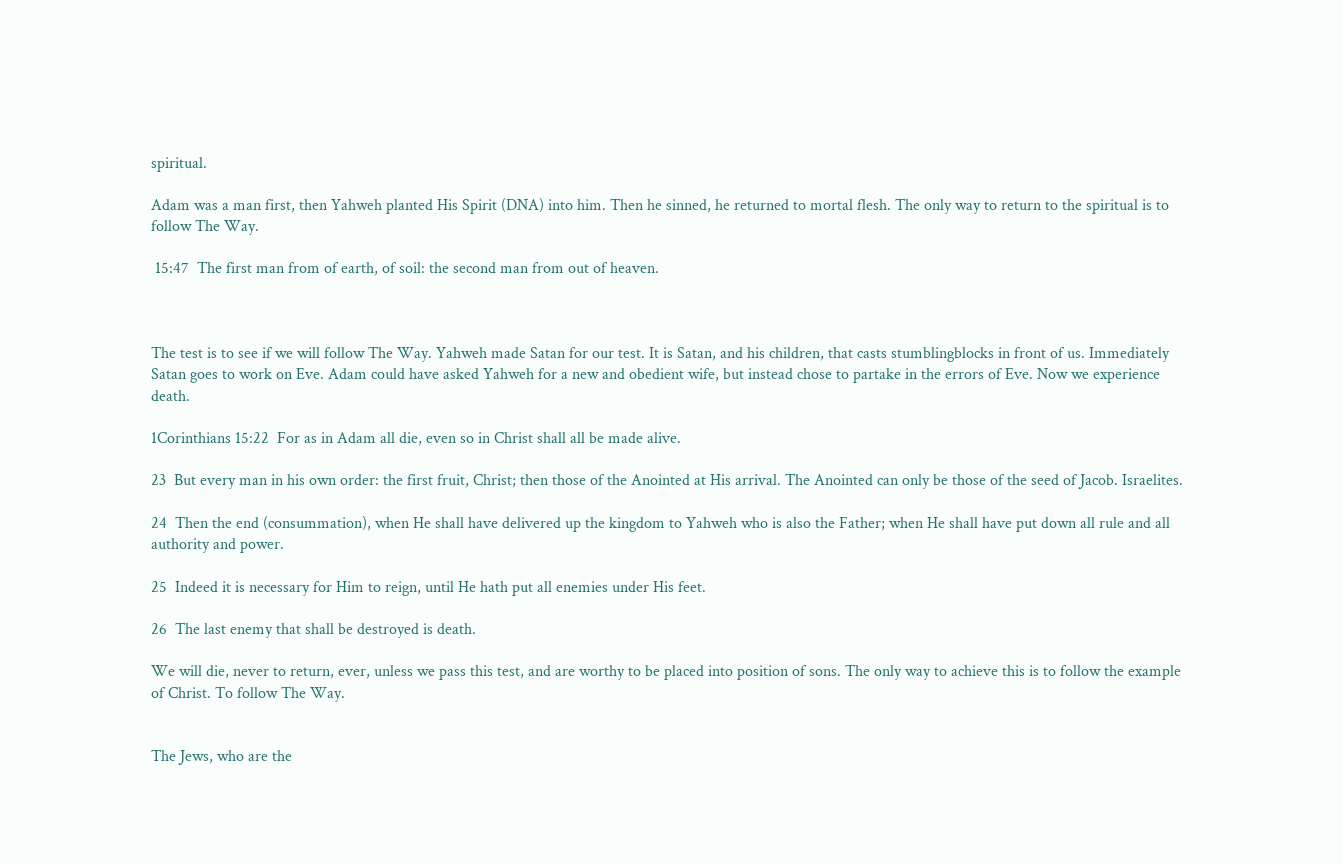spiritual.

Adam was a man first, then Yahweh planted His Spirit (DNA) into him. Then he sinned, he returned to mortal flesh. The only way to return to the spiritual is to follow The Way.

 15:47  The first man from of earth, of soil: the second man from out of heaven.



The test is to see if we will follow The Way. Yahweh made Satan for our test. It is Satan, and his children, that casts stumblingblocks in front of us. Immediately Satan goes to work on Eve. Adam could have asked Yahweh for a new and obedient wife, but instead chose to partake in the errors of Eve. Now we experience death.

1Corinthians 15:22  For as in Adam all die, even so in Christ shall all be made alive.

23  But every man in his own order: the first fruit, Christ; then those of the Anointed at His arrival. The Anointed can only be those of the seed of Jacob. Israelites.

24  Then the end (consummation), when He shall have delivered up the kingdom to Yahweh who is also the Father; when He shall have put down all rule and all authority and power.

25  Indeed it is necessary for Him to reign, until He hath put all enemies under His feet.

26  The last enemy that shall be destroyed is death.

We will die, never to return, ever, unless we pass this test, and are worthy to be placed into position of sons. The only way to achieve this is to follow the example of Christ. To follow The Way.


The Jews, who are the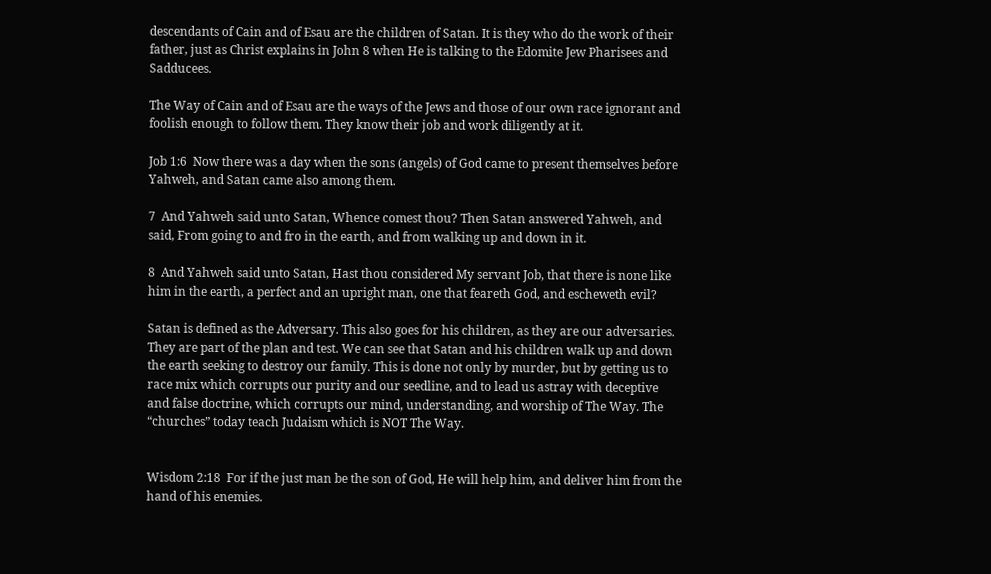descendants of Cain and of Esau are the children of Satan. It is they who do the work of their father, just as Christ explains in John 8 when He is talking to the Edomite Jew Pharisees and Sadducees.

The Way of Cain and of Esau are the ways of the Jews and those of our own race ignorant and foolish enough to follow them. They know their job and work diligently at it.

Job 1:6  Now there was a day when the sons (angels) of God came to present themselves before Yahweh, and Satan came also among them.

7  And Yahweh said unto Satan, Whence comest thou? Then Satan answered Yahweh, and said, From going to and fro in the earth, and from walking up and down in it.

8  And Yahweh said unto Satan, Hast thou considered My servant Job, that there is none like him in the earth, a perfect and an upright man, one that feareth God, and escheweth evil?

Satan is defined as the Adversary. This also goes for his children, as they are our adversaries. They are part of the plan and test. We can see that Satan and his children walk up and down the earth seeking to destroy our family. This is done not only by murder, but by getting us to race mix which corrupts our purity and our seedline, and to lead us astray with deceptive and false doctrine, which corrupts our mind, understanding, and worship of The Way. The “churches” today teach Judaism which is NOT The Way.


Wisdom 2:18  For if the just man be the son of God, He will help him, and deliver him from the hand of his enemies.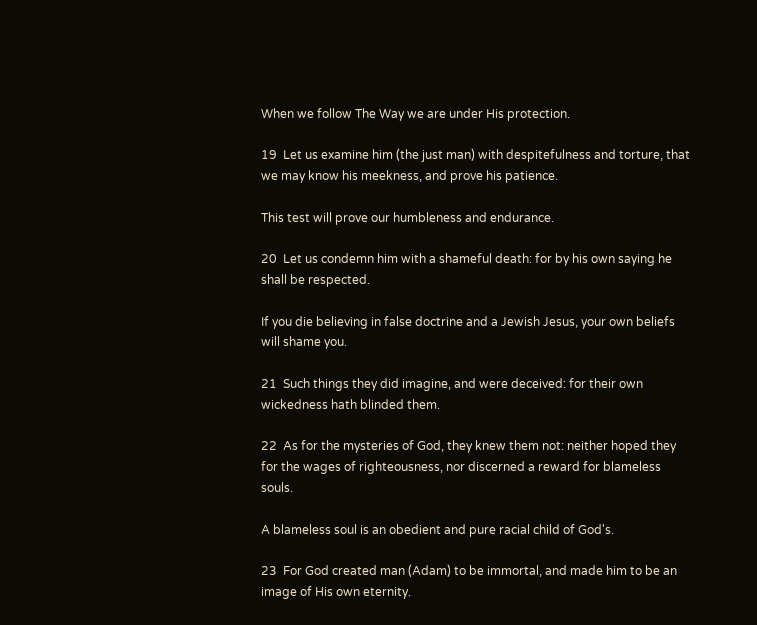When we follow The Way we are under His protection.

19  Let us examine him (the just man) with despitefulness and torture, that we may know his meekness, and prove his patience.

This test will prove our humbleness and endurance.

20  Let us condemn him with a shameful death: for by his own saying he shall be respected.

If you die believing in false doctrine and a Jewish Jesus, your own beliefs will shame you.

21  Such things they did imagine, and were deceived: for their own wickedness hath blinded them.

22  As for the mysteries of God, they knew them not: neither hoped they for the wages of righteousness, nor discerned a reward for blameless souls.

A blameless soul is an obedient and pure racial child of God's.

23  For God created man (Adam) to be immortal, and made him to be an image of His own eternity.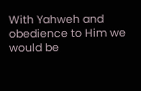With Yahweh and obedience to Him we would be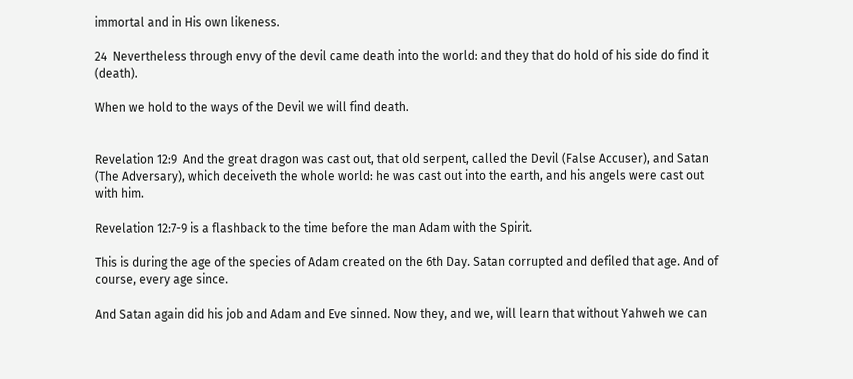immortal and in His own likeness.

24  Nevertheless through envy of the devil came death into the world: and they that do hold of his side do find it (death).

When we hold to the ways of the Devil we will find death.


Revelation 12:9  And the great dragon was cast out, that old serpent, called the Devil (False Accuser), and Satan (The Adversary), which deceiveth the whole world: he was cast out into the earth, and his angels were cast out with him.

Revelation 12:7-9 is a flashback to the time before the man Adam with the Spirit.

This is during the age of the species of Adam created on the 6th Day. Satan corrupted and defiled that age. And of course, every age since.

And Satan again did his job and Adam and Eve sinned. Now they, and we, will learn that without Yahweh we can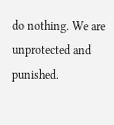do nothing. We are unprotected and punished.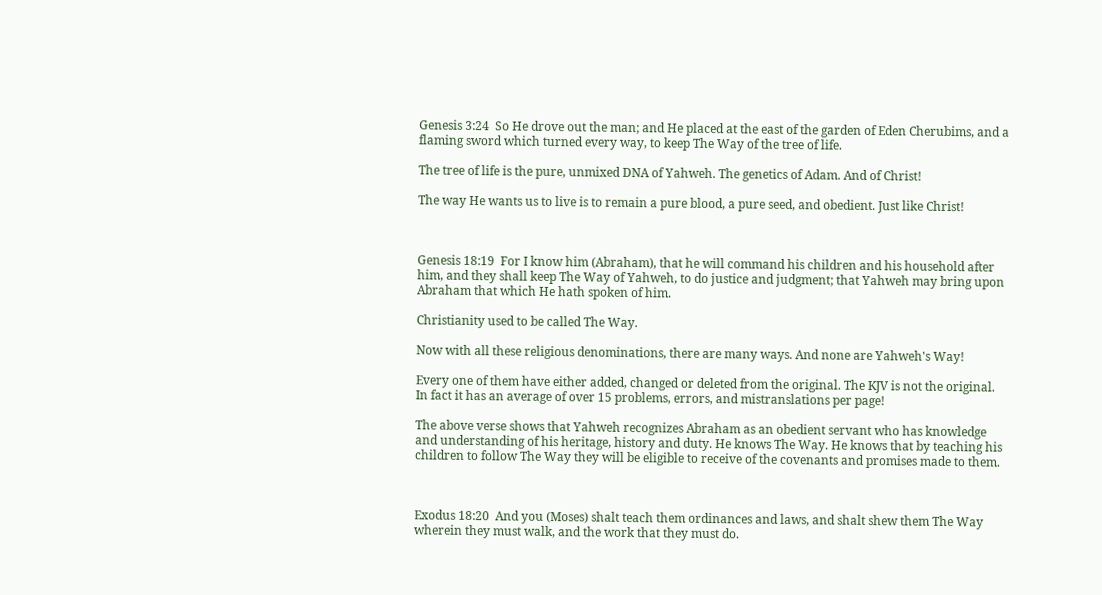Genesis 3:24  So He drove out the man; and He placed at the east of the garden of Eden Cherubims, and a flaming sword which turned every way, to keep The Way of the tree of life.

The tree of life is the pure, unmixed DNA of Yahweh. The genetics of Adam. And of Christ!

The way He wants us to live is to remain a pure blood, a pure seed, and obedient. Just like Christ!



Genesis 18:19  For I know him (Abraham), that he will command his children and his household after him, and they shall keep The Way of Yahweh, to do justice and judgment; that Yahweh may bring upon Abraham that which He hath spoken of him.

Christianity used to be called The Way.

Now with all these religious denominations, there are many ways. And none are Yahweh's Way!

Every one of them have either added, changed or deleted from the original. The KJV is not the original. In fact it has an average of over 15 problems, errors, and mistranslations per page!

The above verse shows that Yahweh recognizes Abraham as an obedient servant who has knowledge and understanding of his heritage, history and duty. He knows The Way. He knows that by teaching his children to follow The Way they will be eligible to receive of the covenants and promises made to them.



Exodus 18:20  And you (Moses) shalt teach them ordinances and laws, and shalt shew them The Way wherein they must walk, and the work that they must do.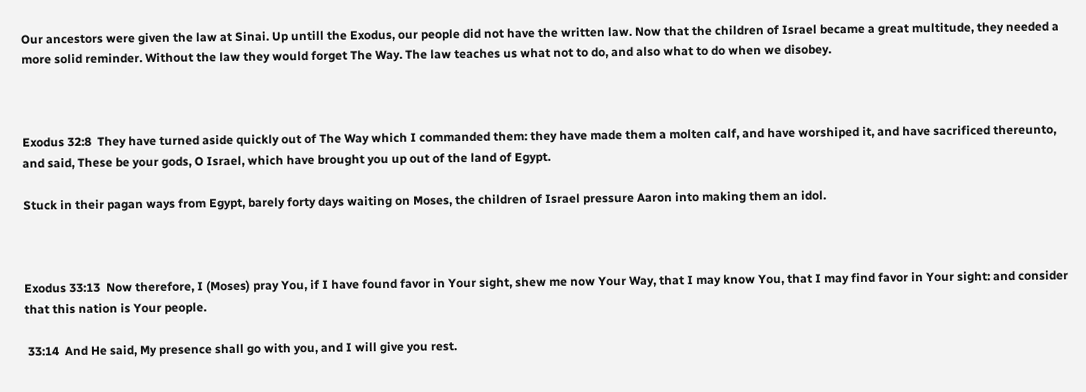Our ancestors were given the law at Sinai. Up untill the Exodus, our people did not have the written law. Now that the children of Israel became a great multitude, they needed a more solid reminder. Without the law they would forget The Way. The law teaches us what not to do, and also what to do when we disobey.



Exodus 32:8  They have turned aside quickly out of The Way which I commanded them: they have made them a molten calf, and have worshiped it, and have sacrificed thereunto, and said, These be your gods, O Israel, which have brought you up out of the land of Egypt.

Stuck in their pagan ways from Egypt, barely forty days waiting on Moses, the children of Israel pressure Aaron into making them an idol.



Exodus 33:13  Now therefore, I (Moses) pray You, if I have found favor in Your sight, shew me now Your Way, that I may know You, that I may find favor in Your sight: and consider that this nation is Your people.

 33:14  And He said, My presence shall go with you, and I will give you rest.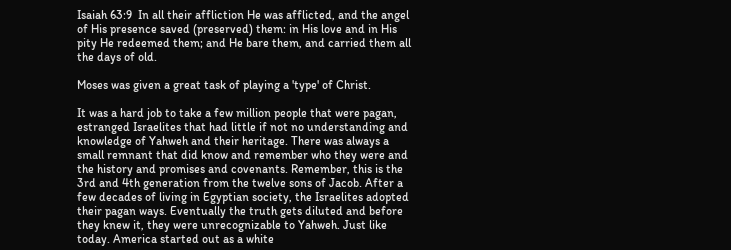Isaiah 63:9  In all their affliction He was afflicted, and the angel of His presence saved (preserved) them: in His love and in His pity He redeemed them; and He bare them, and carried them all the days of old.

Moses was given a great task of playing a 'type' of Christ.

It was a hard job to take a few million people that were pagan, estranged Israelites that had little if not no understanding and knowledge of Yahweh and their heritage. There was always a small remnant that did know and remember who they were and the history and promises and covenants. Remember, this is the 3rd and 4th generation from the twelve sons of Jacob. After a few decades of living in Egyptian society, the Israelites adopted their pagan ways. Eventually the truth gets diluted and before they knew it, they were unrecognizable to Yahweh. Just like today. America started out as a white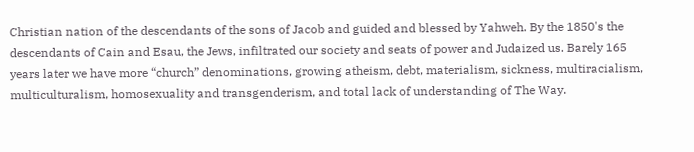Christian nation of the descendants of the sons of Jacob and guided and blessed by Yahweh. By the 1850's the descendants of Cain and Esau, the Jews, infiltrated our society and seats of power and Judaized us. Barely 165 years later we have more “church” denominations, growing atheism, debt, materialism, sickness, multiracialism, multiculturalism, homosexuality and transgenderism, and total lack of understanding of The Way.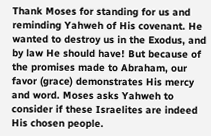Thank Moses for standing for us and reminding Yahweh of His covenant. He wanted to destroy us in the Exodus, and by law He should have! But because of the promises made to Abraham, our favor (grace) demonstrates His mercy and word. Moses asks Yahweh to consider if these Israelites are indeed His chosen people.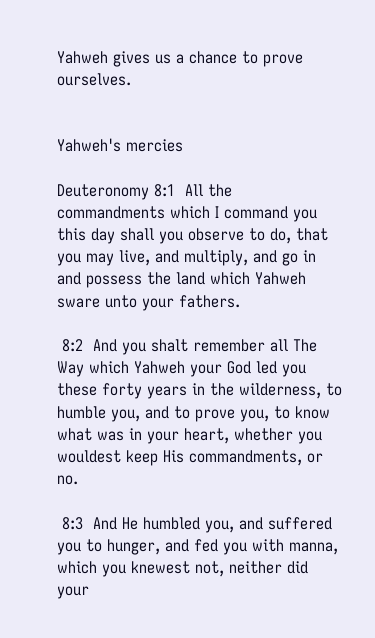Yahweh gives us a chance to prove ourselves.


Yahweh's mercies

Deuteronomy 8:1  All the commandments which I command you this day shall you observe to do, that you may live, and multiply, and go in and possess the land which Yahweh sware unto your fathers.

 8:2  And you shalt remember all The Way which Yahweh your God led you these forty years in the wilderness, to humble you, and to prove you, to know what was in your heart, whether you wouldest keep His commandments, or no.

 8:3  And He humbled you, and suffered you to hunger, and fed you with manna, which you knewest not, neither did your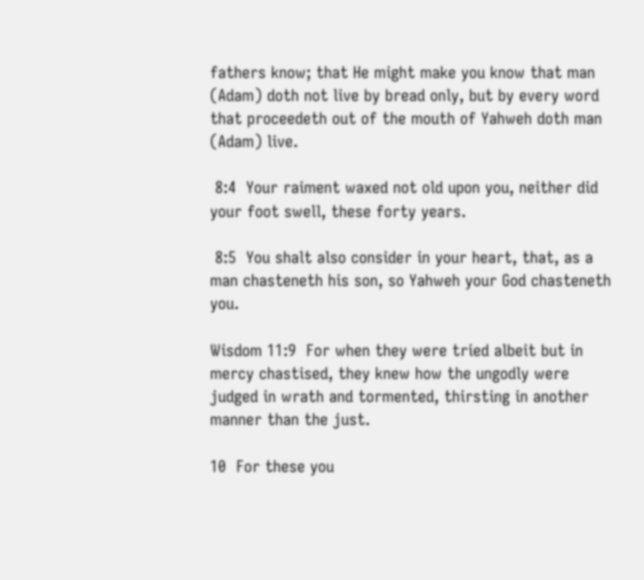fathers know; that He might make you know that man (Adam) doth not live by bread only, but by every word that proceedeth out of the mouth of Yahweh doth man (Adam) live.

 8:4  Your raiment waxed not old upon you, neither did your foot swell, these forty years.

 8:5  You shalt also consider in your heart, that, as a man chasteneth his son, so Yahweh your God chasteneth you.

Wisdom 11:9  For when they were tried albeit but in mercy chastised, they knew how the ungodly were judged in wrath and tormented, thirsting in another manner than the just.

10  For these you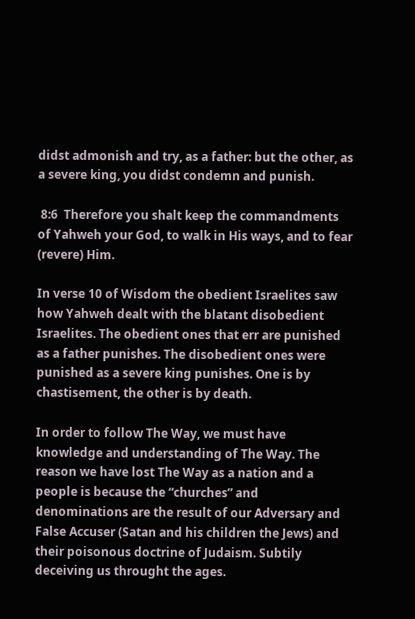didst admonish and try, as a father: but the other, as a severe king, you didst condemn and punish.

 8:6  Therefore you shalt keep the commandments of Yahweh your God, to walk in His ways, and to fear (revere) Him.

In verse 10 of Wisdom the obedient Israelites saw how Yahweh dealt with the blatant disobedient Israelites. The obedient ones that err are punished as a father punishes. The disobedient ones were punished as a severe king punishes. One is by chastisement, the other is by death.

In order to follow The Way, we must have knowledge and understanding of The Way. The reason we have lost The Way as a nation and a people is because the “churches” and denominations are the result of our Adversary and False Accuser (Satan and his children the Jews) and their poisonous doctrine of Judaism. Subtily deceiving us throught the ages.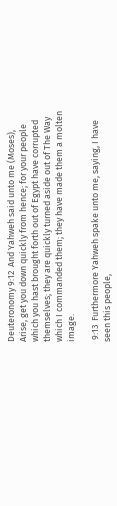Deuteronomy 9:12  And Yahweh said unto me (Moses), Arise, get you down quickly from hence; for your people which you hast brought forth out of Egypt have corrupted themselves; they are quickly turned aside out of The Way which I commanded them; they have made them a molten image.

 9:13  Furthermore Yahweh spake unto me, saying, I have seen this people,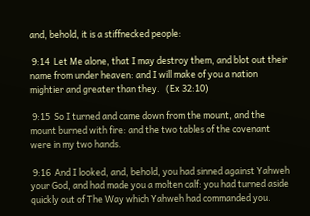and, behold, it is a stiffnecked people:

 9:14  Let Me alone, that I may destroy them, and blot out their name from under heaven: and I will make of you a nation mightier and greater than they.   (Ex 32:10)

 9:15  So I turned and came down from the mount, and the mount burned with fire: and the two tables of the covenant were in my two hands.

 9:16  And I looked, and, behold, you had sinned against Yahweh your God, and had made you a molten calf: you had turned aside quickly out of The Way which Yahweh had commanded you.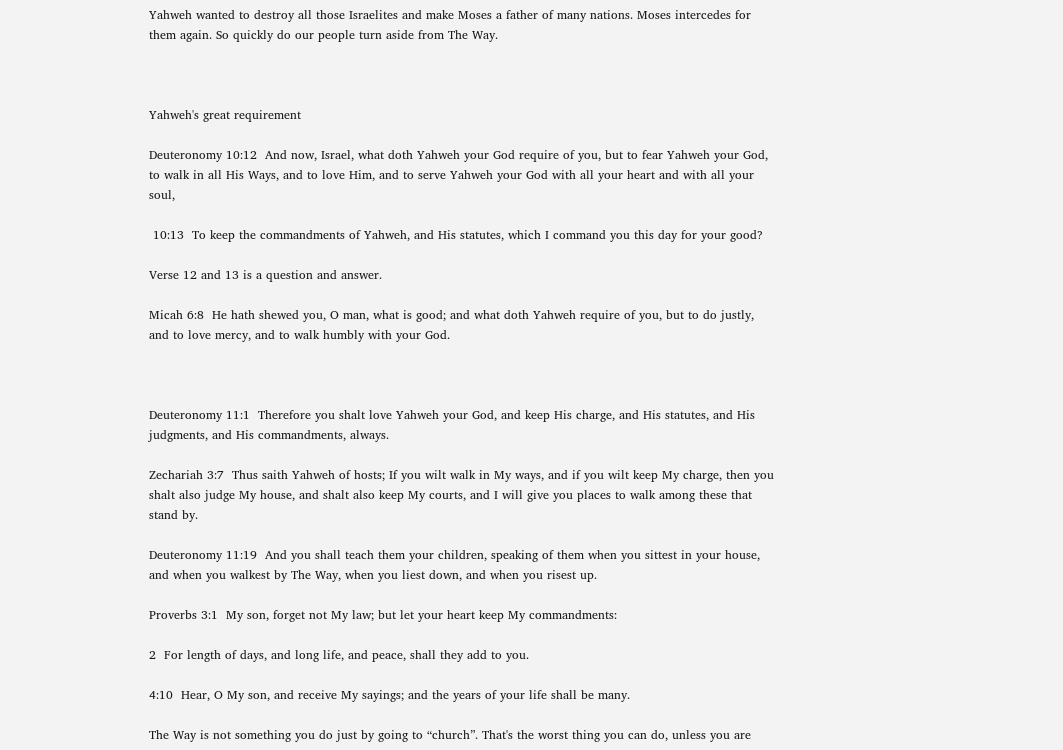Yahweh wanted to destroy all those Israelites and make Moses a father of many nations. Moses intercedes for them again. So quickly do our people turn aside from The Way.



Yahweh's great requirement

Deuteronomy 10:12  And now, Israel, what doth Yahweh your God require of you, but to fear Yahweh your God, to walk in all His Ways, and to love Him, and to serve Yahweh your God with all your heart and with all your soul,

 10:13  To keep the commandments of Yahweh, and His statutes, which I command you this day for your good?

Verse 12 and 13 is a question and answer.

Micah 6:8  He hath shewed you, O man, what is good; and what doth Yahweh require of you, but to do justly, and to love mercy, and to walk humbly with your God.



Deuteronomy 11:1  Therefore you shalt love Yahweh your God, and keep His charge, and His statutes, and His judgments, and His commandments, always.

Zechariah 3:7  Thus saith Yahweh of hosts; If you wilt walk in My ways, and if you wilt keep My charge, then you shalt also judge My house, and shalt also keep My courts, and I will give you places to walk among these that stand by.

Deuteronomy 11:19  And you shall teach them your children, speaking of them when you sittest in your house, and when you walkest by The Way, when you liest down, and when you risest up.

Proverbs 3:1  My son, forget not My law; but let your heart keep My commandments:

2  For length of days, and long life, and peace, shall they add to you.

4:10  Hear, O My son, and receive My sayings; and the years of your life shall be many.

The Way is not something you do just by going to “church”. That's the worst thing you can do, unless you are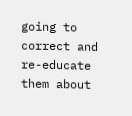going to correct and re-educate them about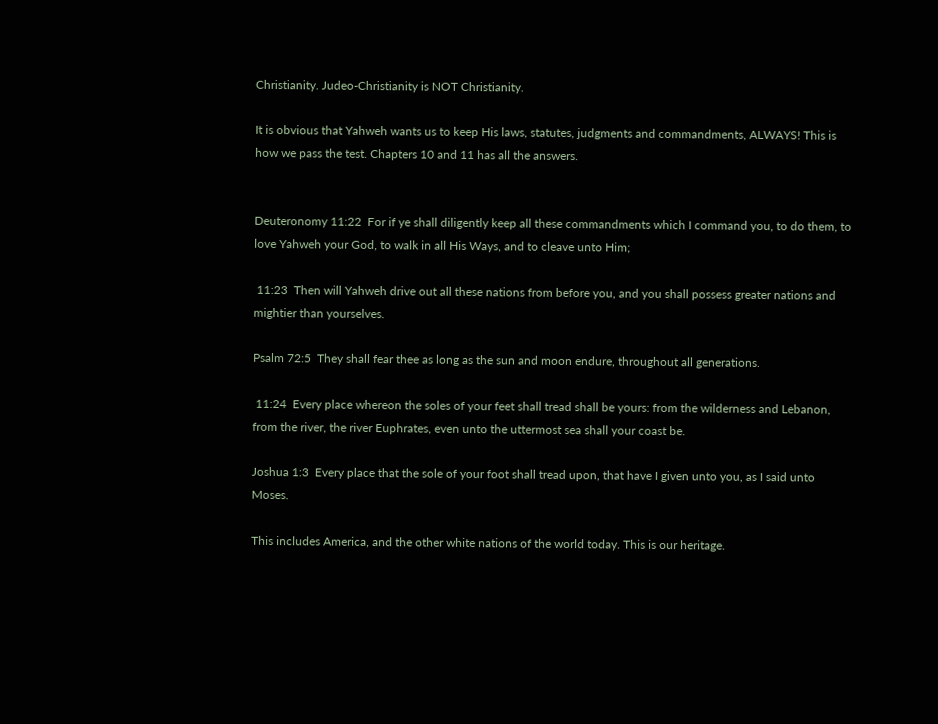Christianity. Judeo-Christianity is NOT Christianity.

It is obvious that Yahweh wants us to keep His laws, statutes, judgments and commandments, ALWAYS! This is how we pass the test. Chapters 10 and 11 has all the answers.


Deuteronomy 11:22  For if ye shall diligently keep all these commandments which I command you, to do them, to love Yahweh your God, to walk in all His Ways, and to cleave unto Him;

 11:23  Then will Yahweh drive out all these nations from before you, and you shall possess greater nations and mightier than yourselves.

Psalm 72:5  They shall fear thee as long as the sun and moon endure, throughout all generations.

 11:24  Every place whereon the soles of your feet shall tread shall be yours: from the wilderness and Lebanon, from the river, the river Euphrates, even unto the uttermost sea shall your coast be.

Joshua 1:3  Every place that the sole of your foot shall tread upon, that have I given unto you, as I said unto Moses.

This includes America, and the other white nations of the world today. This is our heritage.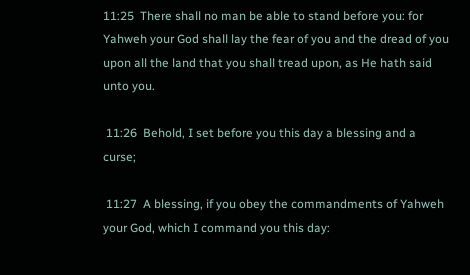11:25  There shall no man be able to stand before you: for Yahweh your God shall lay the fear of you and the dread of you upon all the land that you shall tread upon, as He hath said unto you.

 11:26  Behold, I set before you this day a blessing and a curse;

 11:27  A blessing, if you obey the commandments of Yahweh your God, which I command you this day: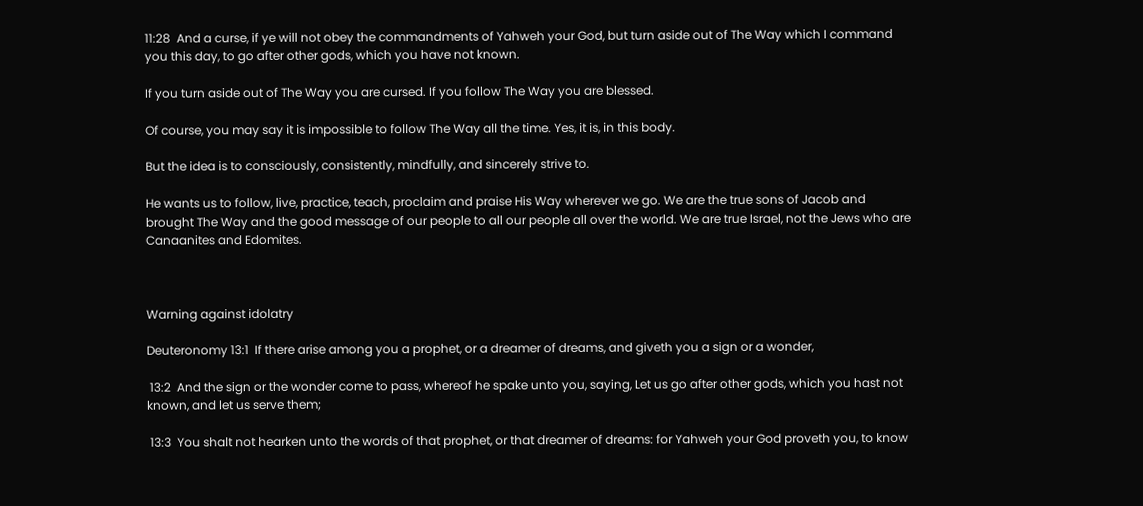11:28  And a curse, if ye will not obey the commandments of Yahweh your God, but turn aside out of The Way which I command you this day, to go after other gods, which you have not known.

If you turn aside out of The Way you are cursed. If you follow The Way you are blessed.

Of course, you may say it is impossible to follow The Way all the time. Yes, it is, in this body.

But the idea is to consciously, consistently, mindfully, and sincerely strive to.

He wants us to follow, live, practice, teach, proclaim and praise His Way wherever we go. We are the true sons of Jacob and brought The Way and the good message of our people to all our people all over the world. We are true Israel, not the Jews who are Canaanites and Edomites.



Warning against idolatry

Deuteronomy 13:1  If there arise among you a prophet, or a dreamer of dreams, and giveth you a sign or a wonder,

 13:2  And the sign or the wonder come to pass, whereof he spake unto you, saying, Let us go after other gods, which you hast not known, and let us serve them;

 13:3  You shalt not hearken unto the words of that prophet, or that dreamer of dreams: for Yahweh your God proveth you, to know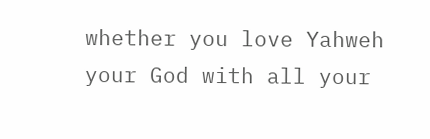whether you love Yahweh your God with all your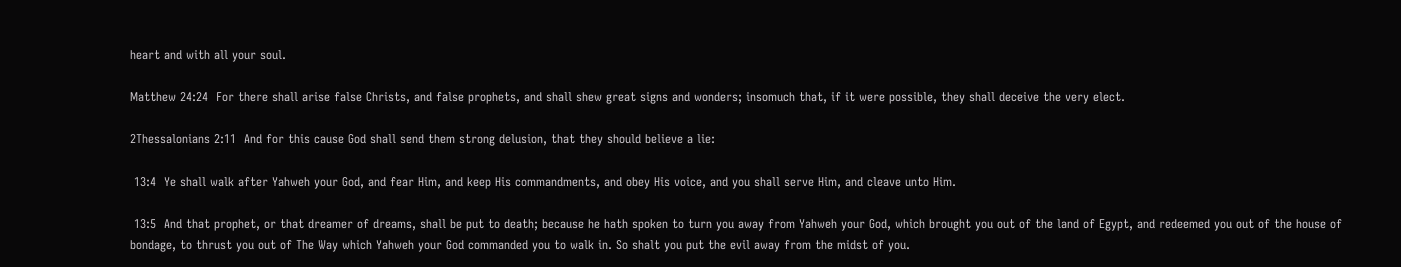heart and with all your soul.

Matthew 24:24  For there shall arise false Christs, and false prophets, and shall shew great signs and wonders; insomuch that, if it were possible, they shall deceive the very elect.

2Thessalonians 2:11  And for this cause God shall send them strong delusion, that they should believe a lie:

 13:4  Ye shall walk after Yahweh your God, and fear Him, and keep His commandments, and obey His voice, and you shall serve Him, and cleave unto Him.

 13:5  And that prophet, or that dreamer of dreams, shall be put to death; because he hath spoken to turn you away from Yahweh your God, which brought you out of the land of Egypt, and redeemed you out of the house of bondage, to thrust you out of The Way which Yahweh your God commanded you to walk in. So shalt you put the evil away from the midst of you.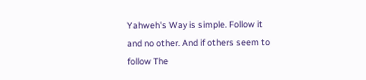Yahweh's Way is simple. Follow it and no other. And if others seem to follow The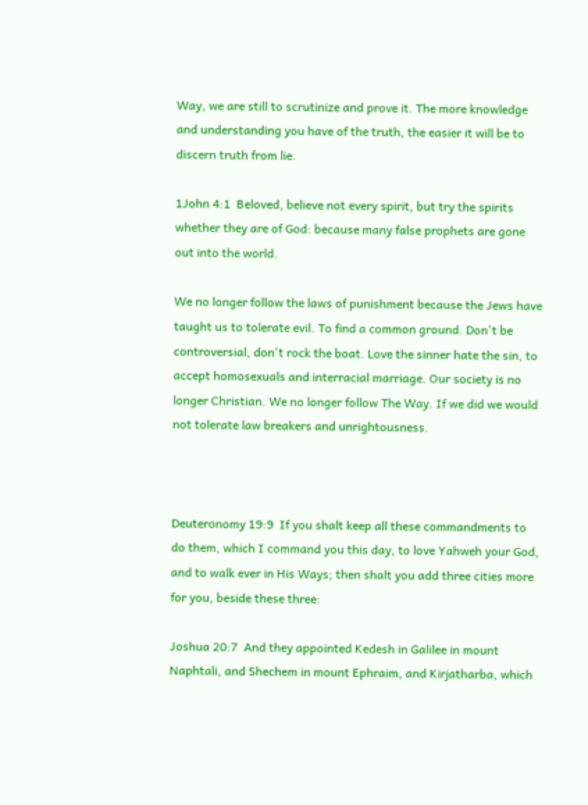Way, we are still to scrutinize and prove it. The more knowledge and understanding you have of the truth, the easier it will be to discern truth from lie.

1John 4:1  Beloved, believe not every spirit, but try the spirits whether they are of God: because many false prophets are gone out into the world.

We no longer follow the laws of punishment because the Jews have taught us to tolerate evil. To find a common ground. Don't be controversial, don't rock the boat. Love the sinner hate the sin, to accept homosexuals and interracial marriage. Our society is no longer Christian. We no longer follow The Way. If we did we would not tolerate law breakers and unrightousness.



Deuteronomy 19:9  If you shalt keep all these commandments to do them, which I command you this day, to love Yahweh your God, and to walk ever in His Ways; then shalt you add three cities more for you, beside these three:

Joshua 20:7  And they appointed Kedesh in Galilee in mount Naphtali, and Shechem in mount Ephraim, and Kirjatharba, which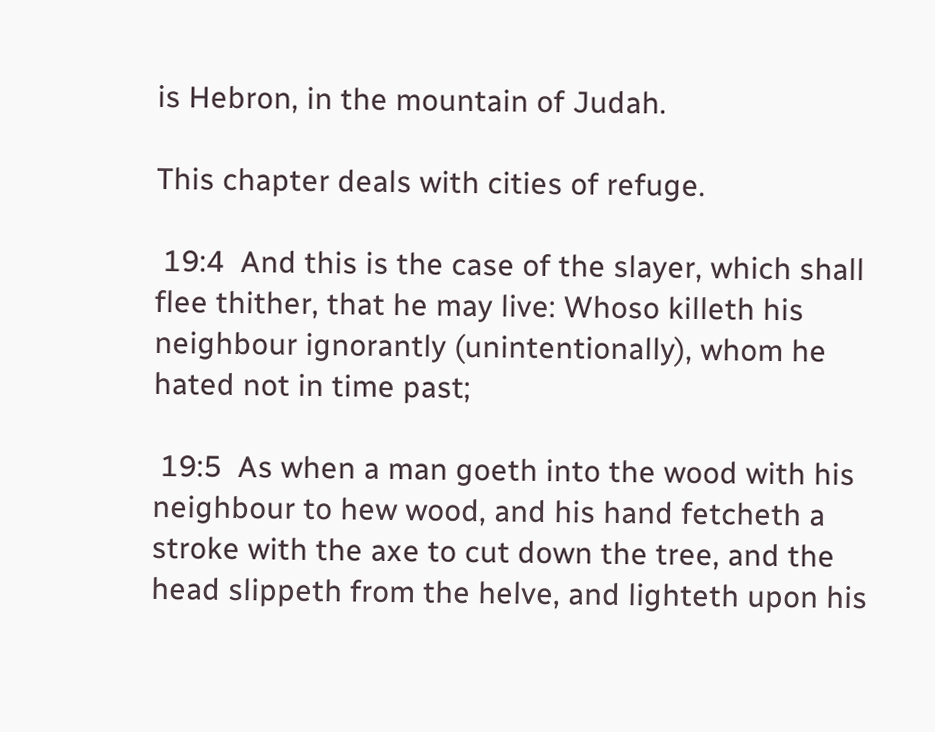is Hebron, in the mountain of Judah.

This chapter deals with cities of refuge.

 19:4  And this is the case of the slayer, which shall flee thither, that he may live: Whoso killeth his neighbour ignorantly (unintentionally), whom he hated not in time past;

 19:5  As when a man goeth into the wood with his neighbour to hew wood, and his hand fetcheth a stroke with the axe to cut down the tree, and the head slippeth from the helve, and lighteth upon his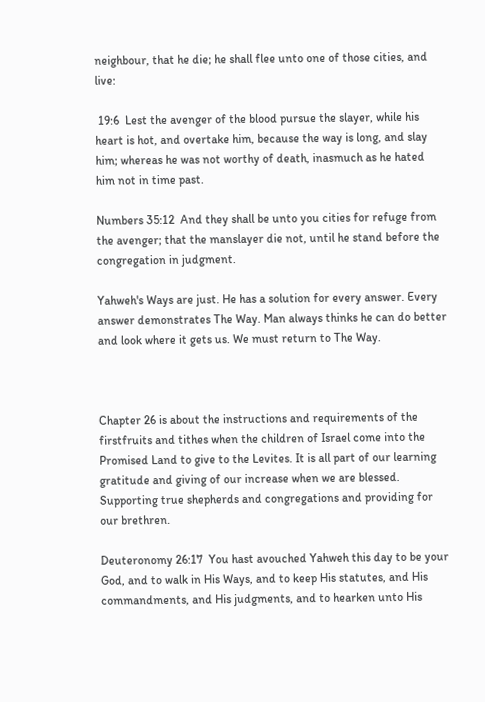neighbour, that he die; he shall flee unto one of those cities, and live:

 19:6  Lest the avenger of the blood pursue the slayer, while his heart is hot, and overtake him, because the way is long, and slay him; whereas he was not worthy of death, inasmuch as he hated him not in time past.

Numbers 35:12  And they shall be unto you cities for refuge from the avenger; that the manslayer die not, until he stand before the congregation in judgment.

Yahweh's Ways are just. He has a solution for every answer. Every answer demonstrates The Way. Man always thinks he can do better and look where it gets us. We must return to The Way.



Chapter 26 is about the instructions and requirements of the firstfruits and tithes when the children of Israel come into the Promised Land to give to the Levites. It is all part of our learning gratitude and giving of our increase when we are blessed. Supporting true shepherds and congregations and providing for our brethren.

Deuteronomy 26:17  You hast avouched Yahweh this day to be your God, and to walk in His Ways, and to keep His statutes, and His commandments, and His judgments, and to hearken unto His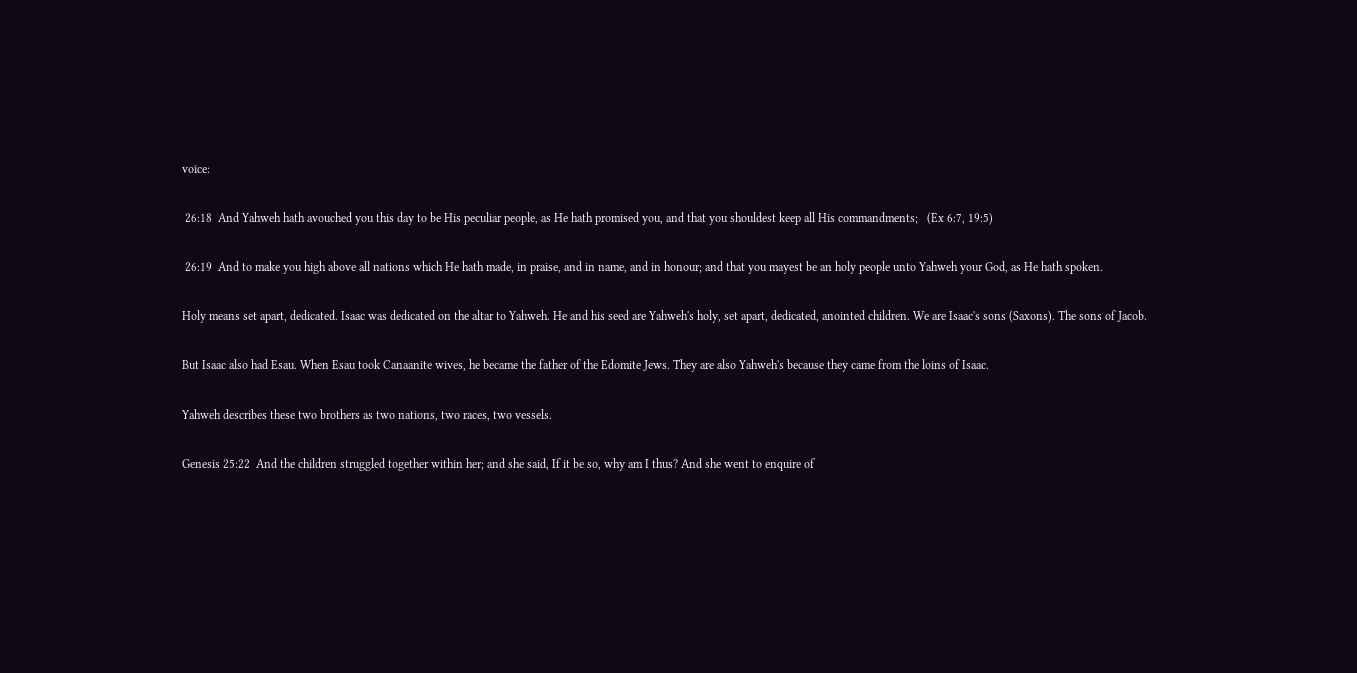voice:

 26:18  And Yahweh hath avouched you this day to be His peculiar people, as He hath promised you, and that you shouldest keep all His commandments;   (Ex 6:7, 19:5)

 26:19  And to make you high above all nations which He hath made, in praise, and in name, and in honour; and that you mayest be an holy people unto Yahweh your God, as He hath spoken.

Holy means set apart, dedicated. Isaac was dedicated on the altar to Yahweh. He and his seed are Yahweh's holy, set apart, dedicated, anointed children. We are Isaac's sons (Saxons). The sons of Jacob.

But Isaac also had Esau. When Esau took Canaanite wives, he became the father of the Edomite Jews. They are also Yahweh's because they came from the loins of Isaac.

Yahweh describes these two brothers as two nations, two races, two vessels.

Genesis 25:22  And the children struggled together within her; and she said, If it be so, why am I thus? And she went to enquire of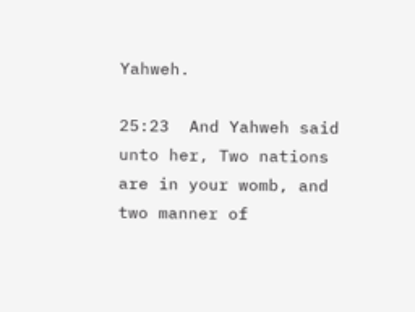Yahweh.

25:23  And Yahweh said unto her, Two nations are in your womb, and two manner of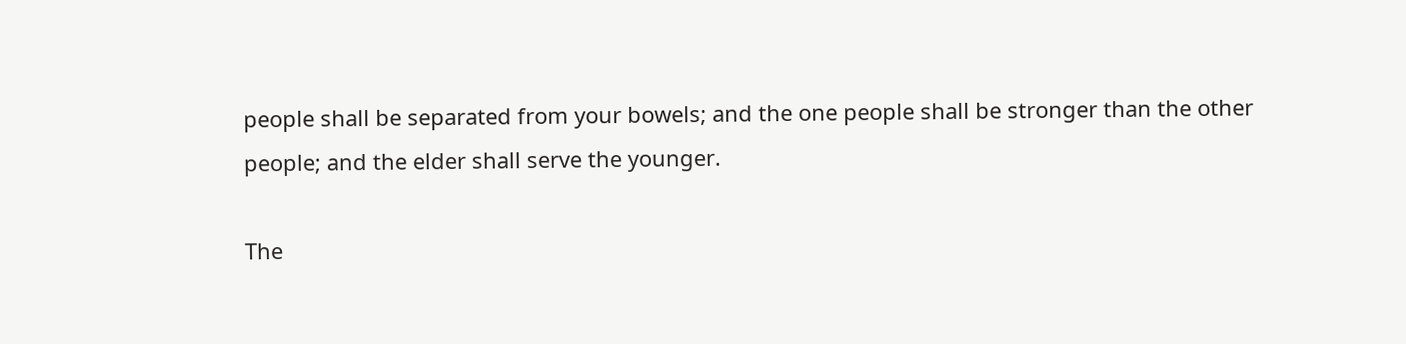people shall be separated from your bowels; and the one people shall be stronger than the other people; and the elder shall serve the younger.

The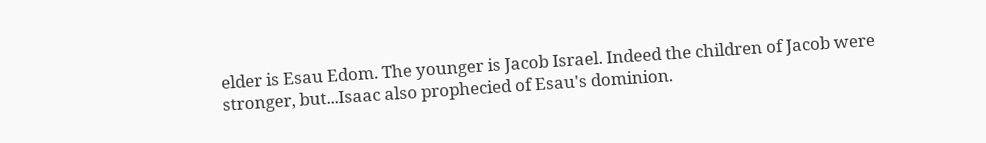elder is Esau Edom. The younger is Jacob Israel. Indeed the children of Jacob were stronger, but...Isaac also prophecied of Esau's dominion.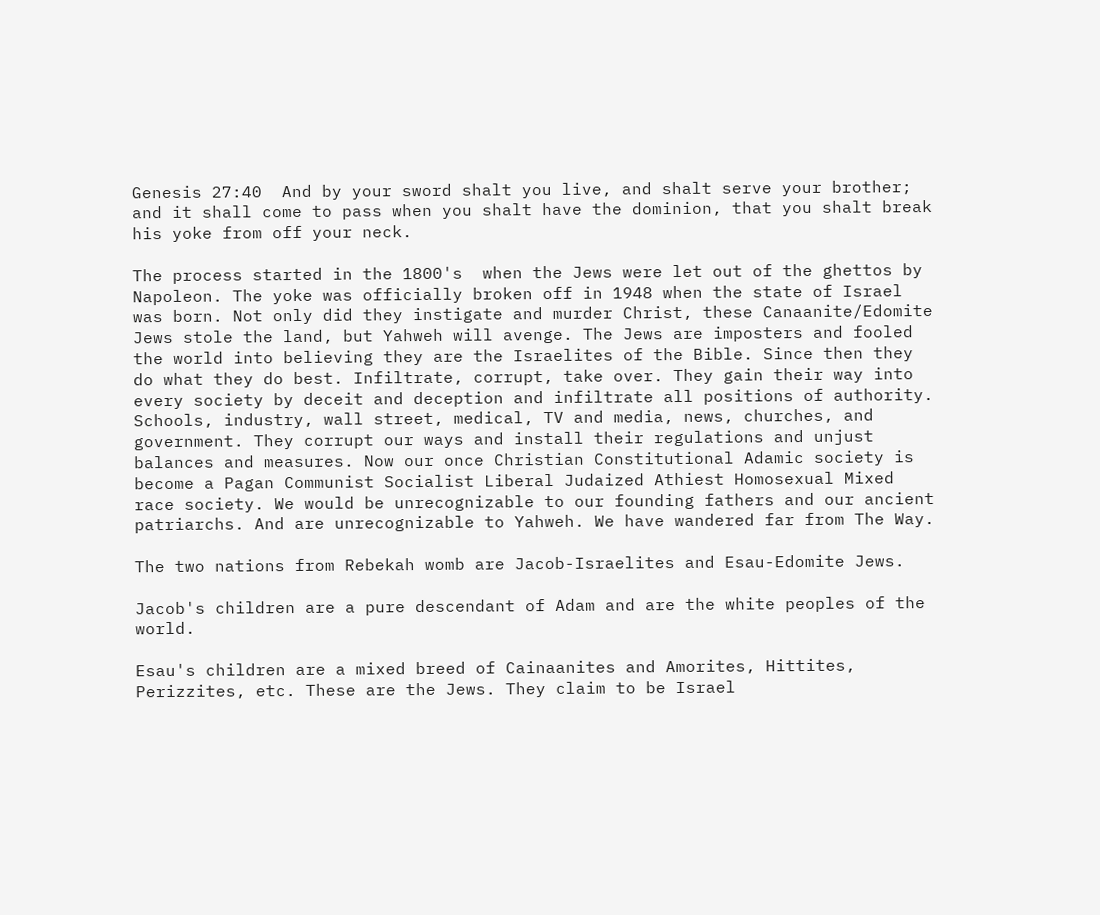Genesis 27:40  And by your sword shalt you live, and shalt serve your brother; and it shall come to pass when you shalt have the dominion, that you shalt break his yoke from off your neck.

The process started in the 1800's  when the Jews were let out of the ghettos by Napoleon. The yoke was officially broken off in 1948 when the state of Israel was born. Not only did they instigate and murder Christ, these Canaanite/Edomite Jews stole the land, but Yahweh will avenge. The Jews are imposters and fooled the world into believing they are the Israelites of the Bible. Since then they do what they do best. Infiltrate, corrupt, take over. They gain their way into every society by deceit and deception and infiltrate all positions of authority. Schools, industry, wall street, medical, TV and media, news, churches, and government. They corrupt our ways and install their regulations and unjust balances and measures. Now our once Christian Constitutional Adamic society is become a Pagan Communist Socialist Liberal Judaized Athiest Homosexual Mixed race society. We would be unrecognizable to our founding fathers and our ancient patriarchs. And are unrecognizable to Yahweh. We have wandered far from The Way.

The two nations from Rebekah womb are Jacob-Israelites and Esau-Edomite Jews.

Jacob's children are a pure descendant of Adam and are the white peoples of the world.

Esau's children are a mixed breed of Cainaanites and Amorites, Hittites, Perizzites, etc. These are the Jews. They claim to be Israel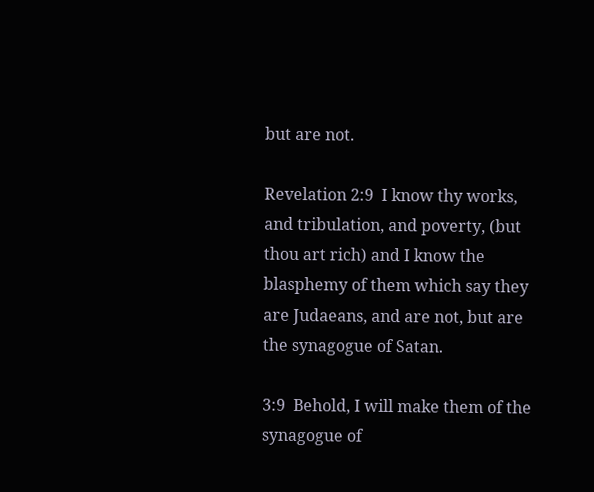but are not.

Revelation 2:9  I know thy works, and tribulation, and poverty, (but thou art rich) and I know the blasphemy of them which say they are Judaeans, and are not, but are the synagogue of Satan.

3:9  Behold, I will make them of the synagogue of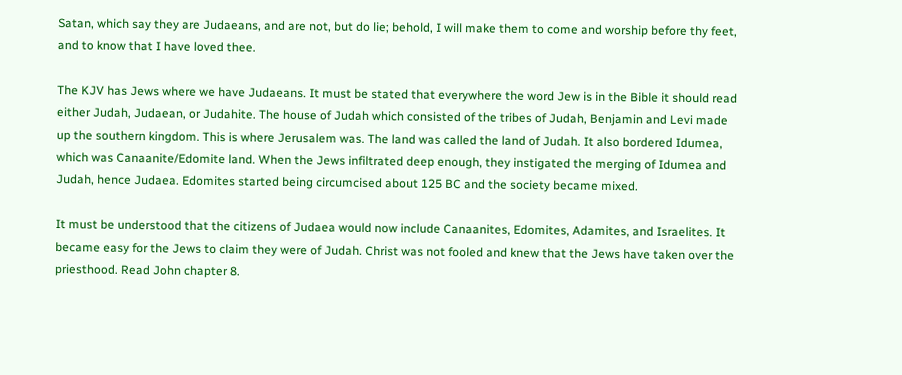Satan, which say they are Judaeans, and are not, but do lie; behold, I will make them to come and worship before thy feet, and to know that I have loved thee.

The KJV has Jews where we have Judaeans. It must be stated that everywhere the word Jew is in the Bible it should read either Judah, Judaean, or Judahite. The house of Judah which consisted of the tribes of Judah, Benjamin and Levi made up the southern kingdom. This is where Jerusalem was. The land was called the land of Judah. It also bordered Idumea, which was Canaanite/Edomite land. When the Jews infiltrated deep enough, they instigated the merging of Idumea and Judah, hence Judaea. Edomites started being circumcised about 125 BC and the society became mixed.

It must be understood that the citizens of Judaea would now include Canaanites, Edomites, Adamites, and Israelites. It became easy for the Jews to claim they were of Judah. Christ was not fooled and knew that the Jews have taken over the priesthood. Read John chapter 8.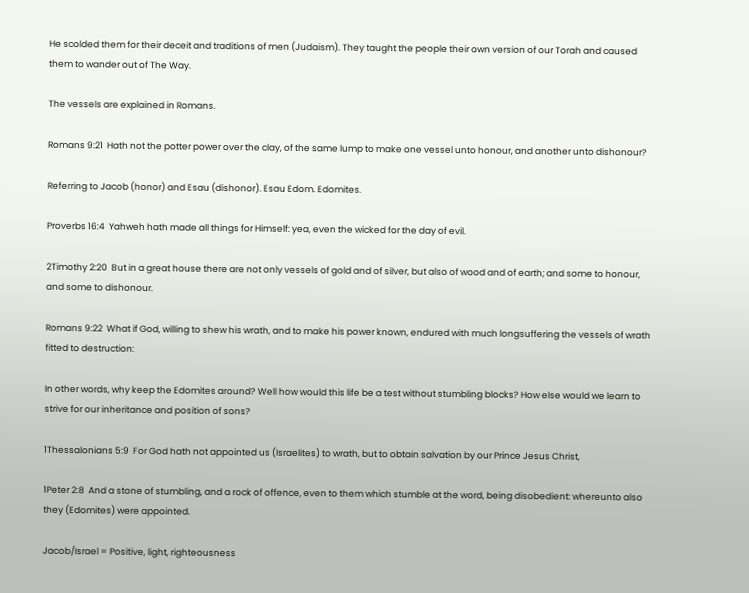He scolded them for their deceit and traditions of men (Judaism). They taught the people their own version of our Torah and caused them to wander out of The Way.

The vessels are explained in Romans.

Romans 9:21  Hath not the potter power over the clay, of the same lump to make one vessel unto honour, and another unto dishonour?

Referring to Jacob (honor) and Esau (dishonor). Esau Edom. Edomites.

Proverbs 16:4  Yahweh hath made all things for Himself: yea, even the wicked for the day of evil.

2Timothy 2:20  But in a great house there are not only vessels of gold and of silver, but also of wood and of earth; and some to honour, and some to dishonour.

Romans 9:22  What if God, willing to shew his wrath, and to make his power known, endured with much longsuffering the vessels of wrath fitted to destruction:

In other words, why keep the Edomites around? Well how would this life be a test without stumbling blocks? How else would we learn to strive for our inheritance and position of sons?

1Thessalonians 5:9  For God hath not appointed us (Israelites) to wrath, but to obtain salvation by our Prince Jesus Christ,

1Peter 2:8  And a stone of stumbling, and a rock of offence, even to them which stumble at the word, being disobedient: whereunto also they (Edomites) were appointed.

Jacob/Israel = Positive, light, righteousness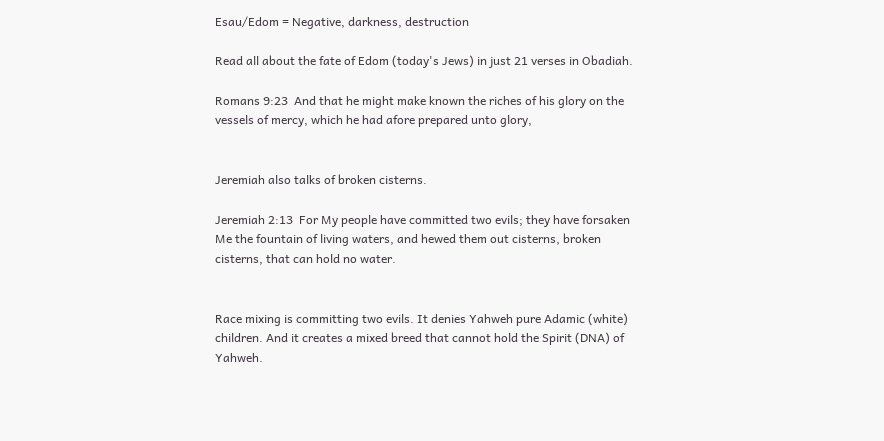Esau/Edom = Negative, darkness, destruction

Read all about the fate of Edom (today's Jews) in just 21 verses in Obadiah.

Romans 9:23  And that he might make known the riches of his glory on the vessels of mercy, which he had afore prepared unto glory,


Jeremiah also talks of broken cisterns.

Jeremiah 2:13  For My people have committed two evils; they have forsaken Me the fountain of living waters, and hewed them out cisterns, broken cisterns, that can hold no water.


Race mixing is committing two evils. It denies Yahweh pure Adamic (white) children. And it creates a mixed breed that cannot hold the Spirit (DNA) of Yahweh.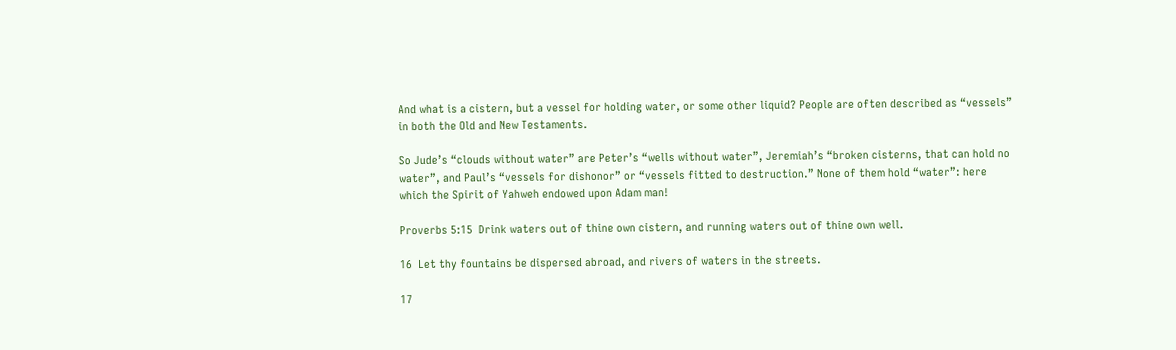And what is a cistern, but a vessel for holding water, or some other liquid? People are often described as “vessels” in both the Old and New Testaments.

So Jude’s “clouds without water” are Peter’s “wells without water”, Jeremiah’s “broken cisterns, that can hold no water”, and Paul’s “vessels for dishonor” or “vessels fitted to destruction.” None of them hold “water”: here which the Spirit of Yahweh endowed upon Adam man!

Proverbs 5:15  Drink waters out of thine own cistern, and running waters out of thine own well.

16  Let thy fountains be dispersed abroad, and rivers of waters in the streets.

17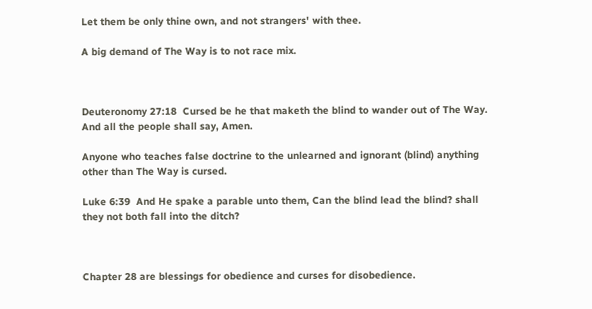Let them be only thine own, and not strangers' with thee.

A big demand of The Way is to not race mix.



Deuteronomy 27:18  Cursed be he that maketh the blind to wander out of The Way. And all the people shall say, Amen.

Anyone who teaches false doctrine to the unlearned and ignorant (blind) anything other than The Way is cursed.

Luke 6:39  And He spake a parable unto them, Can the blind lead the blind? shall they not both fall into the ditch?



Chapter 28 are blessings for obedience and curses for disobedience.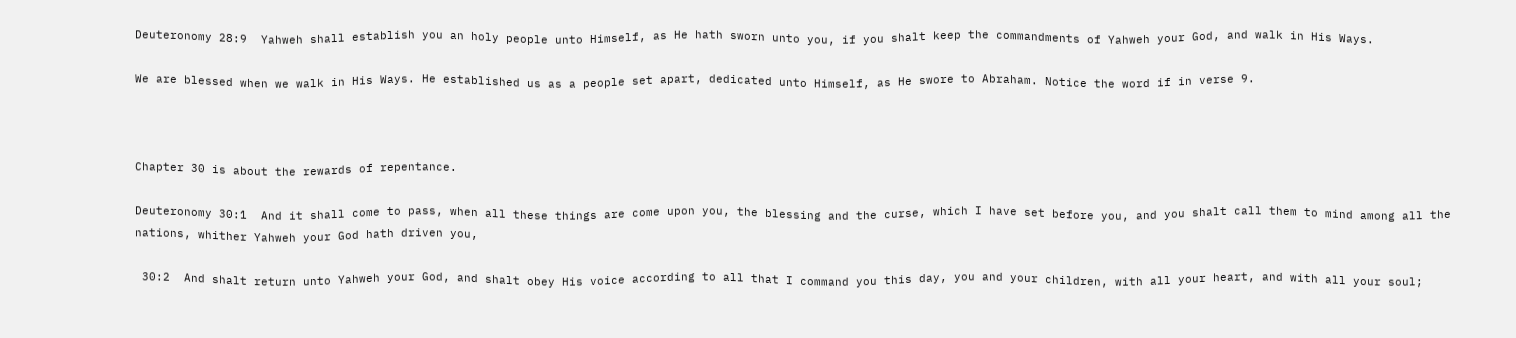Deuteronomy 28:9  Yahweh shall establish you an holy people unto Himself, as He hath sworn unto you, if you shalt keep the commandments of Yahweh your God, and walk in His Ways.

We are blessed when we walk in His Ways. He established us as a people set apart, dedicated unto Himself, as He swore to Abraham. Notice the word if in verse 9.



Chapter 30 is about the rewards of repentance.

Deuteronomy 30:1  And it shall come to pass, when all these things are come upon you, the blessing and the curse, which I have set before you, and you shalt call them to mind among all the nations, whither Yahweh your God hath driven you,

 30:2  And shalt return unto Yahweh your God, and shalt obey His voice according to all that I command you this day, you and your children, with all your heart, and with all your soul;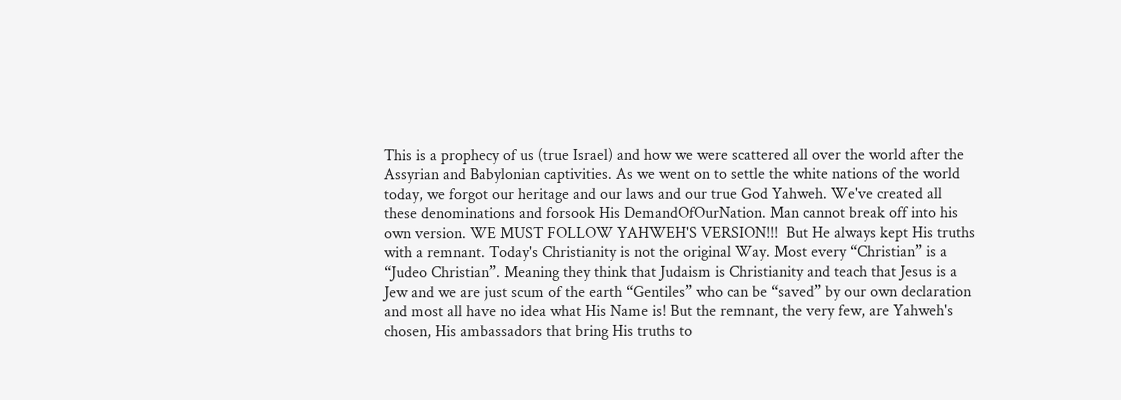This is a prophecy of us (true Israel) and how we were scattered all over the world after the Assyrian and Babylonian captivities. As we went on to settle the white nations of the world today, we forgot our heritage and our laws and our true God Yahweh. We've created all these denominations and forsook His DemandOfOurNation. Man cannot break off into his own version. WE MUST FOLLOW YAHWEH'S VERSION!!!  But He always kept His truths with a remnant. Today's Christianity is not the original Way. Most every “Christian” is a “Judeo Christian”. Meaning they think that Judaism is Christianity and teach that Jesus is a Jew and we are just scum of the earth “Gentiles” who can be “saved” by our own declaration and most all have no idea what His Name is! But the remnant, the very few, are Yahweh's chosen, His ambassadors that bring His truths to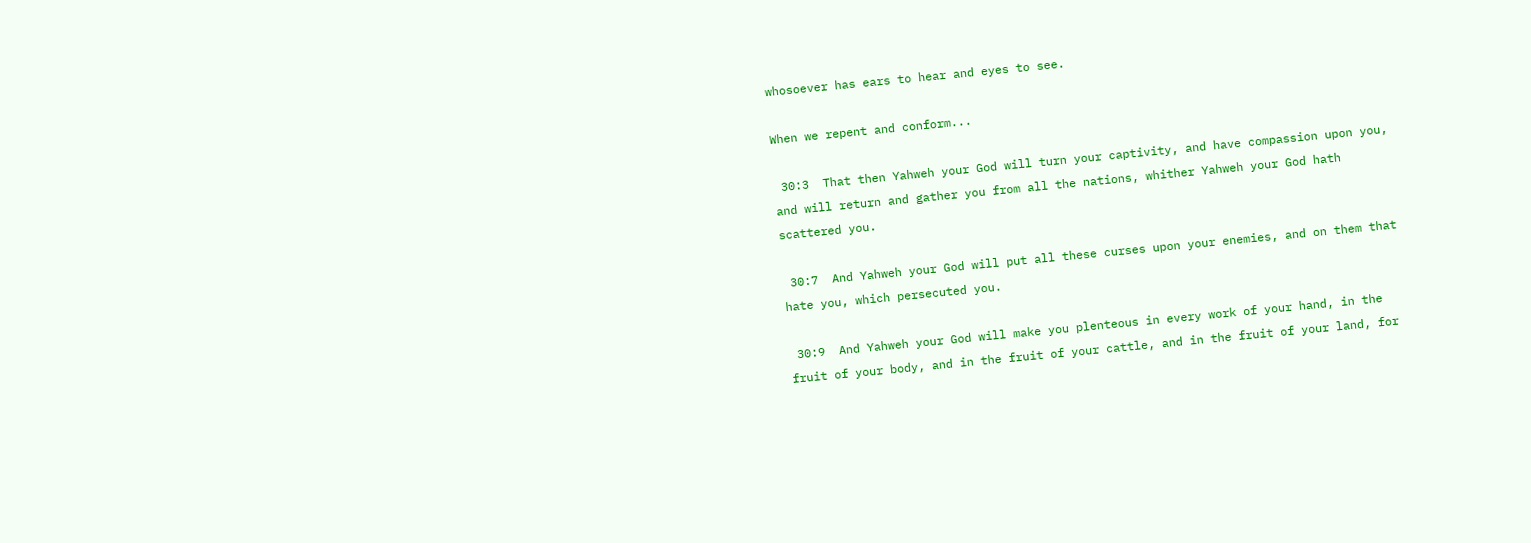whosoever has ears to hear and eyes to see.

When we repent and conform...

 30:3  That then Yahweh your God will turn your captivity, and have compassion upon you, and will return and gather you from all the nations, whither Yahweh your God hath scattered you.

 30:7  And Yahweh your God will put all these curses upon your enemies, and on them that hate you, which persecuted you.

 30:9  And Yahweh your God will make you plenteous in every work of your hand, in the fruit of your body, and in the fruit of your cattle, and in the fruit of your land, for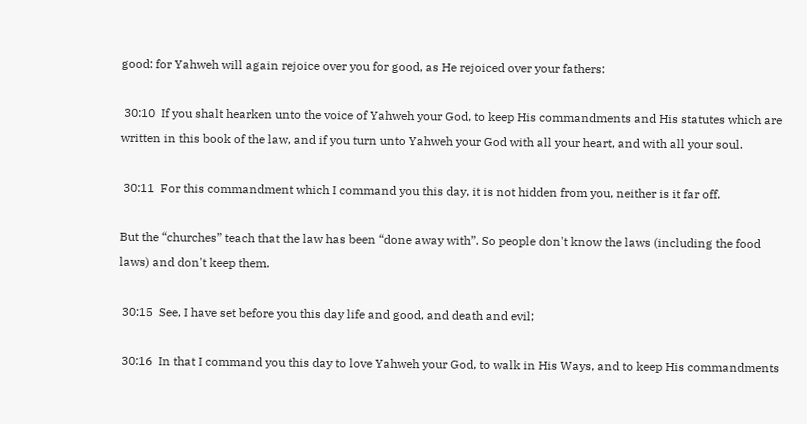good: for Yahweh will again rejoice over you for good, as He rejoiced over your fathers:

 30:10  If you shalt hearken unto the voice of Yahweh your God, to keep His commandments and His statutes which are written in this book of the law, and if you turn unto Yahweh your God with all your heart, and with all your soul.

 30:11  For this commandment which I command you this day, it is not hidden from you, neither is it far off.

But the “churches” teach that the law has been “done away with”. So people don't know the laws (including the food laws) and don't keep them.

 30:15  See, I have set before you this day life and good, and death and evil;

 30:16  In that I command you this day to love Yahweh your God, to walk in His Ways, and to keep His commandments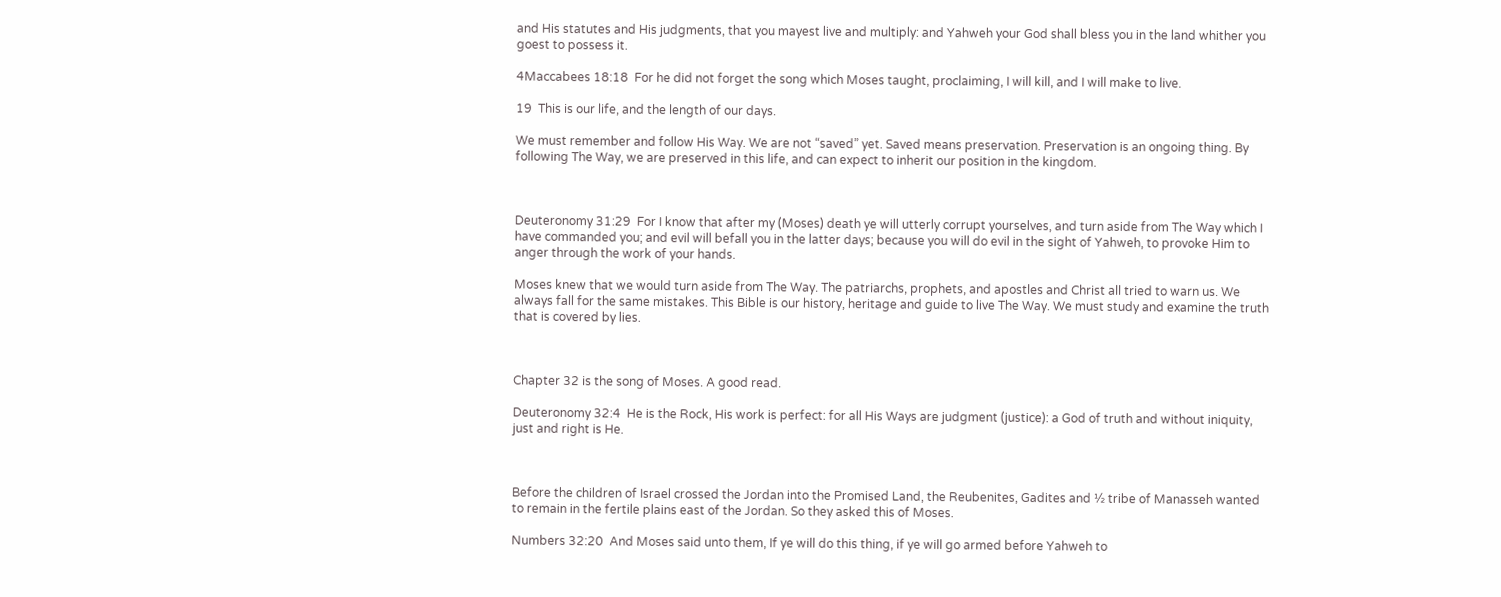and His statutes and His judgments, that you mayest live and multiply: and Yahweh your God shall bless you in the land whither you goest to possess it.

4Maccabees 18:18  For he did not forget the song which Moses taught, proclaiming, I will kill, and I will make to live.

19  This is our life, and the length of our days.

We must remember and follow His Way. We are not “saved” yet. Saved means preservation. Preservation is an ongoing thing. By following The Way, we are preserved in this life, and can expect to inherit our position in the kingdom.



Deuteronomy 31:29  For I know that after my (Moses) death ye will utterly corrupt yourselves, and turn aside from The Way which I have commanded you; and evil will befall you in the latter days; because you will do evil in the sight of Yahweh, to provoke Him to anger through the work of your hands.

Moses knew that we would turn aside from The Way. The patriarchs, prophets, and apostles and Christ all tried to warn us. We always fall for the same mistakes. This Bible is our history, heritage and guide to live The Way. We must study and examine the truth that is covered by lies.



Chapter 32 is the song of Moses. A good read.

Deuteronomy 32:4  He is the Rock, His work is perfect: for all His Ways are judgment (justice): a God of truth and without iniquity, just and right is He.



Before the children of Israel crossed the Jordan into the Promised Land, the Reubenites, Gadites and ½ tribe of Manasseh wanted to remain in the fertile plains east of the Jordan. So they asked this of Moses.

Numbers 32:20  And Moses said unto them, If ye will do this thing, if ye will go armed before Yahweh to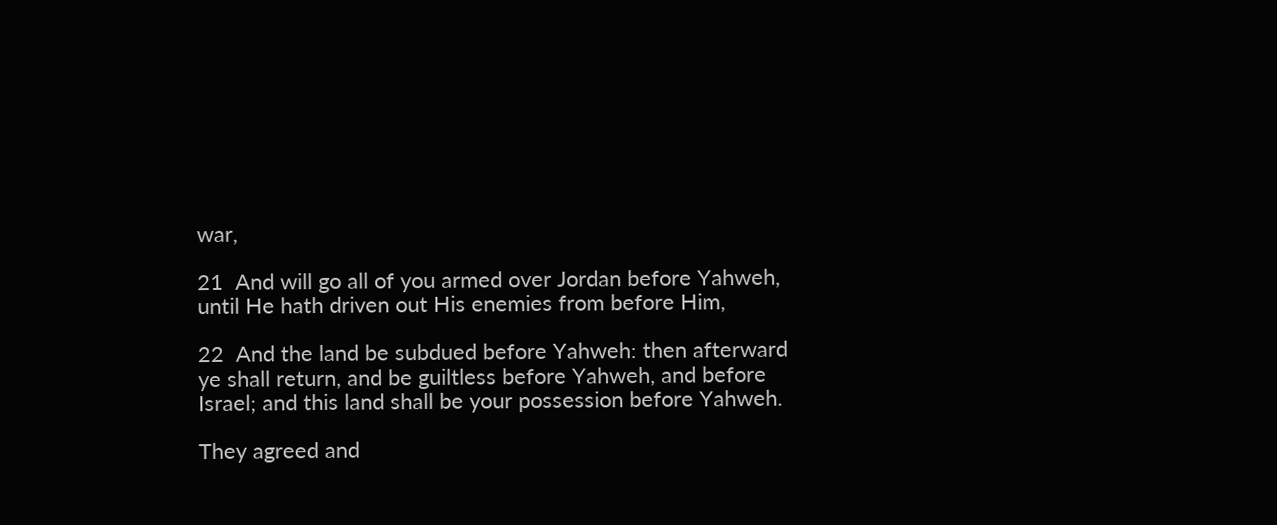war,

21  And will go all of you armed over Jordan before Yahweh, until He hath driven out His enemies from before Him,

22  And the land be subdued before Yahweh: then afterward ye shall return, and be guiltless before Yahweh, and before Israel; and this land shall be your possession before Yahweh.

They agreed and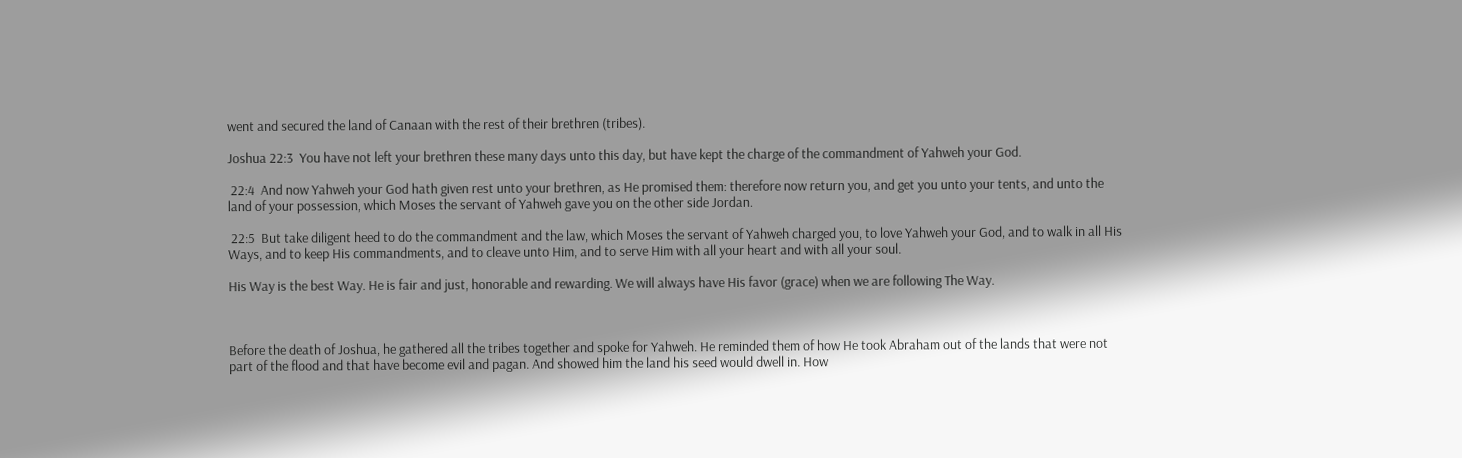went and secured the land of Canaan with the rest of their brethren (tribes).

Joshua 22:3  You have not left your brethren these many days unto this day, but have kept the charge of the commandment of Yahweh your God.

 22:4  And now Yahweh your God hath given rest unto your brethren, as He promised them: therefore now return you, and get you unto your tents, and unto the land of your possession, which Moses the servant of Yahweh gave you on the other side Jordan.

 22:5  But take diligent heed to do the commandment and the law, which Moses the servant of Yahweh charged you, to love Yahweh your God, and to walk in all His Ways, and to keep His commandments, and to cleave unto Him, and to serve Him with all your heart and with all your soul.

His Way is the best Way. He is fair and just, honorable and rewarding. We will always have His favor (grace) when we are following The Way.



Before the death of Joshua, he gathered all the tribes together and spoke for Yahweh. He reminded them of how He took Abraham out of the lands that were not part of the flood and that have become evil and pagan. And showed him the land his seed would dwell in. How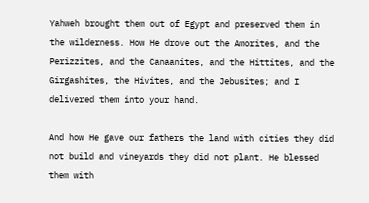Yahweh brought them out of Egypt and preserved them in the wilderness. How He drove out the Amorites, and the Perizzites, and the Canaanites, and the Hittites, and the Girgashites, the Hivites, and the Jebusites; and I delivered them into your hand.

And how He gave our fathers the land with cities they did not build and vineyards they did not plant. He blessed them with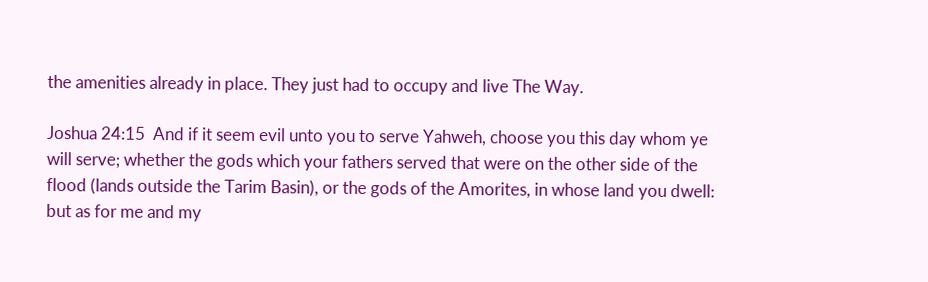the amenities already in place. They just had to occupy and live The Way.

Joshua 24:15  And if it seem evil unto you to serve Yahweh, choose you this day whom ye will serve; whether the gods which your fathers served that were on the other side of the flood (lands outside the Tarim Basin), or the gods of the Amorites, in whose land you dwell: but as for me and my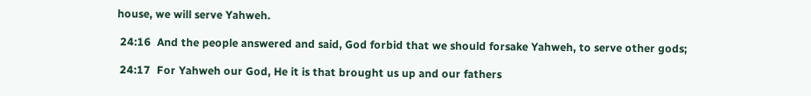house, we will serve Yahweh.

 24:16  And the people answered and said, God forbid that we should forsake Yahweh, to serve other gods;

 24:17  For Yahweh our God, He it is that brought us up and our fathers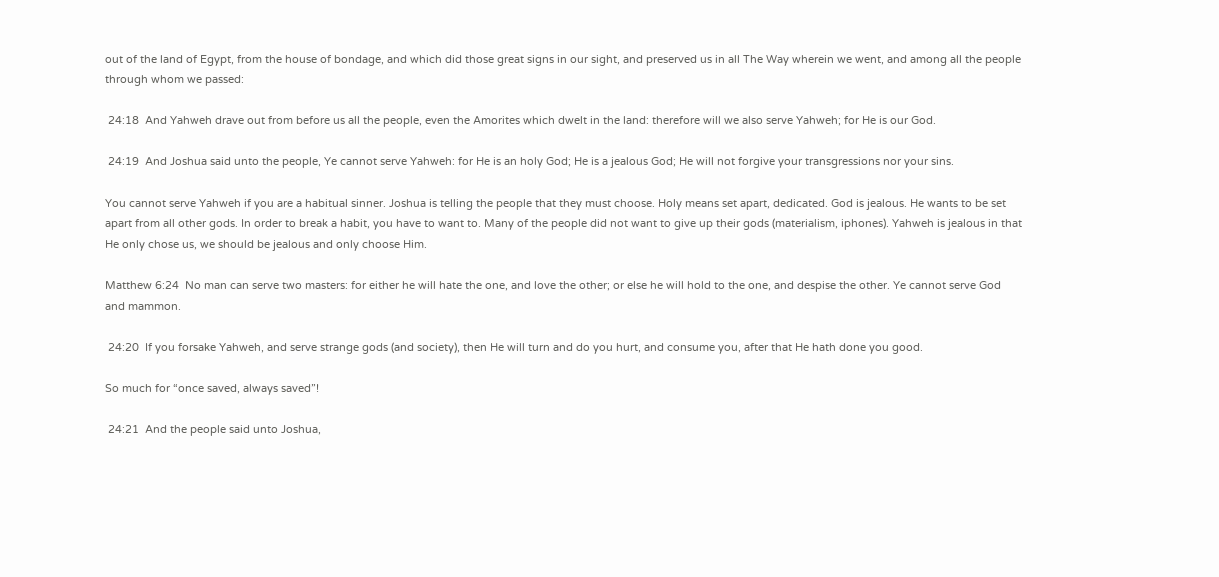out of the land of Egypt, from the house of bondage, and which did those great signs in our sight, and preserved us in all The Way wherein we went, and among all the people through whom we passed:

 24:18  And Yahweh drave out from before us all the people, even the Amorites which dwelt in the land: therefore will we also serve Yahweh; for He is our God.

 24:19  And Joshua said unto the people, Ye cannot serve Yahweh: for He is an holy God; He is a jealous God; He will not forgive your transgressions nor your sins.

You cannot serve Yahweh if you are a habitual sinner. Joshua is telling the people that they must choose. Holy means set apart, dedicated. God is jealous. He wants to be set apart from all other gods. In order to break a habit, you have to want to. Many of the people did not want to give up their gods (materialism, iphones). Yahweh is jealous in that He only chose us, we should be jealous and only choose Him.

Matthew 6:24  No man can serve two masters: for either he will hate the one, and love the other; or else he will hold to the one, and despise the other. Ye cannot serve God and mammon.

 24:20  If you forsake Yahweh, and serve strange gods (and society), then He will turn and do you hurt, and consume you, after that He hath done you good.

So much for “once saved, always saved”!

 24:21  And the people said unto Joshua,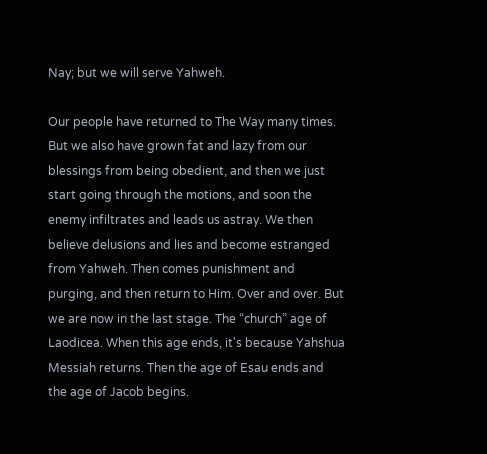Nay; but we will serve Yahweh.

Our people have returned to The Way many times. But we also have grown fat and lazy from our blessings from being obedient, and then we just start going through the motions, and soon the enemy infiltrates and leads us astray. We then believe delusions and lies and become estranged from Yahweh. Then comes punishment and purging, and then return to Him. Over and over. But we are now in the last stage. The “church” age of Laodicea. When this age ends, it's because Yahshua Messiah returns. Then the age of Esau ends and the age of Jacob begins.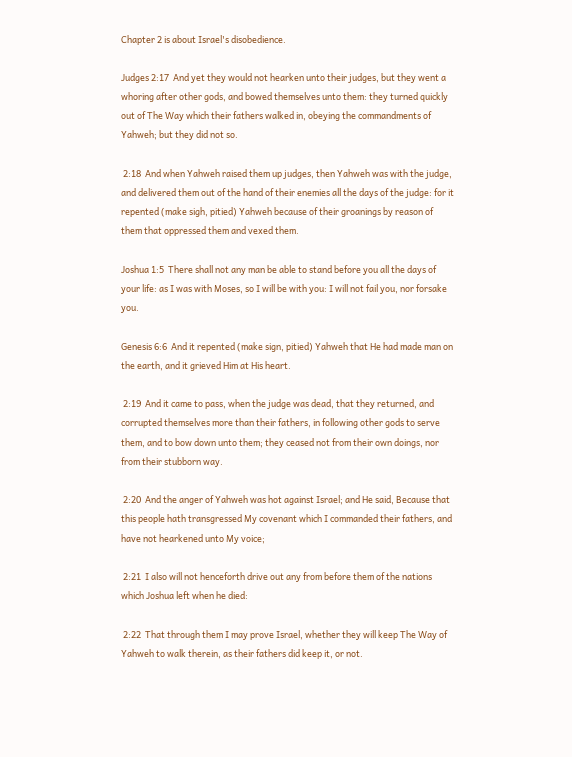Chapter 2 is about Israel's disobedience.

Judges 2:17  And yet they would not hearken unto their judges, but they went a whoring after other gods, and bowed themselves unto them: they turned quickly out of The Way which their fathers walked in, obeying the commandments of Yahweh; but they did not so.

 2:18  And when Yahweh raised them up judges, then Yahweh was with the judge, and delivered them out of the hand of their enemies all the days of the judge: for it repented (make sigh, pitied) Yahweh because of their groanings by reason of them that oppressed them and vexed them.

Joshua 1:5  There shall not any man be able to stand before you all the days of your life: as I was with Moses, so I will be with you: I will not fail you, nor forsake you.

Genesis 6:6  And it repented (make sign, pitied) Yahweh that He had made man on the earth, and it grieved Him at His heart.

 2:19  And it came to pass, when the judge was dead, that they returned, and corrupted themselves more than their fathers, in following other gods to serve them, and to bow down unto them; they ceased not from their own doings, nor from their stubborn way.

 2:20  And the anger of Yahweh was hot against Israel; and He said, Because that this people hath transgressed My covenant which I commanded their fathers, and have not hearkened unto My voice;

 2:21  I also will not henceforth drive out any from before them of the nations which Joshua left when he died:

 2:22  That through them I may prove Israel, whether they will keep The Way of Yahweh to walk therein, as their fathers did keep it, or not.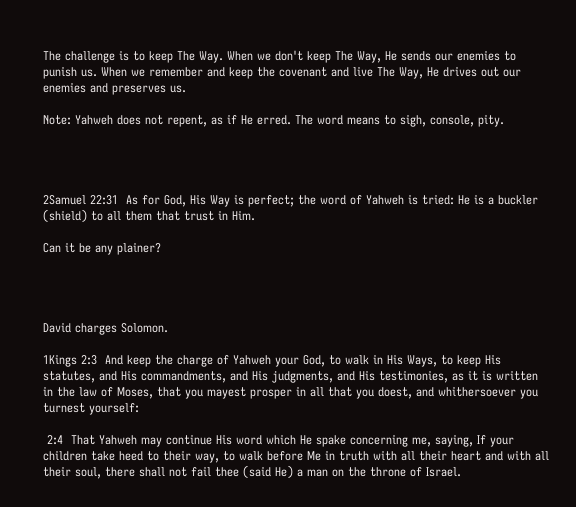The challenge is to keep The Way. When we don't keep The Way, He sends our enemies to punish us. When we remember and keep the covenant and live The Way, He drives out our enemies and preserves us.

Note: Yahweh does not repent, as if He erred. The word means to sigh, console, pity.




2Samuel 22:31  As for God, His Way is perfect; the word of Yahweh is tried: He is a buckler (shield) to all them that trust in Him.

Can it be any plainer?




David charges Solomon.

1Kings 2:3  And keep the charge of Yahweh your God, to walk in His Ways, to keep His statutes, and His commandments, and His judgments, and His testimonies, as it is written in the law of Moses, that you mayest prosper in all that you doest, and whithersoever you turnest yourself:

 2:4  That Yahweh may continue His word which He spake concerning me, saying, If your children take heed to their way, to walk before Me in truth with all their heart and with all their soul, there shall not fail thee (said He) a man on the throne of Israel.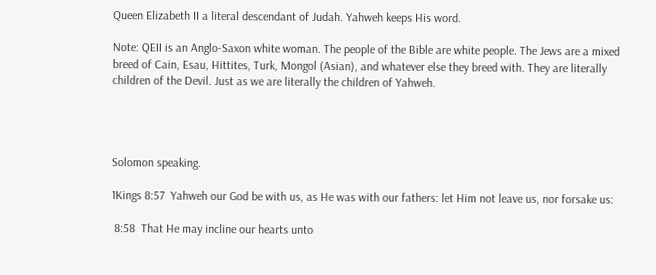Queen Elizabeth II a literal descendant of Judah. Yahweh keeps His word.

Note: QEII is an Anglo-Saxon white woman. The people of the Bible are white people. The Jews are a mixed breed of Cain, Esau, Hittites, Turk, Mongol (Asian), and whatever else they breed with. They are literally children of the Devil. Just as we are literally the children of Yahweh.




Solomon speaking.

1Kings 8:57  Yahweh our God be with us, as He was with our fathers: let Him not leave us, nor forsake us:

 8:58  That He may incline our hearts unto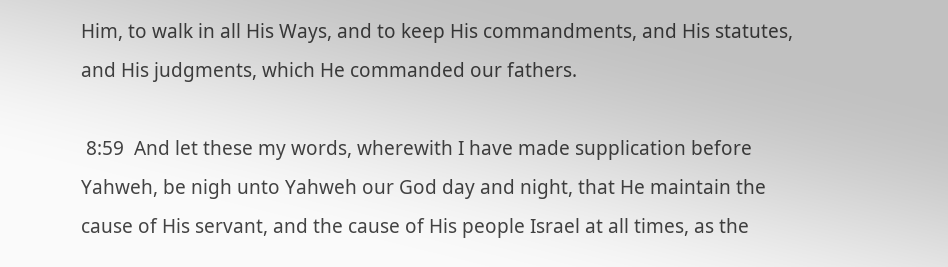Him, to walk in all His Ways, and to keep His commandments, and His statutes, and His judgments, which He commanded our fathers.

 8:59  And let these my words, wherewith I have made supplication before Yahweh, be nigh unto Yahweh our God day and night, that He maintain the cause of His servant, and the cause of His people Israel at all times, as the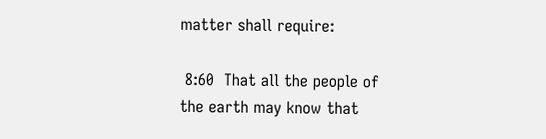matter shall require:

 8:60  That all the people of the earth may know that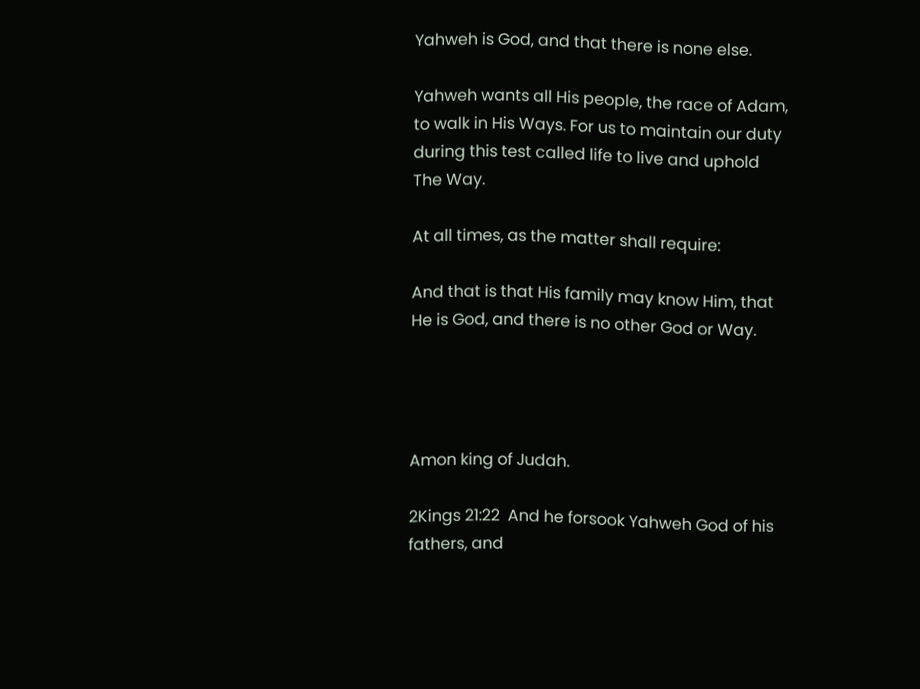Yahweh is God, and that there is none else.

Yahweh wants all His people, the race of Adam, to walk in His Ways. For us to maintain our duty during this test called life to live and uphold The Way.

At all times, as the matter shall require:

And that is that His family may know Him, that He is God, and there is no other God or Way.




Amon king of Judah.

2Kings 21:22  And he forsook Yahweh God of his fathers, and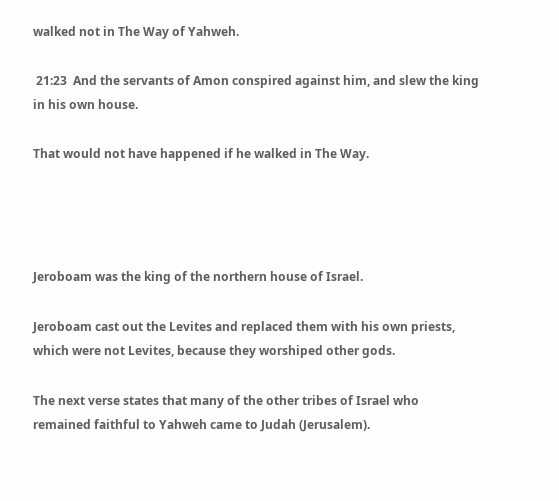walked not in The Way of Yahweh.

 21:23  And the servants of Amon conspired against him, and slew the king in his own house.

That would not have happened if he walked in The Way.




Jeroboam was the king of the northern house of Israel.

Jeroboam cast out the Levites and replaced them with his own priests, which were not Levites, because they worshiped other gods.

The next verse states that many of the other tribes of Israel who remained faithful to Yahweh came to Judah (Jerusalem).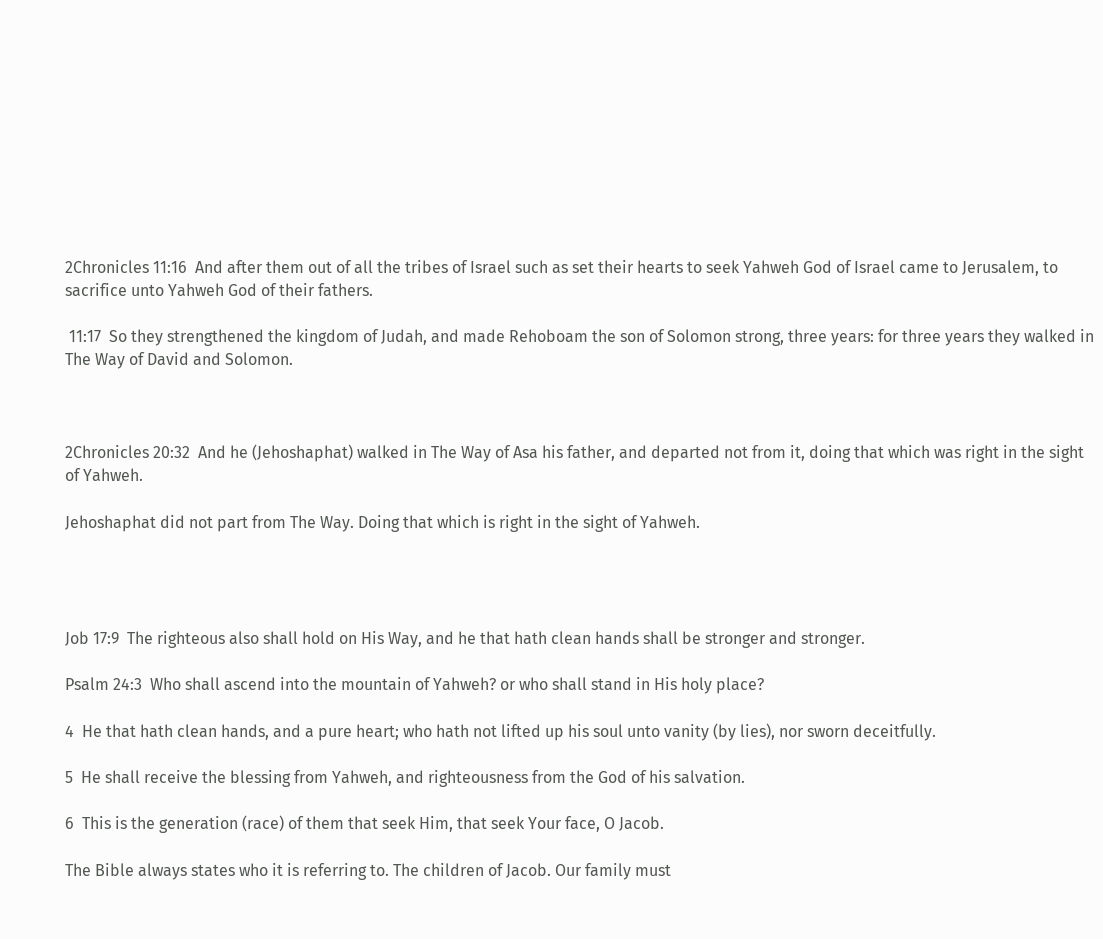2Chronicles 11:16  And after them out of all the tribes of Israel such as set their hearts to seek Yahweh God of Israel came to Jerusalem, to sacrifice unto Yahweh God of their fathers.

 11:17  So they strengthened the kingdom of Judah, and made Rehoboam the son of Solomon strong, three years: for three years they walked in The Way of David and Solomon.



2Chronicles 20:32  And he (Jehoshaphat) walked in The Way of Asa his father, and departed not from it, doing that which was right in the sight of Yahweh.

Jehoshaphat did not part from The Way. Doing that which is right in the sight of Yahweh.




Job 17:9  The righteous also shall hold on His Way, and he that hath clean hands shall be stronger and stronger.

Psalm 24:3  Who shall ascend into the mountain of Yahweh? or who shall stand in His holy place?

4  He that hath clean hands, and a pure heart; who hath not lifted up his soul unto vanity (by lies), nor sworn deceitfully.

5  He shall receive the blessing from Yahweh, and righteousness from the God of his salvation.

6  This is the generation (race) of them that seek Him, that seek Your face, O Jacob.

The Bible always states who it is referring to. The children of Jacob. Our family must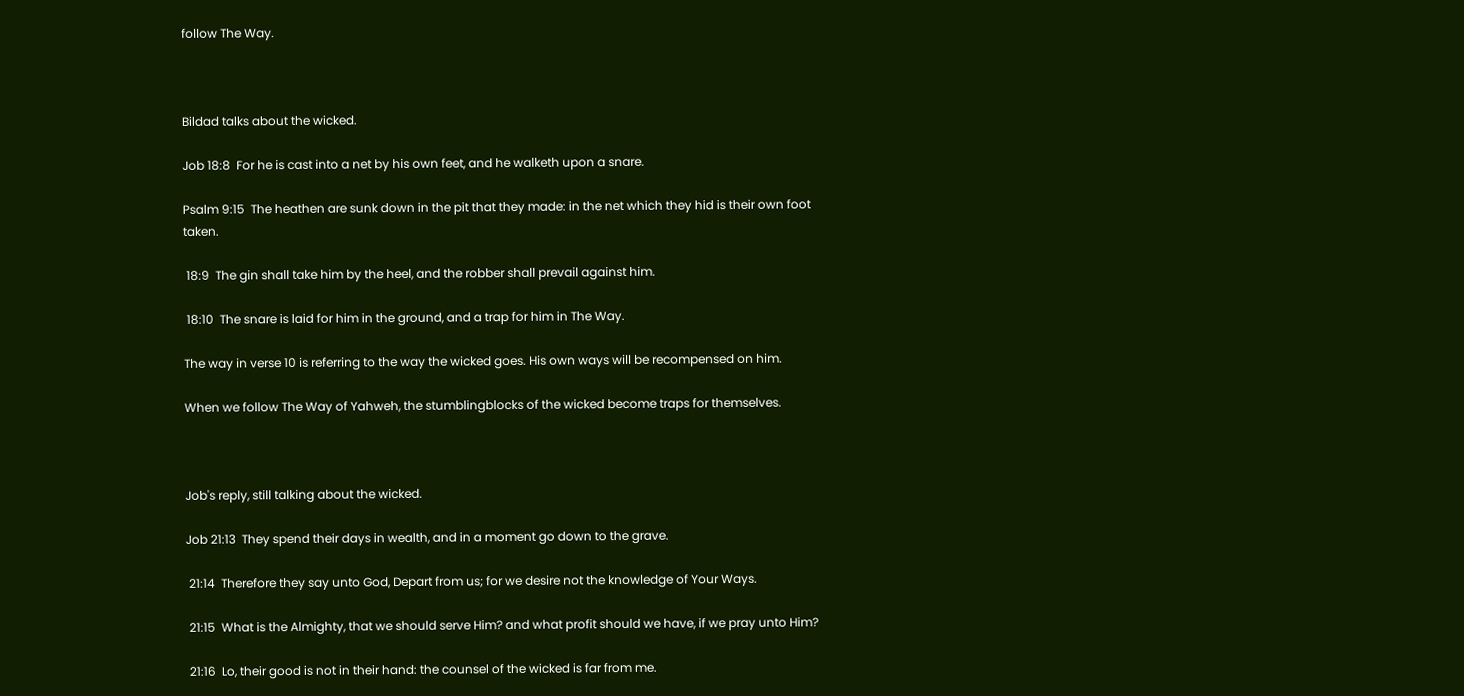follow The Way.



Bildad talks about the wicked.

Job 18:8  For he is cast into a net by his own feet, and he walketh upon a snare.

Psalm 9:15  The heathen are sunk down in the pit that they made: in the net which they hid is their own foot taken.

 18:9  The gin shall take him by the heel, and the robber shall prevail against him.

 18:10  The snare is laid for him in the ground, and a trap for him in The Way.

The way in verse 10 is referring to the way the wicked goes. His own ways will be recompensed on him.

When we follow The Way of Yahweh, the stumblingblocks of the wicked become traps for themselves.



Job's reply, still talking about the wicked.

Job 21:13  They spend their days in wealth, and in a moment go down to the grave.

 21:14  Therefore they say unto God, Depart from us; for we desire not the knowledge of Your Ways.

 21:15  What is the Almighty, that we should serve Him? and what profit should we have, if we pray unto Him?

 21:16  Lo, their good is not in their hand: the counsel of the wicked is far from me.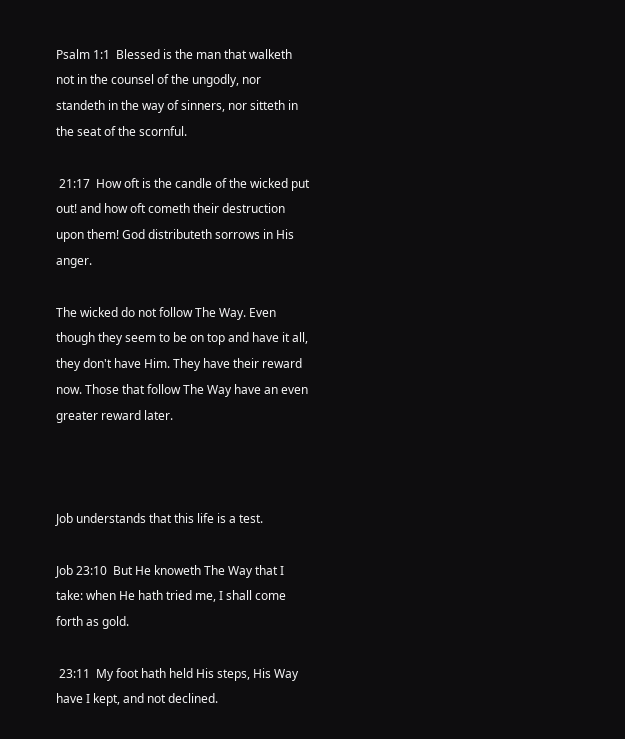Psalm 1:1  Blessed is the man that walketh not in the counsel of the ungodly, nor standeth in the way of sinners, nor sitteth in the seat of the scornful.

 21:17  How oft is the candle of the wicked put out! and how oft cometh their destruction upon them! God distributeth sorrows in His anger.

The wicked do not follow The Way. Even though they seem to be on top and have it all, they don't have Him. They have their reward now. Those that follow The Way have an even greater reward later.



Job understands that this life is a test.

Job 23:10  But He knoweth The Way that I take: when He hath tried me, I shall come forth as gold.

 23:11  My foot hath held His steps, His Way have I kept, and not declined.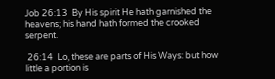Job 26:13  By His spirit He hath garnished the heavens; his hand hath formed the crooked serpent.

 26:14  Lo, these are parts of His Ways: but how little a portion is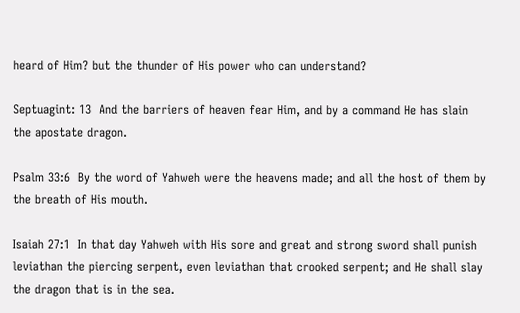heard of Him? but the thunder of His power who can understand?

Septuagint: 13  And the barriers of heaven fear Him, and by a command He has slain the apostate dragon.

Psalm 33:6  By the word of Yahweh were the heavens made; and all the host of them by the breath of His mouth.

Isaiah 27:1  In that day Yahweh with His sore and great and strong sword shall punish leviathan the piercing serpent, even leviathan that crooked serpent; and He shall slay the dragon that is in the sea.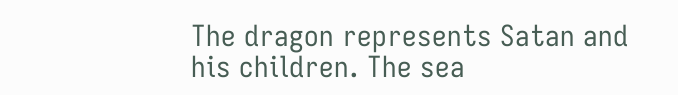The dragon represents Satan and his children. The sea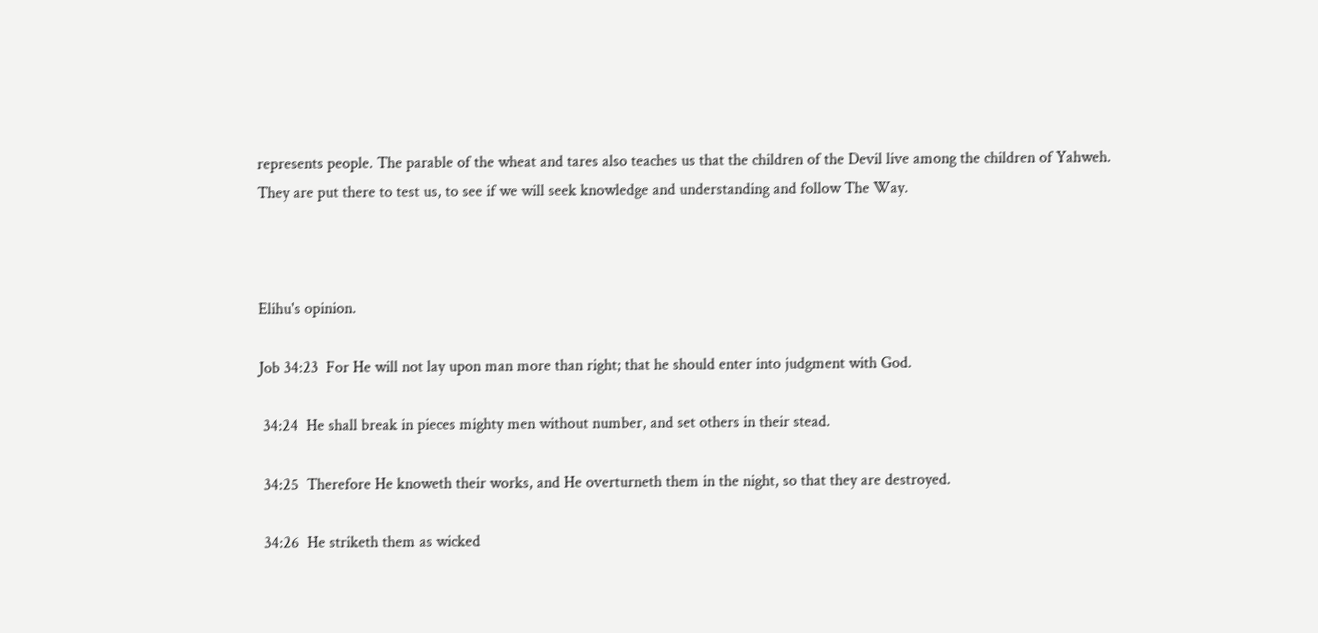represents people. The parable of the wheat and tares also teaches us that the children of the Devil live among the children of Yahweh. They are put there to test us, to see if we will seek knowledge and understanding and follow The Way.



Elihu's opinion.

Job 34:23  For He will not lay upon man more than right; that he should enter into judgment with God.

 34:24  He shall break in pieces mighty men without number, and set others in their stead.

 34:25  Therefore He knoweth their works, and He overturneth them in the night, so that they are destroyed.

 34:26  He striketh them as wicked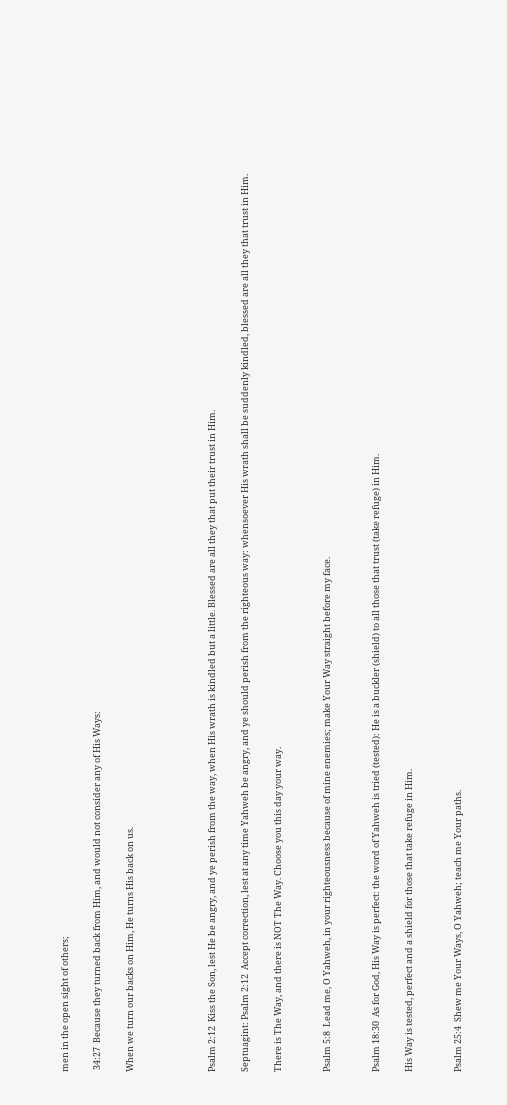men in the open sight of others;

 34:27  Because they turned back from Him, and would not consider any of His Ways:

When we turn our backs on Him, He turns His back on us.




Psalm 2:12  Kiss the Son, lest He be angry, and ye perish from the way, when His wrath is kindled but a little. Blessed are all they that put their trust in Him.

Septuagint: Psalm 2:12  Accept correction, lest at any time Yahweh be angry, and ye should perish from the righteous way: whensoever His wrath shall be suddenly kindled, blessed are all they that trust in Him.

There is The Way, and there is NOT The Way. Choose you this day your way.


Psalm 5:8  Lead me, O Yahweh, in your righteousness because of mine enemies; make Your Way straight before my face.


Psalm 18:30  As for God, His Way is perfect: the word of Yahweh is tried (tested): He is a buckler (shield) to all those that trust (take refuge) in Him.

His Way is tested, perfect and a shield for those that take refuge in Him.


Psalm 25:4  Shew me Your Ways, O Yahweh; teach me Your paths.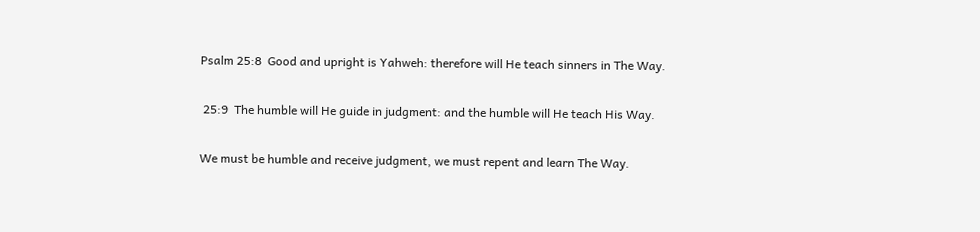Psalm 25:8  Good and upright is Yahweh: therefore will He teach sinners in The Way.

 25:9  The humble will He guide in judgment: and the humble will He teach His Way.

We must be humble and receive judgment, we must repent and learn The Way.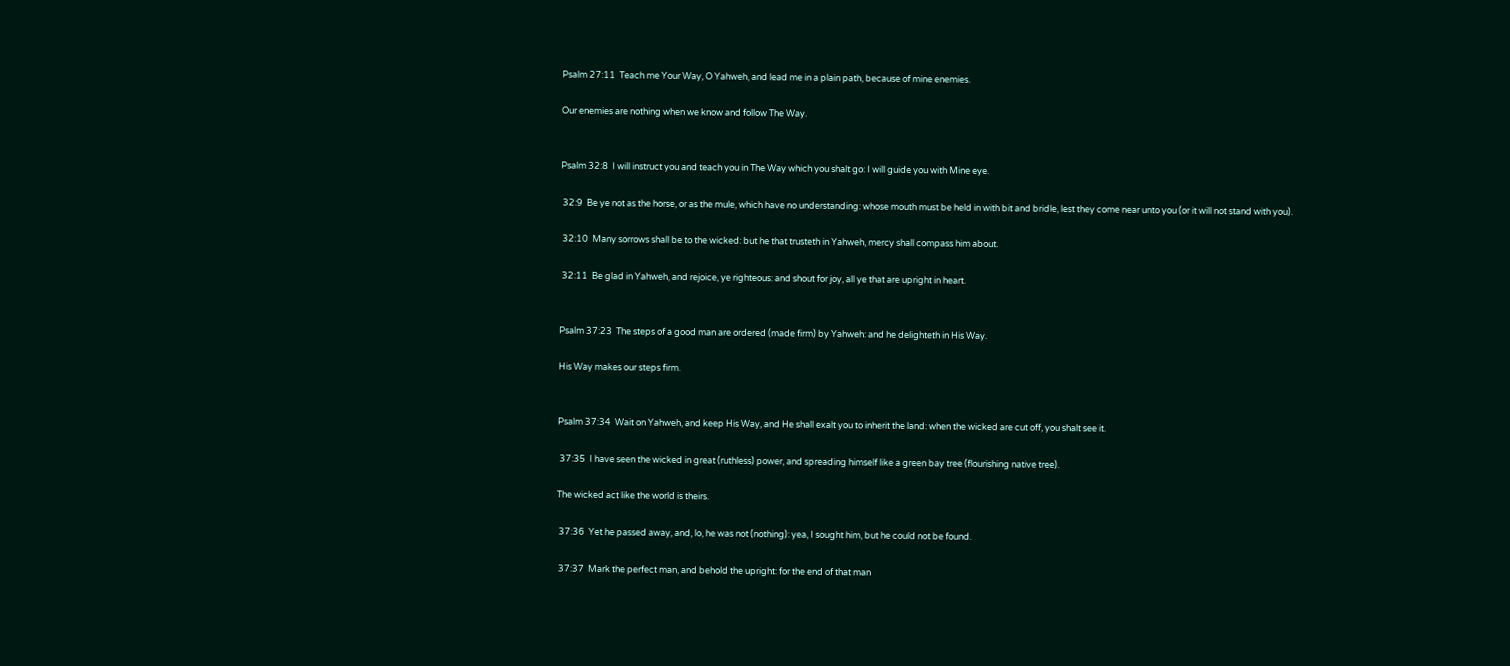Psalm 27:11  Teach me Your Way, O Yahweh, and lead me in a plain path, because of mine enemies.

Our enemies are nothing when we know and follow The Way.


Psalm 32:8  I will instruct you and teach you in The Way which you shalt go: I will guide you with Mine eye.

 32:9  Be ye not as the horse, or as the mule, which have no understanding: whose mouth must be held in with bit and bridle, lest they come near unto you (or it will not stand with you).

 32:10  Many sorrows shall be to the wicked: but he that trusteth in Yahweh, mercy shall compass him about.

 32:11  Be glad in Yahweh, and rejoice, ye righteous: and shout for joy, all ye that are upright in heart.


Psalm 37:23  The steps of a good man are ordered (made firm) by Yahweh: and he delighteth in His Way.

His Way makes our steps firm.


Psalm 37:34  Wait on Yahweh, and keep His Way, and He shall exalt you to inherit the land: when the wicked are cut off, you shalt see it.

 37:35  I have seen the wicked in great (ruthless) power, and spreading himself like a green bay tree (flourishing native tree).

The wicked act like the world is theirs.

 37:36  Yet he passed away, and, lo, he was not (nothing): yea, I sought him, but he could not be found.

 37:37  Mark the perfect man, and behold the upright: for the end of that man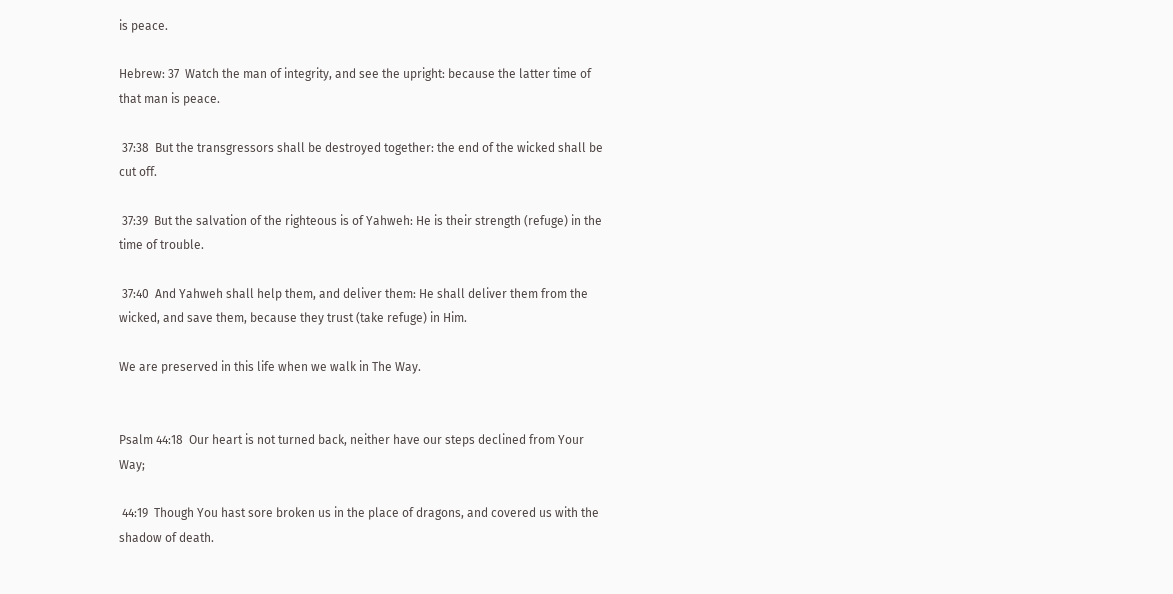is peace.

Hebrew: 37  Watch the man of integrity, and see the upright: because the latter time of that man is peace.

 37:38  But the transgressors shall be destroyed together: the end of the wicked shall be cut off.

 37:39  But the salvation of the righteous is of Yahweh: He is their strength (refuge) in the time of trouble.

 37:40  And Yahweh shall help them, and deliver them: He shall deliver them from the wicked, and save them, because they trust (take refuge) in Him.

We are preserved in this life when we walk in The Way.


Psalm 44:18  Our heart is not turned back, neither have our steps declined from Your Way;

 44:19  Though You hast sore broken us in the place of dragons, and covered us with the shadow of death.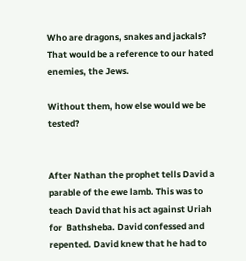Who are dragons, snakes and jackals? That would be a reference to our hated enemies, the Jews.

Without them, how else would we be tested?


After Nathan the prophet tells David a parable of the ewe lamb. This was to teach David that his act against Uriah for  Bathsheba. David confessed and repented. David knew that he had to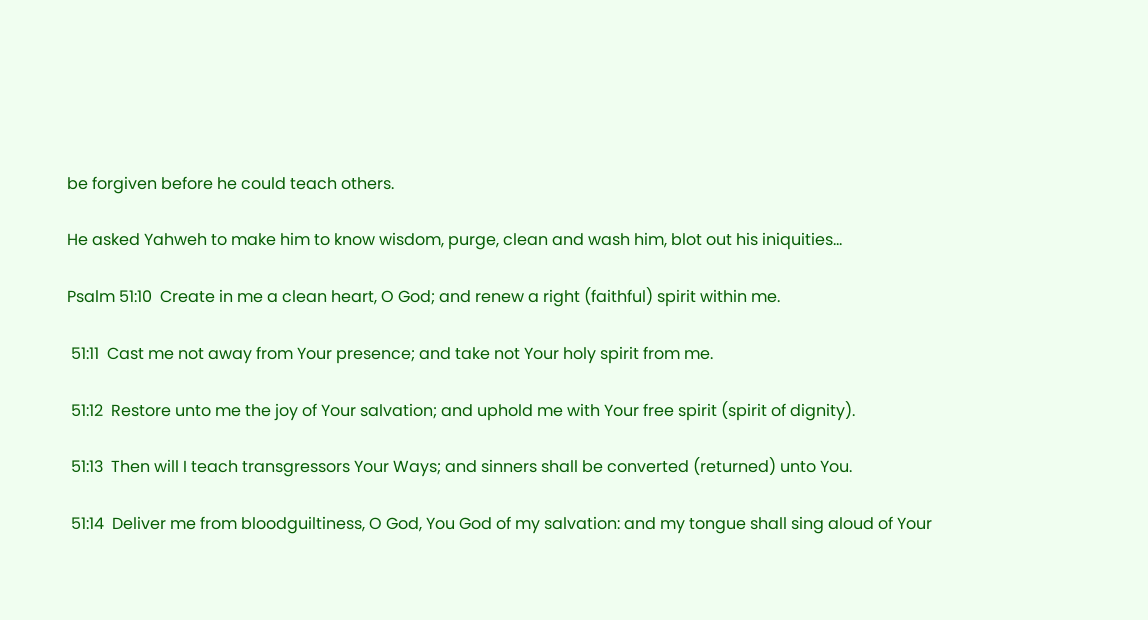be forgiven before he could teach others.

He asked Yahweh to make him to know wisdom, purge, clean and wash him, blot out his iniquities...

Psalm 51:10  Create in me a clean heart, O God; and renew a right (faithful) spirit within me.

 51:11  Cast me not away from Your presence; and take not Your holy spirit from me.

 51:12  Restore unto me the joy of Your salvation; and uphold me with Your free spirit (spirit of dignity).

 51:13  Then will I teach transgressors Your Ways; and sinners shall be converted (returned) unto You.

 51:14  Deliver me from bloodguiltiness, O God, You God of my salvation: and my tongue shall sing aloud of Your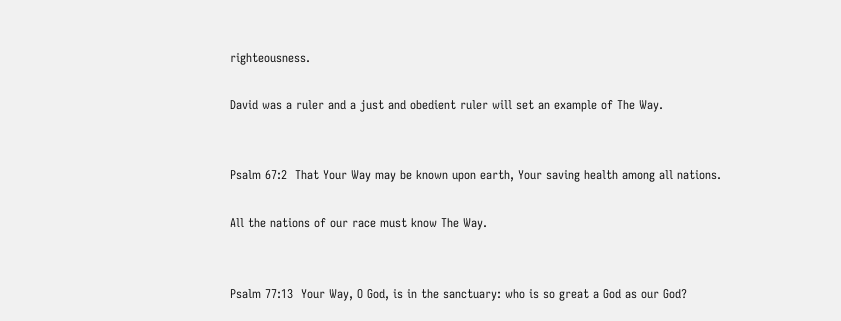righteousness.

David was a ruler and a just and obedient ruler will set an example of The Way.


Psalm 67:2  That Your Way may be known upon earth, Your saving health among all nations.

All the nations of our race must know The Way.


Psalm 77:13  Your Way, O God, is in the sanctuary: who is so great a God as our God?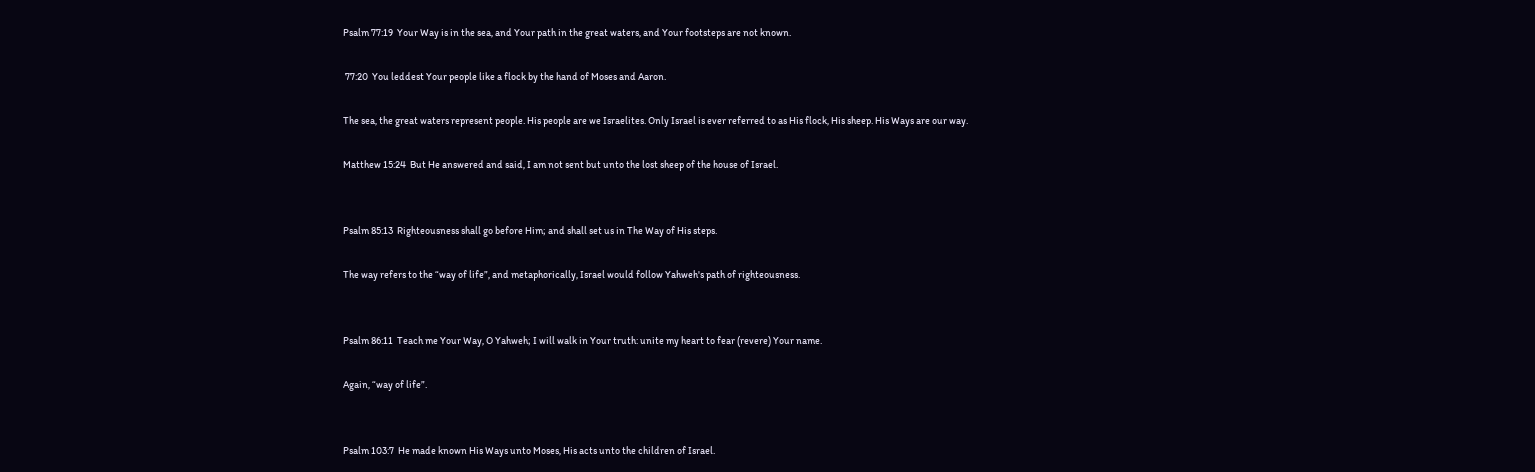Psalm 77:19  Your Way is in the sea, and Your path in the great waters, and Your footsteps are not known.

 77:20  You leddest Your people like a flock by the hand of Moses and Aaron.

The sea, the great waters represent people. His people are we Israelites. Only Israel is ever referred to as His flock, His sheep. His Ways are our way.

Matthew 15:24  But He answered and said, I am not sent but unto the lost sheep of the house of Israel.


Psalm 85:13  Righteousness shall go before Him; and shall set us in The Way of His steps.

The way refers to the “way of life”, and metaphorically, Israel would follow Yahweh's path of righteousness.


Psalm 86:11  Teach me Your Way, O Yahweh; I will walk in Your truth: unite my heart to fear (revere) Your name.

Again, “way of life”.


Psalm 103:7  He made known His Ways unto Moses, His acts unto the children of Israel.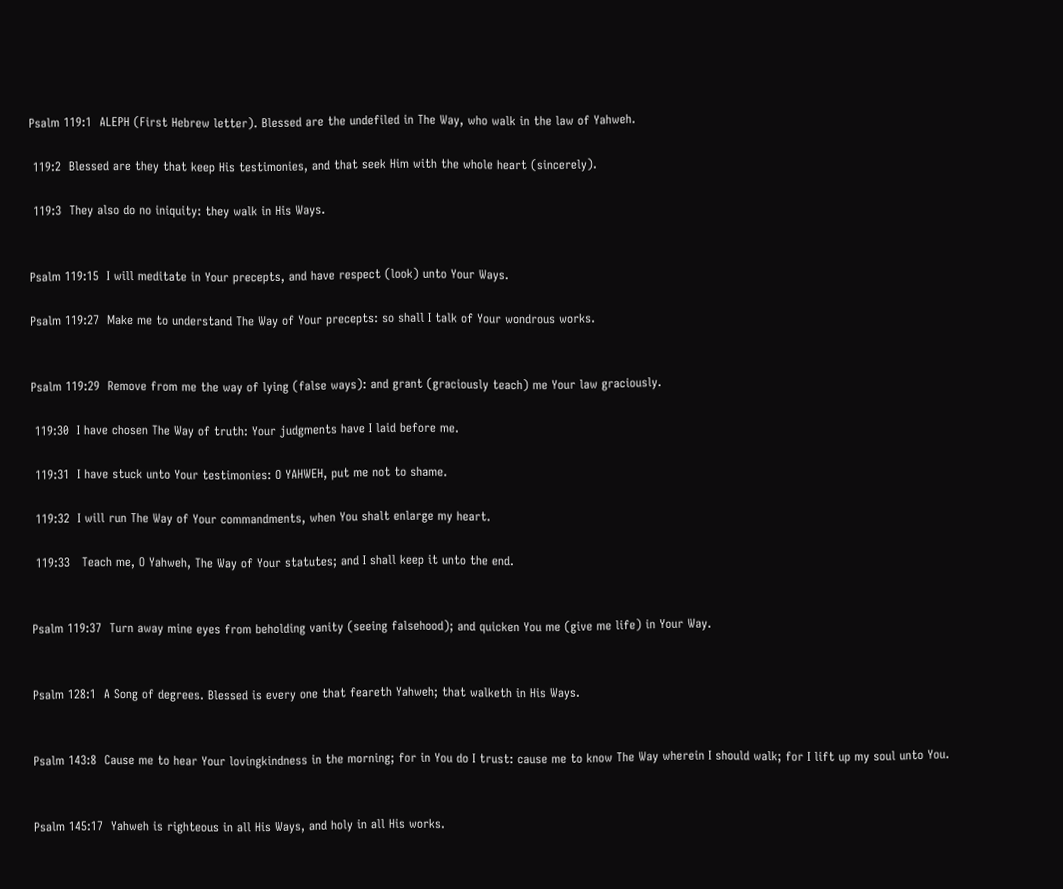Psalm 119:1  ALEPH (First Hebrew letter). Blessed are the undefiled in The Way, who walk in the law of Yahweh.

 119:2  Blessed are they that keep His testimonies, and that seek Him with the whole heart (sincerely).

 119:3  They also do no iniquity: they walk in His Ways.


Psalm 119:15  I will meditate in Your precepts, and have respect (look) unto Your Ways.

Psalm 119:27  Make me to understand The Way of Your precepts: so shall I talk of Your wondrous works.


Psalm 119:29  Remove from me the way of lying (false ways): and grant (graciously teach) me Your law graciously.

 119:30  I have chosen The Way of truth: Your judgments have I laid before me.

 119:31  I have stuck unto Your testimonies: O YAHWEH, put me not to shame.

 119:32  I will run The Way of Your commandments, when You shalt enlarge my heart.

 119:33   Teach me, O Yahweh, The Way of Your statutes; and I shall keep it unto the end.


Psalm 119:37  Turn away mine eyes from beholding vanity (seeing falsehood); and quicken You me (give me life) in Your Way.


Psalm 128:1  A Song of degrees. Blessed is every one that feareth Yahweh; that walketh in His Ways.


Psalm 143:8  Cause me to hear Your lovingkindness in the morning; for in You do I trust: cause me to know The Way wherein I should walk; for I lift up my soul unto You.


Psalm 145:17  Yahweh is righteous in all His Ways, and holy in all His works.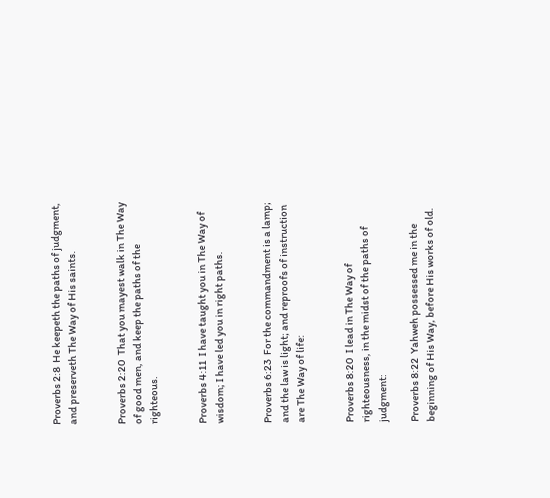Proverbs 2:8  He keepeth the paths of judgment, and preserveth The Way of His saints.


Proverbs 2:20  That you mayest walk in The Way of good men, and keep the paths of the righteous.


Proverbs 4:11  I have taught you in The Way of wisdom; I have led you in right paths.


Proverbs 6:23  For the commandment is a lamp; and the law is light; and reproofs of instruction are The Way of life:


Proverbs 8:20  I lead in The Way of righteousness, in the midst of the paths of judgment:

Proverbs 8:22  Yahweh possessed me in the beginning of His Way, before His works of old.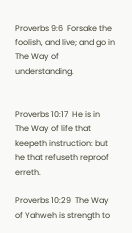Proverbs 9:6  Forsake the foolish, and live; and go in The Way of understanding.


Proverbs 10:17  He is in The Way of life that keepeth instruction: but he that refuseth reproof erreth.

Proverbs 10:29  The Way of Yahweh is strength to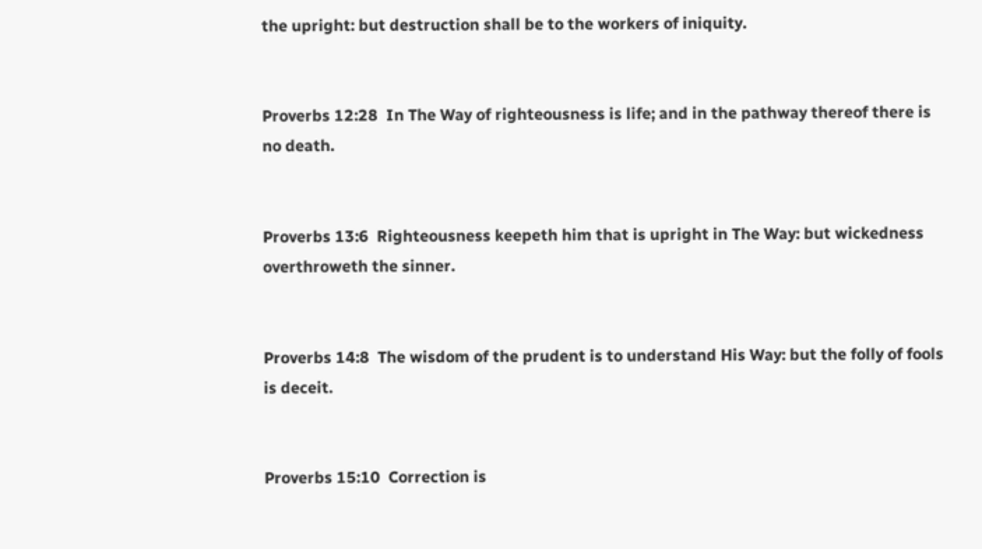the upright: but destruction shall be to the workers of iniquity.


Proverbs 12:28  In The Way of righteousness is life; and in the pathway thereof there is no death.


Proverbs 13:6  Righteousness keepeth him that is upright in The Way: but wickedness overthroweth the sinner.


Proverbs 14:8  The wisdom of the prudent is to understand His Way: but the folly of fools is deceit.


Proverbs 15:10  Correction is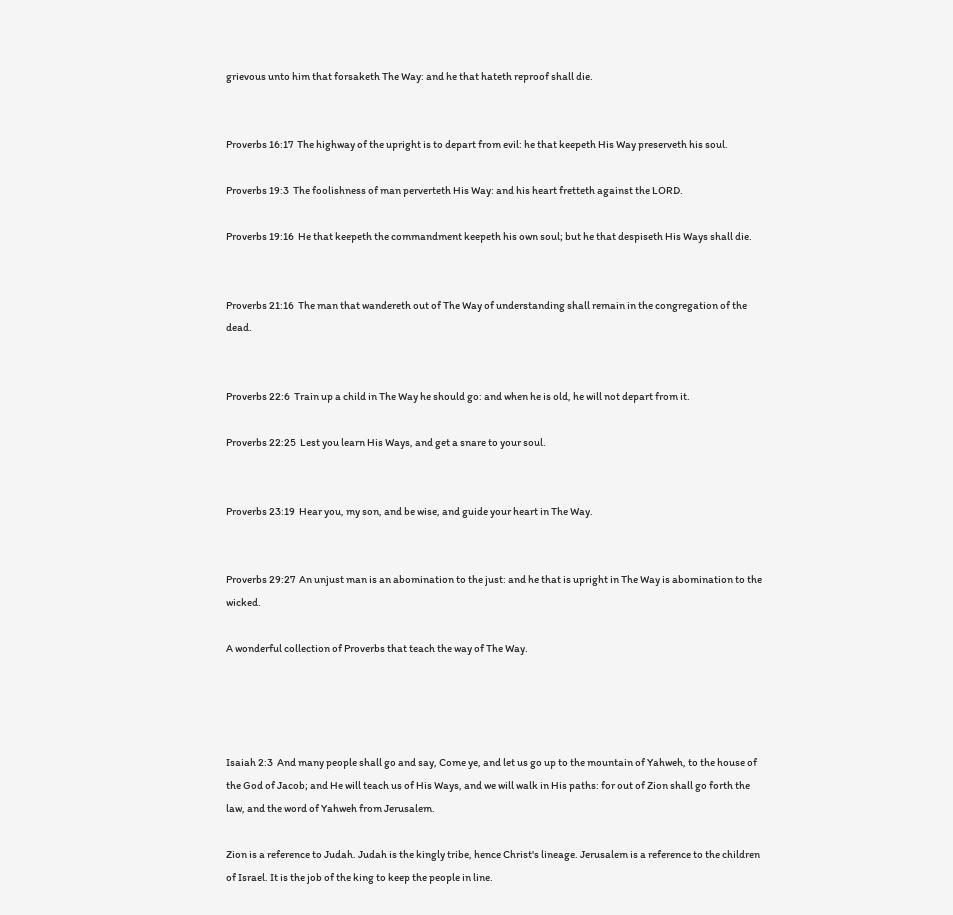grievous unto him that forsaketh The Way: and he that hateth reproof shall die.


Proverbs 16:17  The highway of the upright is to depart from evil: he that keepeth His Way preserveth his soul.

Proverbs 19:3  The foolishness of man perverteth His Way: and his heart fretteth against the LORD.

Proverbs 19:16  He that keepeth the commandment keepeth his own soul; but he that despiseth His Ways shall die.


Proverbs 21:16  The man that wandereth out of The Way of understanding shall remain in the congregation of the dead.


Proverbs 22:6  Train up a child in The Way he should go: and when he is old, he will not depart from it.

Proverbs 22:25  Lest you learn His Ways, and get a snare to your soul.


Proverbs 23:19  Hear you, my son, and be wise, and guide your heart in The Way.


Proverbs 29:27  An unjust man is an abomination to the just: and he that is upright in The Way is abomination to the wicked.

A wonderful collection of Proverbs that teach the way of The Way.




Isaiah 2:3  And many people shall go and say, Come ye, and let us go up to the mountain of Yahweh, to the house of the God of Jacob; and He will teach us of His Ways, and we will walk in His paths: for out of Zion shall go forth the law, and the word of Yahweh from Jerusalem.

Zion is a reference to Judah. Judah is the kingly tribe, hence Christ's lineage. Jerusalem is a reference to the children of Israel. It is the job of the king to keep the people in line.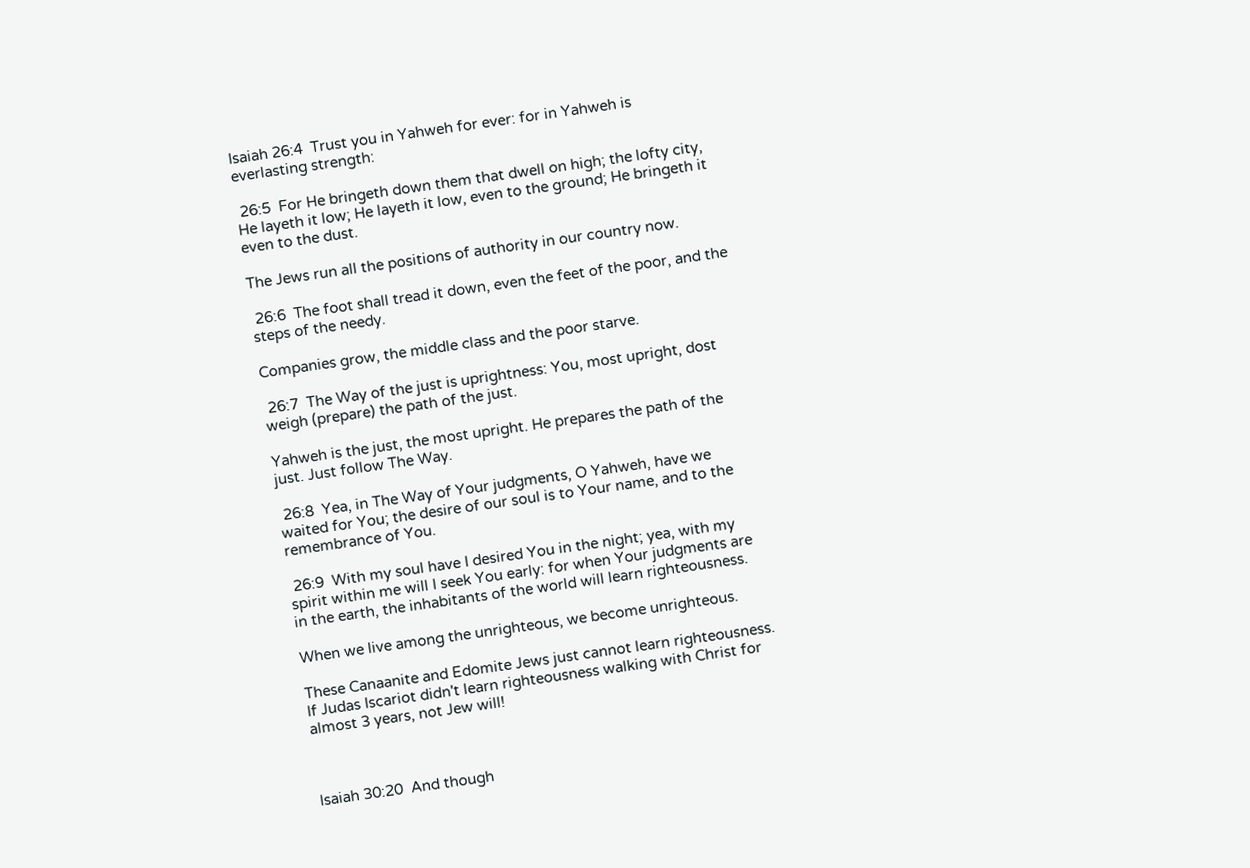Isaiah 26:4  Trust you in Yahweh for ever: for in Yahweh is everlasting strength:

 26:5  For He bringeth down them that dwell on high; the lofty city, He layeth it low; He layeth it low, even to the ground; He bringeth it even to the dust.

The Jews run all the positions of authority in our country now.

 26:6  The foot shall tread it down, even the feet of the poor, and the steps of the needy.

Companies grow, the middle class and the poor starve.

 26:7  The Way of the just is uprightness: You, most upright, dost weigh (prepare) the path of the just.

Yahweh is the just, the most upright. He prepares the path of the just. Just follow The Way.

 26:8  Yea, in The Way of Your judgments, O Yahweh, have we waited for You; the desire of our soul is to Your name, and to the remembrance of You.

 26:9  With my soul have I desired You in the night; yea, with my spirit within me will I seek You early: for when Your judgments are in the earth, the inhabitants of the world will learn righteousness.

When we live among the unrighteous, we become unrighteous.

These Canaanite and Edomite Jews just cannot learn righteousness. If Judas Iscariot didn't learn righteousness walking with Christ for almost 3 years, not Jew will!



Isaiah 30:20  And though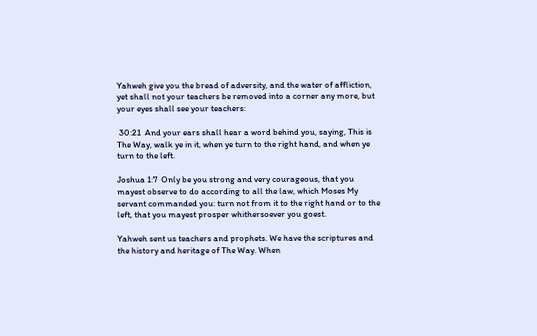Yahweh give you the bread of adversity, and the water of affliction, yet shall not your teachers be removed into a corner any more, but your eyes shall see your teachers:

 30:21  And your ears shall hear a word behind you, saying, This is The Way, walk ye in it, when ye turn to the right hand, and when ye turn to the left.

Joshua 1:7  Only be you strong and very courageous, that you mayest observe to do according to all the law, which Moses My servant commanded you: turn not from it to the right hand or to the left, that you mayest prosper whithersoever you goest.

Yahweh sent us teachers and prophets. We have the scriptures and the history and heritage of The Way. When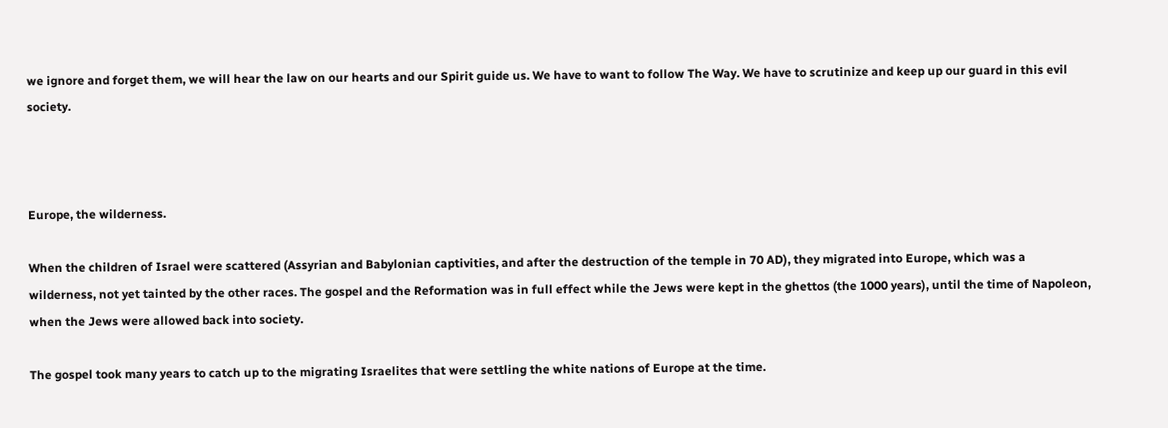we ignore and forget them, we will hear the law on our hearts and our Spirit guide us. We have to want to follow The Way. We have to scrutinize and keep up our guard in this evil society.



Europe, the wilderness.

When the children of Israel were scattered (Assyrian and Babylonian captivities, and after the destruction of the temple in 70 AD), they migrated into Europe, which was a wilderness, not yet tainted by the other races. The gospel and the Reformation was in full effect while the Jews were kept in the ghettos (the 1000 years), until the time of Napoleon, when the Jews were allowed back into society.

The gospel took many years to catch up to the migrating Israelites that were settling the white nations of Europe at the time.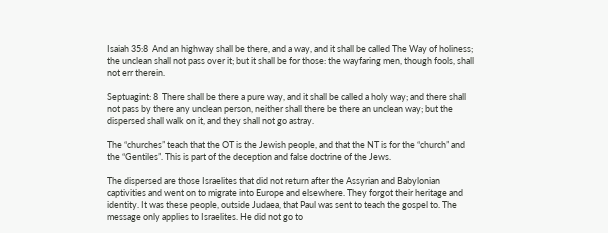Isaiah 35:8  And an highway shall be there, and a way, and it shall be called The Way of holiness; the unclean shall not pass over it; but it shall be for those: the wayfaring men, though fools, shall not err therein.

Septuagint: 8  There shall be there a pure way, and it shall be called a holy way; and there shall not pass by there any unclean person, neither shall there be there an unclean way; but the dispersed shall walk on it, and they shall not go astray.

The “churches” teach that the OT is the Jewish people, and that the NT is for the “church” and the “Gentiles”. This is part of the deception and false doctrine of the Jews.

The dispersed are those Israelites that did not return after the Assyrian and Babylonian captivities and went on to migrate into Europe and elsewhere. They forgot their heritage and identity. It was these people, outside Judaea, that Paul was sent to teach the gospel to. The message only applies to Israelites. He did not go to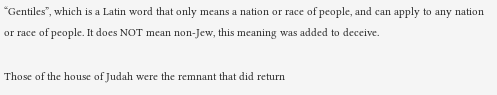“Gentiles”, which is a Latin word that only means a nation or race of people, and can apply to any nation or race of people. It does NOT mean non-Jew, this meaning was added to deceive.

Those of the house of Judah were the remnant that did return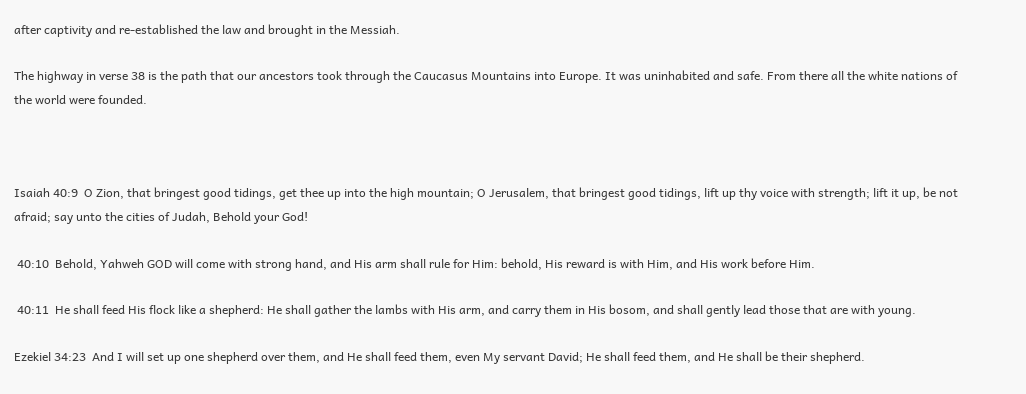after captivity and re-established the law and brought in the Messiah.

The highway in verse 38 is the path that our ancestors took through the Caucasus Mountains into Europe. It was uninhabited and safe. From there all the white nations of the world were founded.



Isaiah 40:9  O Zion, that bringest good tidings, get thee up into the high mountain; O Jerusalem, that bringest good tidings, lift up thy voice with strength; lift it up, be not afraid; say unto the cities of Judah, Behold your God!

 40:10  Behold, Yahweh GOD will come with strong hand, and His arm shall rule for Him: behold, His reward is with Him, and His work before Him.

 40:11  He shall feed His flock like a shepherd: He shall gather the lambs with His arm, and carry them in His bosom, and shall gently lead those that are with young.

Ezekiel 34:23  And I will set up one shepherd over them, and He shall feed them, even My servant David; He shall feed them, and He shall be their shepherd.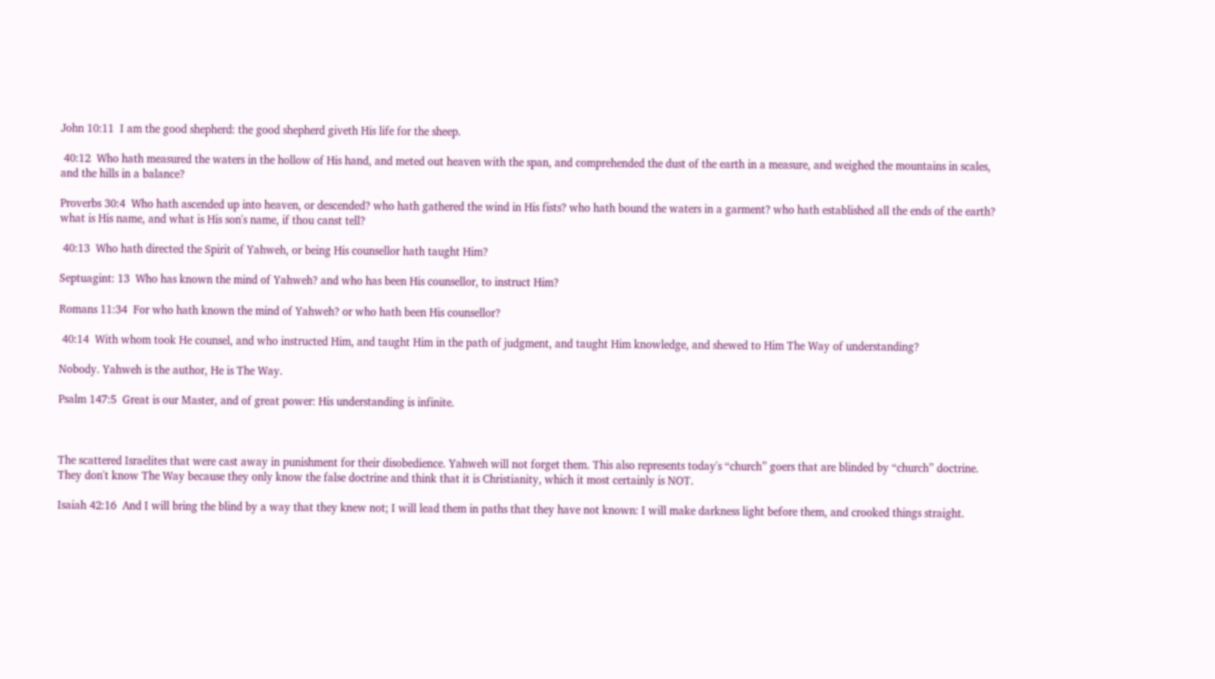John 10:11  I am the good shepherd: the good shepherd giveth His life for the sheep.

 40:12  Who hath measured the waters in the hollow of His hand, and meted out heaven with the span, and comprehended the dust of the earth in a measure, and weighed the mountains in scales, and the hills in a balance?

Proverbs 30:4  Who hath ascended up into heaven, or descended? who hath gathered the wind in His fists? who hath bound the waters in a garment? who hath established all the ends of the earth? what is His name, and what is His son's name, if thou canst tell?

 40:13  Who hath directed the Spirit of Yahweh, or being His counsellor hath taught Him?

Septuagint: 13  Who has known the mind of Yahweh? and who has been His counsellor, to instruct Him?

Romans 11:34  For who hath known the mind of Yahweh? or who hath been His counsellor?

 40:14  With whom took He counsel, and who instructed Him, and taught Him in the path of judgment, and taught Him knowledge, and shewed to Him The Way of understanding?

Nobody. Yahweh is the author, He is The Way.

Psalm 147:5  Great is our Master, and of great power: His understanding is infinite.



The scattered Israelites that were cast away in punishment for their disobedience. Yahweh will not forget them. This also represents today's “church” goers that are blinded by “church” doctrine. They don't know The Way because they only know the false doctrine and think that it is Christianity, which it most certainly is NOT.

Isaiah 42:16  And I will bring the blind by a way that they knew not; I will lead them in paths that they have not known: I will make darkness light before them, and crooked things straight.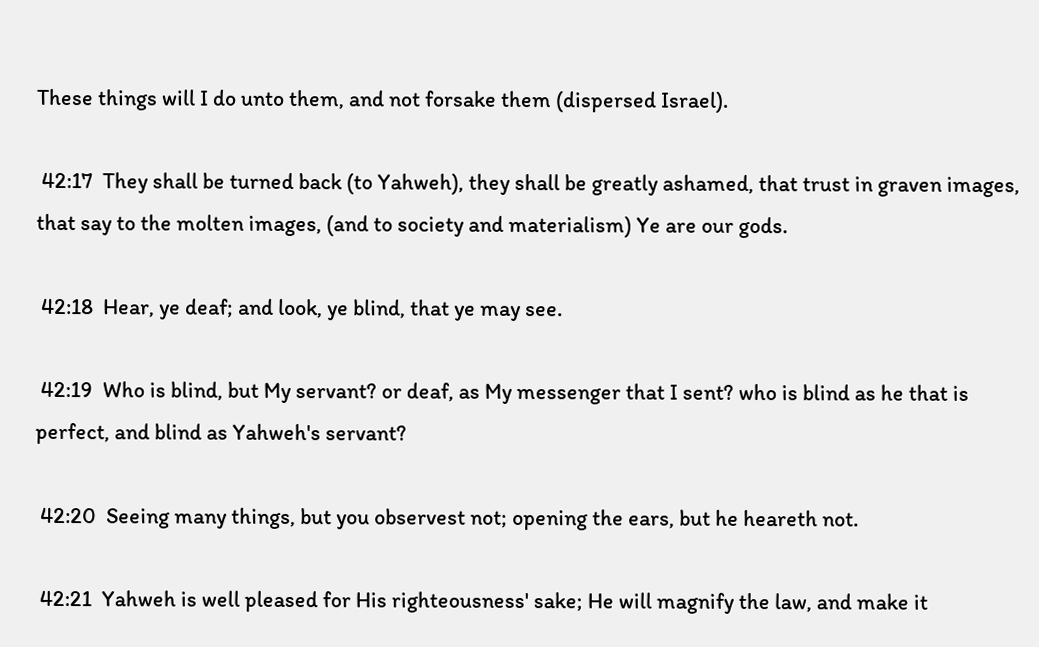These things will I do unto them, and not forsake them (dispersed Israel).

 42:17  They shall be turned back (to Yahweh), they shall be greatly ashamed, that trust in graven images, that say to the molten images, (and to society and materialism) Ye are our gods.

 42:18  Hear, ye deaf; and look, ye blind, that ye may see.

 42:19  Who is blind, but My servant? or deaf, as My messenger that I sent? who is blind as he that is perfect, and blind as Yahweh's servant?

 42:20  Seeing many things, but you observest not; opening the ears, but he heareth not.

 42:21  Yahweh is well pleased for His righteousness' sake; He will magnify the law, and make it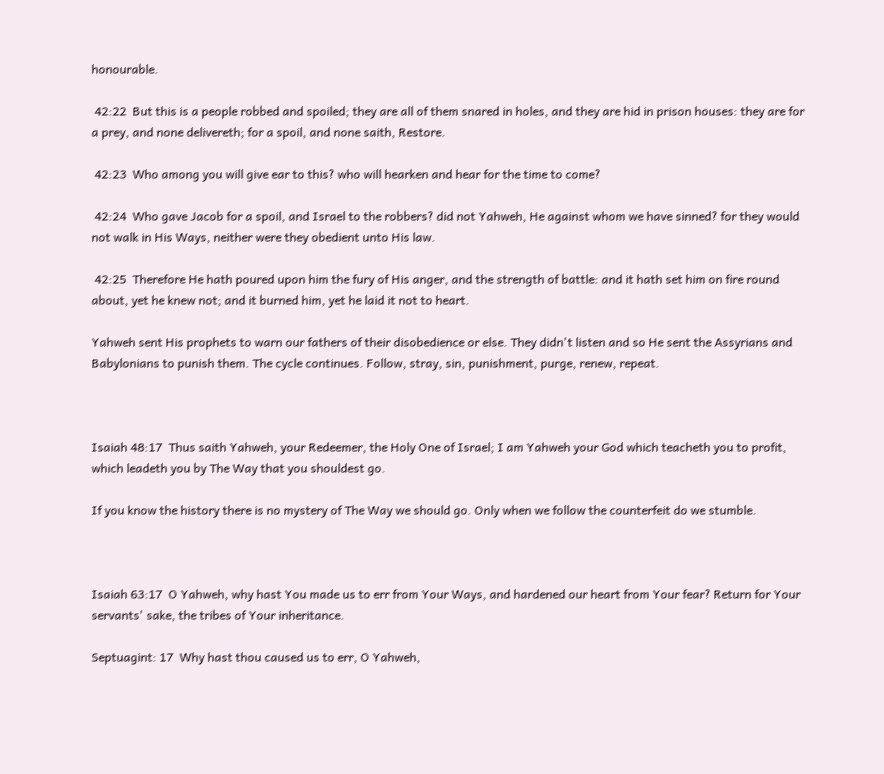honourable.

 42:22  But this is a people robbed and spoiled; they are all of them snared in holes, and they are hid in prison houses: they are for a prey, and none delivereth; for a spoil, and none saith, Restore.

 42:23  Who among you will give ear to this? who will hearken and hear for the time to come?

 42:24  Who gave Jacob for a spoil, and Israel to the robbers? did not Yahweh, He against whom we have sinned? for they would not walk in His Ways, neither were they obedient unto His law.

 42:25  Therefore He hath poured upon him the fury of His anger, and the strength of battle: and it hath set him on fire round about, yet he knew not; and it burned him, yet he laid it not to heart.

Yahweh sent His prophets to warn our fathers of their disobedience or else. They didn't listen and so He sent the Assyrians and Babylonians to punish them. The cycle continues. Follow, stray, sin, punishment, purge, renew, repeat.



Isaiah 48:17  Thus saith Yahweh, your Redeemer, the Holy One of Israel; I am Yahweh your God which teacheth you to profit, which leadeth you by The Way that you shouldest go.

If you know the history there is no mystery of The Way we should go. Only when we follow the counterfeit do we stumble.



Isaiah 63:17  O Yahweh, why hast You made us to err from Your Ways, and hardened our heart from Your fear? Return for Your servants' sake, the tribes of Your inheritance.

Septuagint: 17  Why hast thou caused us to err, O Yahweh,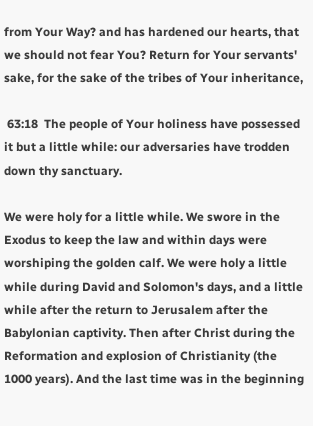from Your Way? and has hardened our hearts, that we should not fear You? Return for Your servants' sake, for the sake of the tribes of Your inheritance,

 63:18  The people of Your holiness have possessed it but a little while: our adversaries have trodden down thy sanctuary.

We were holy for a little while. We swore in the Exodus to keep the law and within days were worshiping the golden calf. We were holy a little while during David and Solomon's days, and a little while after the return to Jerusalem after the Babylonian captivity. Then after Christ during the Reformation and explosion of Christianity (the 1000 years). And the last time was in the beginning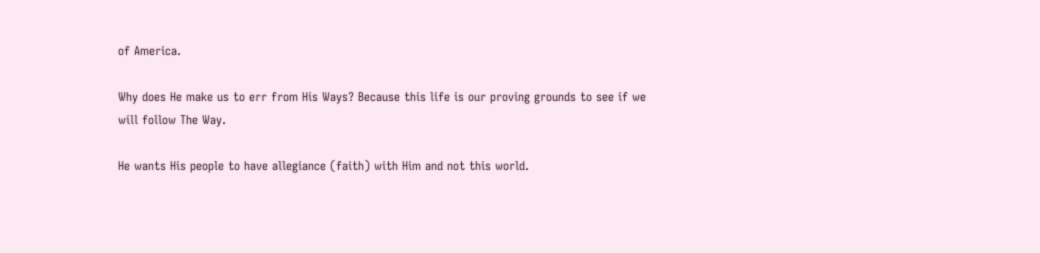of America.

Why does He make us to err from His Ways? Because this life is our proving grounds to see if we will follow The Way.

He wants His people to have allegiance (faith) with Him and not this world.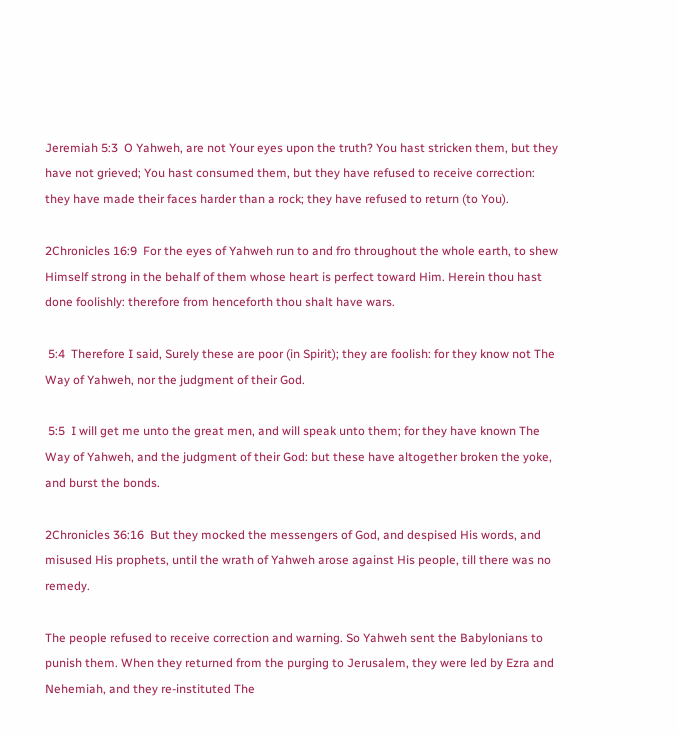Jeremiah 5:3  O Yahweh, are not Your eyes upon the truth? You hast stricken them, but they have not grieved; You hast consumed them, but they have refused to receive correction: they have made their faces harder than a rock; they have refused to return (to You).

2Chronicles 16:9  For the eyes of Yahweh run to and fro throughout the whole earth, to shew Himself strong in the behalf of them whose heart is perfect toward Him. Herein thou hast done foolishly: therefore from henceforth thou shalt have wars.

 5:4  Therefore I said, Surely these are poor (in Spirit); they are foolish: for they know not The Way of Yahweh, nor the judgment of their God.

 5:5  I will get me unto the great men, and will speak unto them; for they have known The Way of Yahweh, and the judgment of their God: but these have altogether broken the yoke, and burst the bonds.

2Chronicles 36:16  But they mocked the messengers of God, and despised His words, and misused His prophets, until the wrath of Yahweh arose against His people, till there was no remedy.

The people refused to receive correction and warning. So Yahweh sent the Babylonians to punish them. When they returned from the purging to Jerusalem, they were led by Ezra and Nehemiah, and they re-instituted The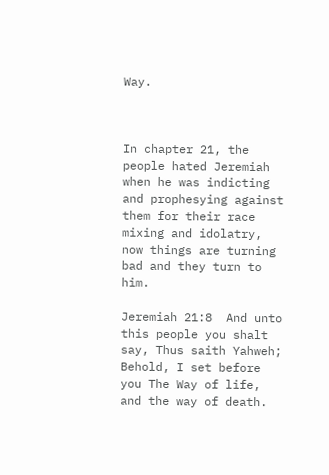Way.



In chapter 21, the people hated Jeremiah when he was indicting and prophesying against them for their race mixing and idolatry, now things are turning bad and they turn to him.

Jeremiah 21:8  And unto this people you shalt say, Thus saith Yahweh; Behold, I set before you The Way of life, and the way of death.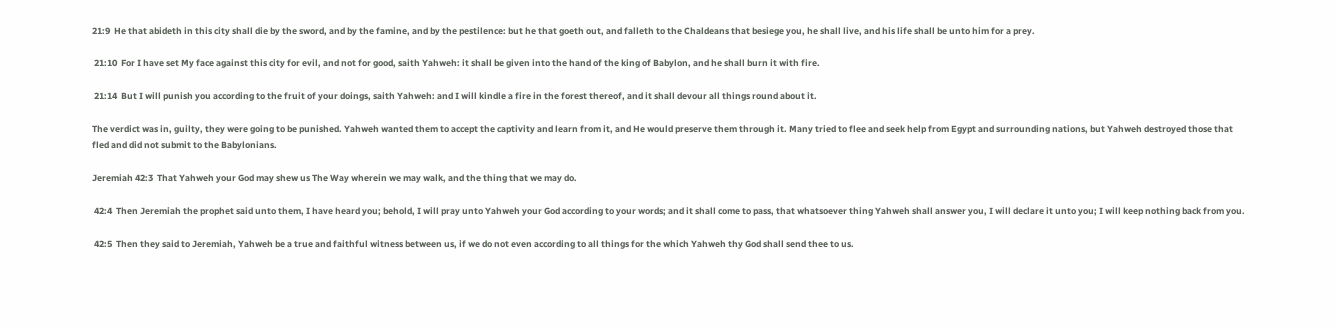21:9  He that abideth in this city shall die by the sword, and by the famine, and by the pestilence: but he that goeth out, and falleth to the Chaldeans that besiege you, he shall live, and his life shall be unto him for a prey.

 21:10  For I have set My face against this city for evil, and not for good, saith Yahweh: it shall be given into the hand of the king of Babylon, and he shall burn it with fire.

 21:14  But I will punish you according to the fruit of your doings, saith Yahweh: and I will kindle a fire in the forest thereof, and it shall devour all things round about it.

The verdict was in, guilty, they were going to be punished. Yahweh wanted them to accept the captivity and learn from it, and He would preserve them through it. Many tried to flee and seek help from Egypt and surrounding nations, but Yahweh destroyed those that fled and did not submit to the Babylonians.

Jeremiah 42:3  That Yahweh your God may shew us The Way wherein we may walk, and the thing that we may do.

 42:4  Then Jeremiah the prophet said unto them, I have heard you; behold, I will pray unto Yahweh your God according to your words; and it shall come to pass, that whatsoever thing Yahweh shall answer you, I will declare it unto you; I will keep nothing back from you.

 42:5  Then they said to Jeremiah, Yahweh be a true and faithful witness between us, if we do not even according to all things for the which Yahweh thy God shall send thee to us.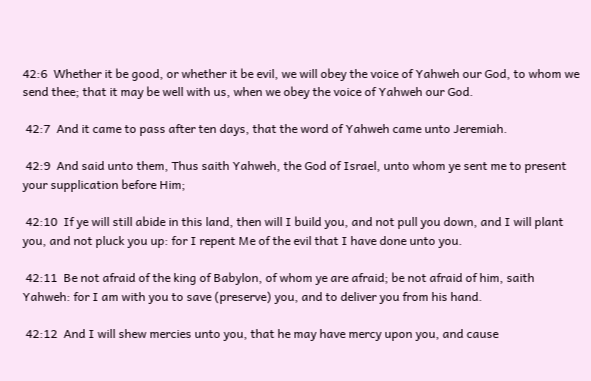42:6  Whether it be good, or whether it be evil, we will obey the voice of Yahweh our God, to whom we send thee; that it may be well with us, when we obey the voice of Yahweh our God.

 42:7  And it came to pass after ten days, that the word of Yahweh came unto Jeremiah.

 42:9  And said unto them, Thus saith Yahweh, the God of Israel, unto whom ye sent me to present your supplication before Him;

 42:10  If ye will still abide in this land, then will I build you, and not pull you down, and I will plant you, and not pluck you up: for I repent Me of the evil that I have done unto you.

 42:11  Be not afraid of the king of Babylon, of whom ye are afraid; be not afraid of him, saith Yahweh: for I am with you to save (preserve) you, and to deliver you from his hand.

 42:12  And I will shew mercies unto you, that he may have mercy upon you, and cause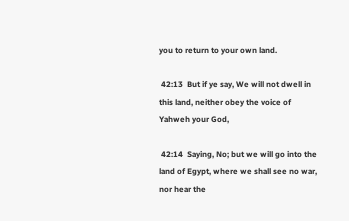you to return to your own land.

 42:13  But if ye say, We will not dwell in this land, neither obey the voice of Yahweh your God,

 42:14  Saying, No; but we will go into the land of Egypt, where we shall see no war, nor hear the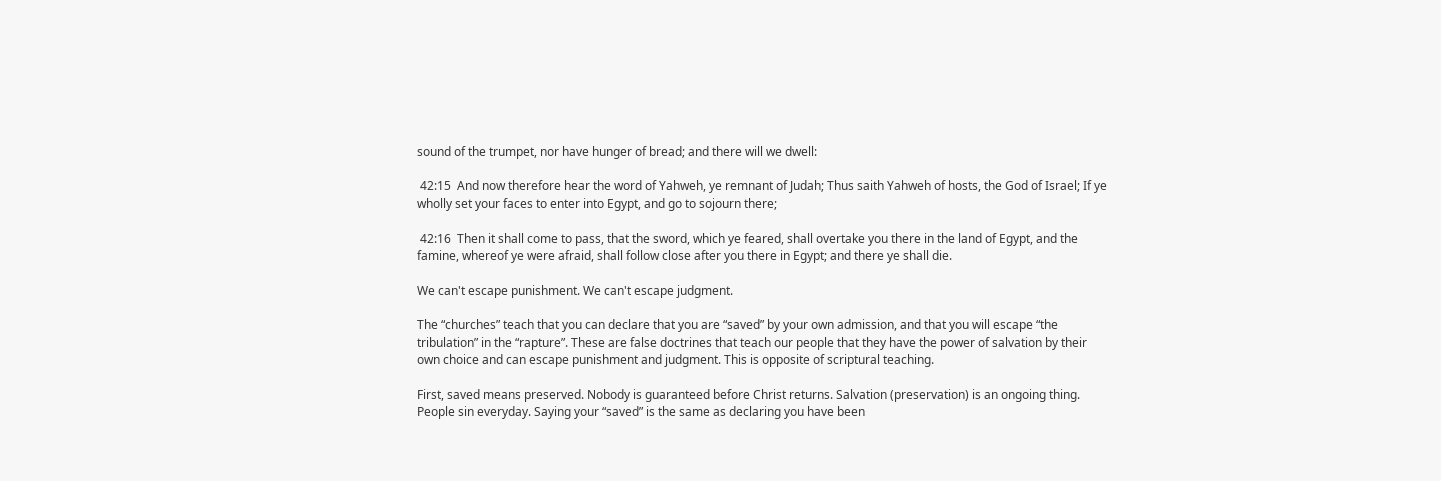sound of the trumpet, nor have hunger of bread; and there will we dwell:

 42:15  And now therefore hear the word of Yahweh, ye remnant of Judah; Thus saith Yahweh of hosts, the God of Israel; If ye wholly set your faces to enter into Egypt, and go to sojourn there;

 42:16  Then it shall come to pass, that the sword, which ye feared, shall overtake you there in the land of Egypt, and the famine, whereof ye were afraid, shall follow close after you there in Egypt; and there ye shall die.

We can't escape punishment. We can't escape judgment.

The “churches” teach that you can declare that you are “saved” by your own admission, and that you will escape “the tribulation” in the “rapture”. These are false doctrines that teach our people that they have the power of salvation by their own choice and can escape punishment and judgment. This is opposite of scriptural teaching.

First, saved means preserved. Nobody is guaranteed before Christ returns. Salvation (preservation) is an ongoing thing. People sin everyday. Saying your “saved” is the same as declaring you have been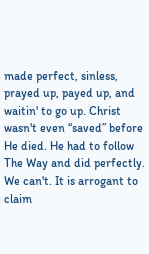made perfect, sinless, prayed up, payed up, and waitin' to go up. Christ wasn't even “saved” before He died. He had to follow The Way and did perfectly. We can't. It is arrogant to claim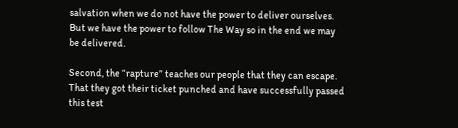salvation when we do not have the power to deliver ourselves. But we have the power to follow The Way so in the end we may be delivered.

Second, the “rapture” teaches our people that they can escape. That they got their ticket punched and have successfully passed this test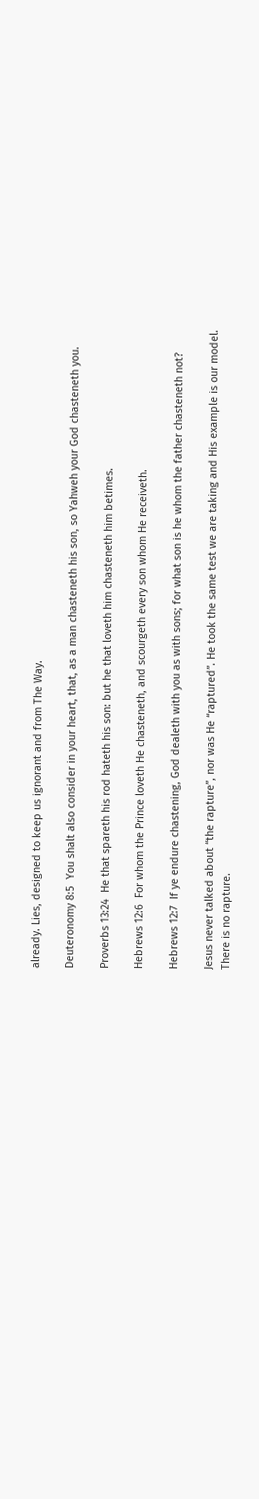already. Lies, designed to keep us ignorant and from The Way.

Deuteronomy 8:5  You shalt also consider in your heart, that, as a man chasteneth his son, so Yahweh your God chasteneth you.

Proverbs 13:24  He that spareth his rod hateth his son: but he that loveth him chasteneth him betimes.

Hebrews 12:6  For whom the Prince loveth He chasteneth, and scourgeth every son whom He receiveth.

Hebrews 12:7  If ye endure chastening, God dealeth with you as with sons; for what son is he whom the father chasteneth not?

Jesus never talked about “the rapture”, nor was He “raptured”. He took the same test we are taking and His example is our model. There is no rapture.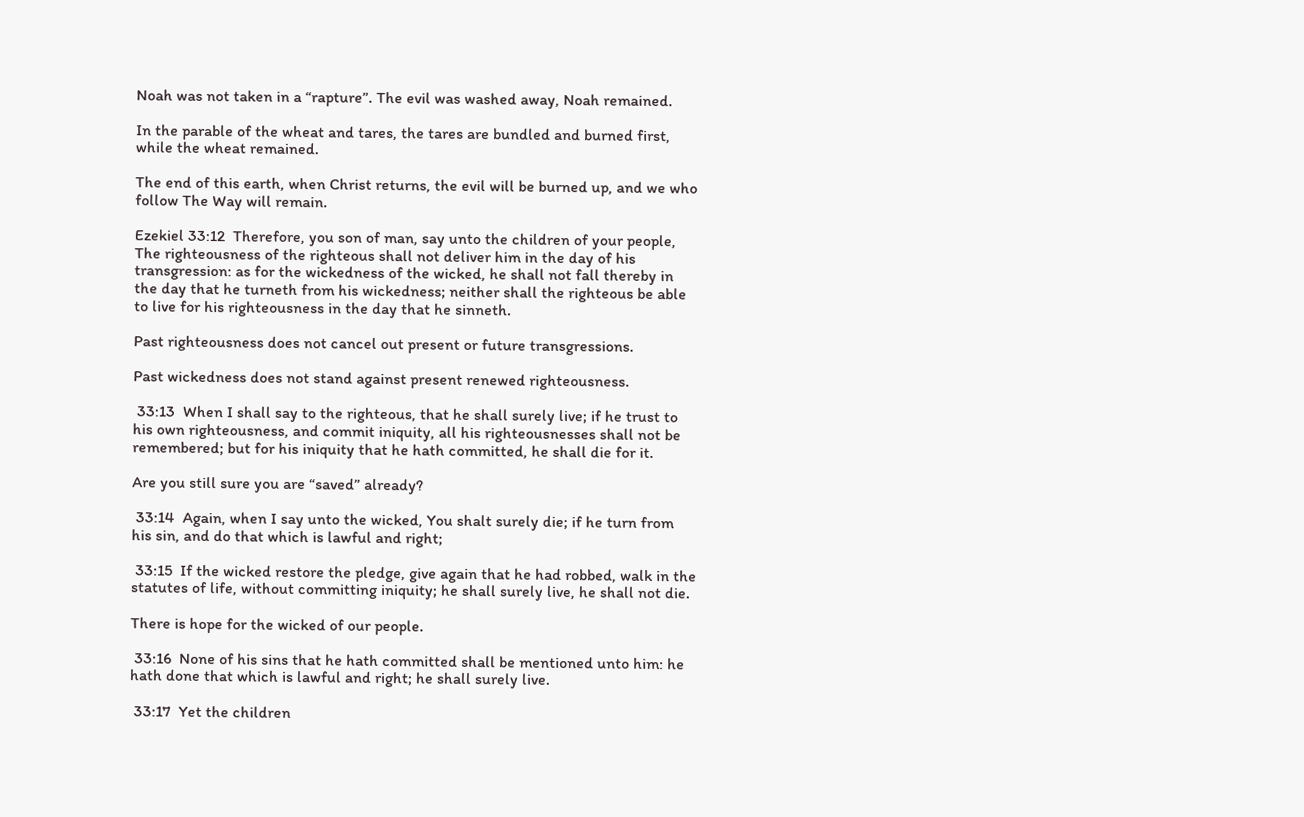Noah was not taken in a “rapture”. The evil was washed away, Noah remained.

In the parable of the wheat and tares, the tares are bundled and burned first, while the wheat remained.

The end of this earth, when Christ returns, the evil will be burned up, and we who follow The Way will remain.

Ezekiel 33:12  Therefore, you son of man, say unto the children of your people, The righteousness of the righteous shall not deliver him in the day of his transgression: as for the wickedness of the wicked, he shall not fall thereby in the day that he turneth from his wickedness; neither shall the righteous be able to live for his righteousness in the day that he sinneth.

Past righteousness does not cancel out present or future transgressions.

Past wickedness does not stand against present renewed righteousness.

 33:13  When I shall say to the righteous, that he shall surely live; if he trust to his own righteousness, and commit iniquity, all his righteousnesses shall not be remembered; but for his iniquity that he hath committed, he shall die for it.

Are you still sure you are “saved” already?

 33:14  Again, when I say unto the wicked, You shalt surely die; if he turn from his sin, and do that which is lawful and right;

 33:15  If the wicked restore the pledge, give again that he had robbed, walk in the statutes of life, without committing iniquity; he shall surely live, he shall not die.

There is hope for the wicked of our people.

 33:16  None of his sins that he hath committed shall be mentioned unto him: he hath done that which is lawful and right; he shall surely live.

 33:17  Yet the children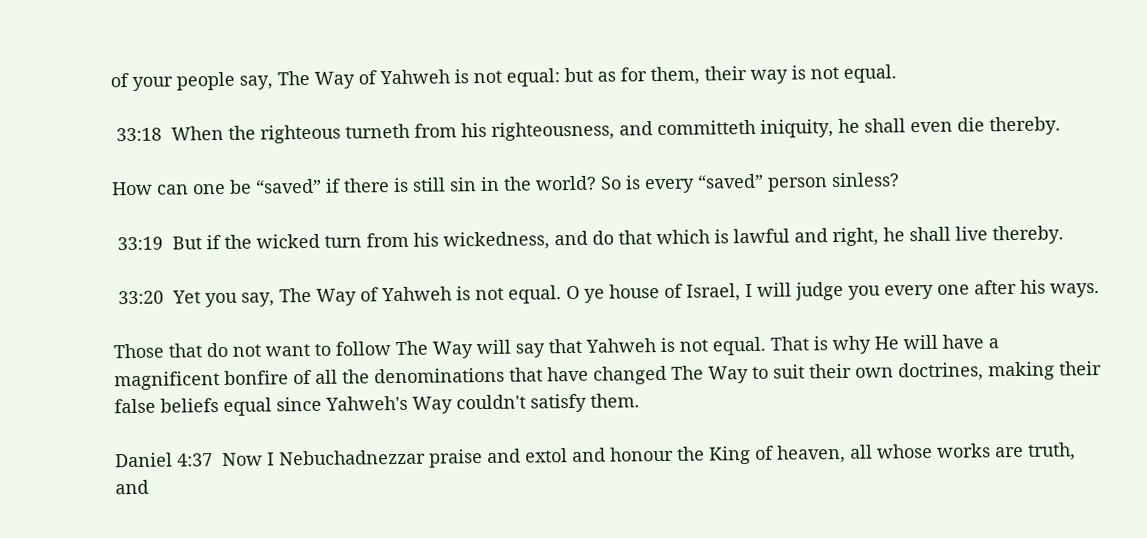of your people say, The Way of Yahweh is not equal: but as for them, their way is not equal.

 33:18  When the righteous turneth from his righteousness, and committeth iniquity, he shall even die thereby.

How can one be “saved” if there is still sin in the world? So is every “saved” person sinless?

 33:19  But if the wicked turn from his wickedness, and do that which is lawful and right, he shall live thereby.

 33:20  Yet you say, The Way of Yahweh is not equal. O ye house of Israel, I will judge you every one after his ways.

Those that do not want to follow The Way will say that Yahweh is not equal. That is why He will have a magnificent bonfire of all the denominations that have changed The Way to suit their own doctrines, making their false beliefs equal since Yahweh's Way couldn't satisfy them.

Daniel 4:37  Now I Nebuchadnezzar praise and extol and honour the King of heaven, all whose works are truth, and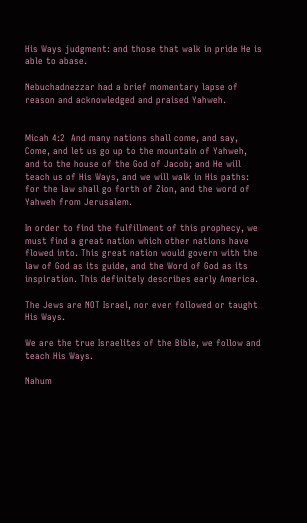His Ways judgment: and those that walk in pride He is able to abase.

Nebuchadnezzar had a brief momentary lapse of reason and acknowledged and praised Yahweh.


Micah 4:2  And many nations shall come, and say, Come, and let us go up to the mountain of Yahweh, and to the house of the God of Jacob; and He will teach us of His Ways, and we will walk in His paths: for the law shall go forth of Zion, and the word of Yahweh from Jerusalem.

In order to find the fulfillment of this prophecy, we must find a great nation which other nations have flowed into. This great nation would govern with the law of God as its guide, and the Word of God as its inspiration. This definitely describes early America.

The Jews are NOT Israel, nor ever followed or taught His Ways.

We are the true Israelites of the Bible, we follow and teach His Ways.

Nahum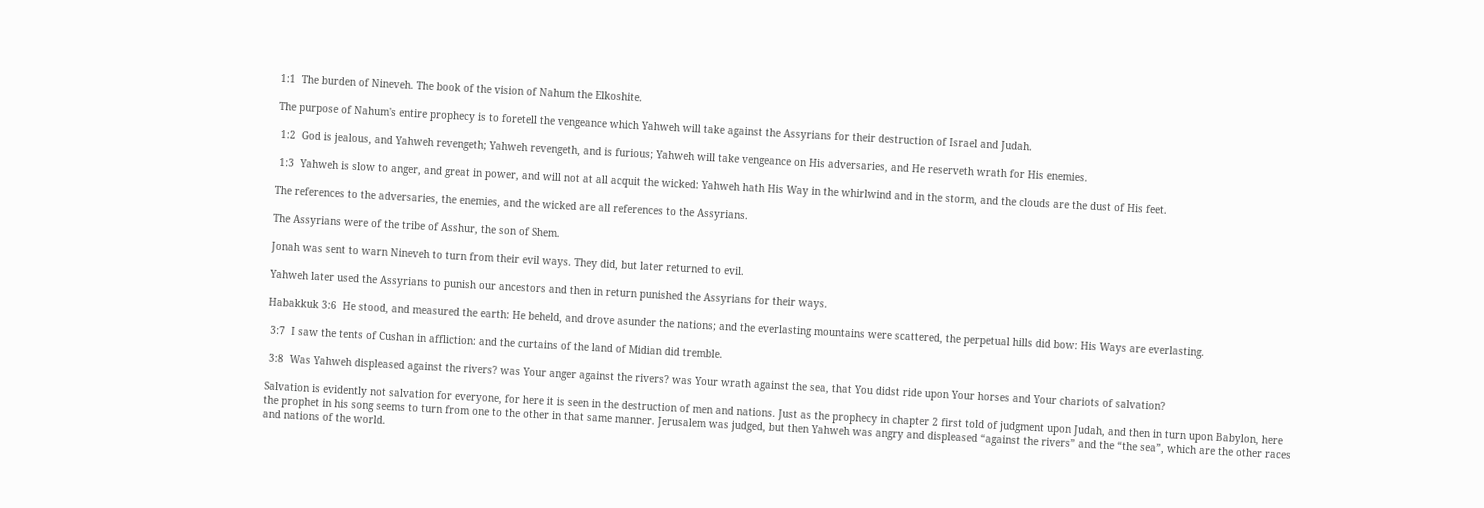1:1  The burden of Nineveh. The book of the vision of Nahum the Elkoshite.

The purpose of Nahum's entire prophecy is to foretell the vengeance which Yahweh will take against the Assyrians for their destruction of Israel and Judah.

 1:2  God is jealous, and Yahweh revengeth; Yahweh revengeth, and is furious; Yahweh will take vengeance on His adversaries, and He reserveth wrath for His enemies.

 1:3  Yahweh is slow to anger, and great in power, and will not at all acquit the wicked: Yahweh hath His Way in the whirlwind and in the storm, and the clouds are the dust of His feet.

The references to the adversaries, the enemies, and the wicked are all references to the Assyrians.

The Assyrians were of the tribe of Asshur, the son of Shem.

Jonah was sent to warn Nineveh to turn from their evil ways. They did, but later returned to evil.

Yahweh later used the Assyrians to punish our ancestors and then in return punished the Assyrians for their ways.

Habakkuk 3:6  He stood, and measured the earth: He beheld, and drove asunder the nations; and the everlasting mountains were scattered, the perpetual hills did bow: His Ways are everlasting.

 3:7  I saw the tents of Cushan in affliction: and the curtains of the land of Midian did tremble.

 3:8  Was Yahweh displeased against the rivers? was Your anger against the rivers? was Your wrath against the sea, that You didst ride upon Your horses and Your chariots of salvation?

Salvation is evidently not salvation for everyone, for here it is seen in the destruction of men and nations. Just as the prophecy in chapter 2 first told of judgment upon Judah, and then in turn upon Babylon, here the prophet in his song seems to turn from one to the other in that same manner. Jerusalem was judged, but then Yahweh was angry and displeased “against the rivers” and the “the sea”, which are the other races and nations of the world.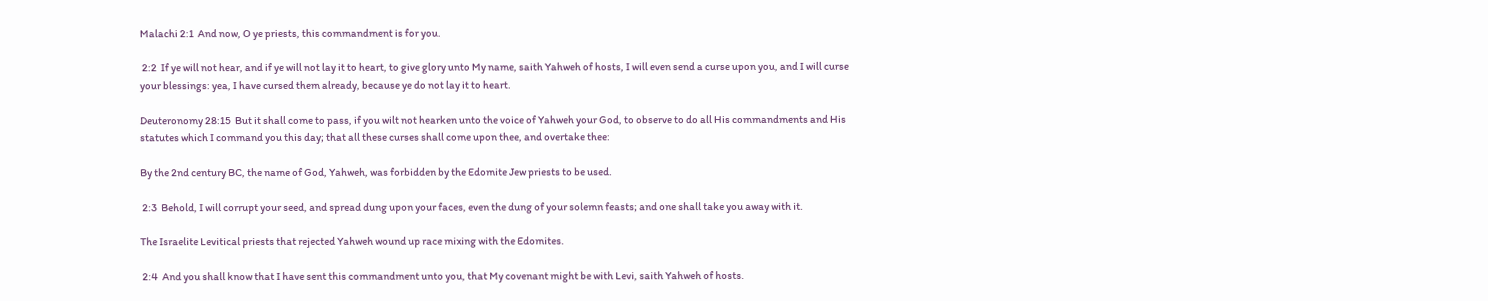Malachi 2:1  And now, O ye priests, this commandment is for you.

 2:2  If ye will not hear, and if ye will not lay it to heart, to give glory unto My name, saith Yahweh of hosts, I will even send a curse upon you, and I will curse your blessings: yea, I have cursed them already, because ye do not lay it to heart.

Deuteronomy 28:15  But it shall come to pass, if you wilt not hearken unto the voice of Yahweh your God, to observe to do all His commandments and His statutes which I command you this day; that all these curses shall come upon thee, and overtake thee:

By the 2nd century BC, the name of God, Yahweh, was forbidden by the Edomite Jew priests to be used.

 2:3  Behold, I will corrupt your seed, and spread dung upon your faces, even the dung of your solemn feasts; and one shall take you away with it.

The Israelite Levitical priests that rejected Yahweh wound up race mixing with the Edomites.

 2:4  And you shall know that I have sent this commandment unto you, that My covenant might be with Levi, saith Yahweh of hosts.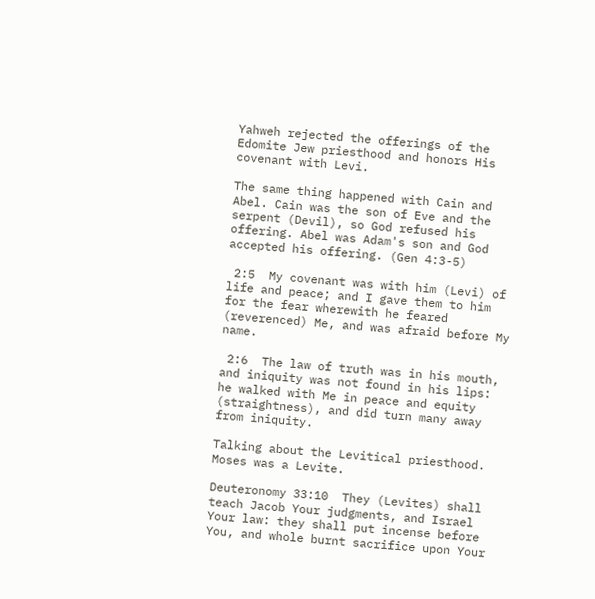Yahweh rejected the offerings of the Edomite Jew priesthood and honors His covenant with Levi.

The same thing happened with Cain and Abel. Cain was the son of Eve and the serpent (Devil), so God refused his offering. Abel was Adam's son and God accepted his offering. (Gen 4:3-5)

 2:5  My covenant was with him (Levi) of life and peace; and I gave them to him for the fear wherewith he feared (reverenced) Me, and was afraid before My name.

 2:6  The law of truth was in his mouth, and iniquity was not found in his lips: he walked with Me in peace and equity (straightness), and did turn many away from iniquity.

Talking about the Levitical priesthood. Moses was a Levite.

Deuteronomy 33:10  They (Levites) shall teach Jacob Your judgments, and Israel Your law: they shall put incense before You, and whole burnt sacrifice upon Your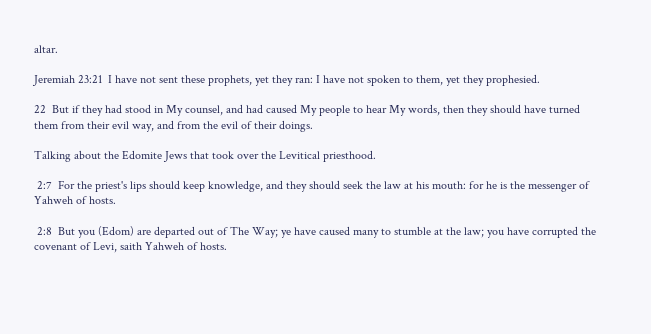altar.

Jeremiah 23:21  I have not sent these prophets, yet they ran: I have not spoken to them, yet they prophesied.

22  But if they had stood in My counsel, and had caused My people to hear My words, then they should have turned them from their evil way, and from the evil of their doings.

Talking about the Edomite Jews that took over the Levitical priesthood.

 2:7  For the priest's lips should keep knowledge, and they should seek the law at his mouth: for he is the messenger of Yahweh of hosts.

 2:8  But you (Edom) are departed out of The Way; ye have caused many to stumble at the law; you have corrupted the covenant of Levi, saith Yahweh of hosts.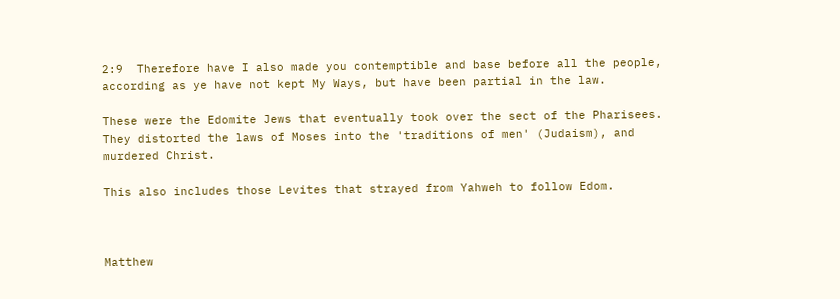2:9  Therefore have I also made you contemptible and base before all the people, according as ye have not kept My Ways, but have been partial in the law.

These were the Edomite Jews that eventually took over the sect of the Pharisees. They distorted the laws of Moses into the 'traditions of men' (Judaism), and murdered Christ.

This also includes those Levites that strayed from Yahweh to follow Edom.



Matthew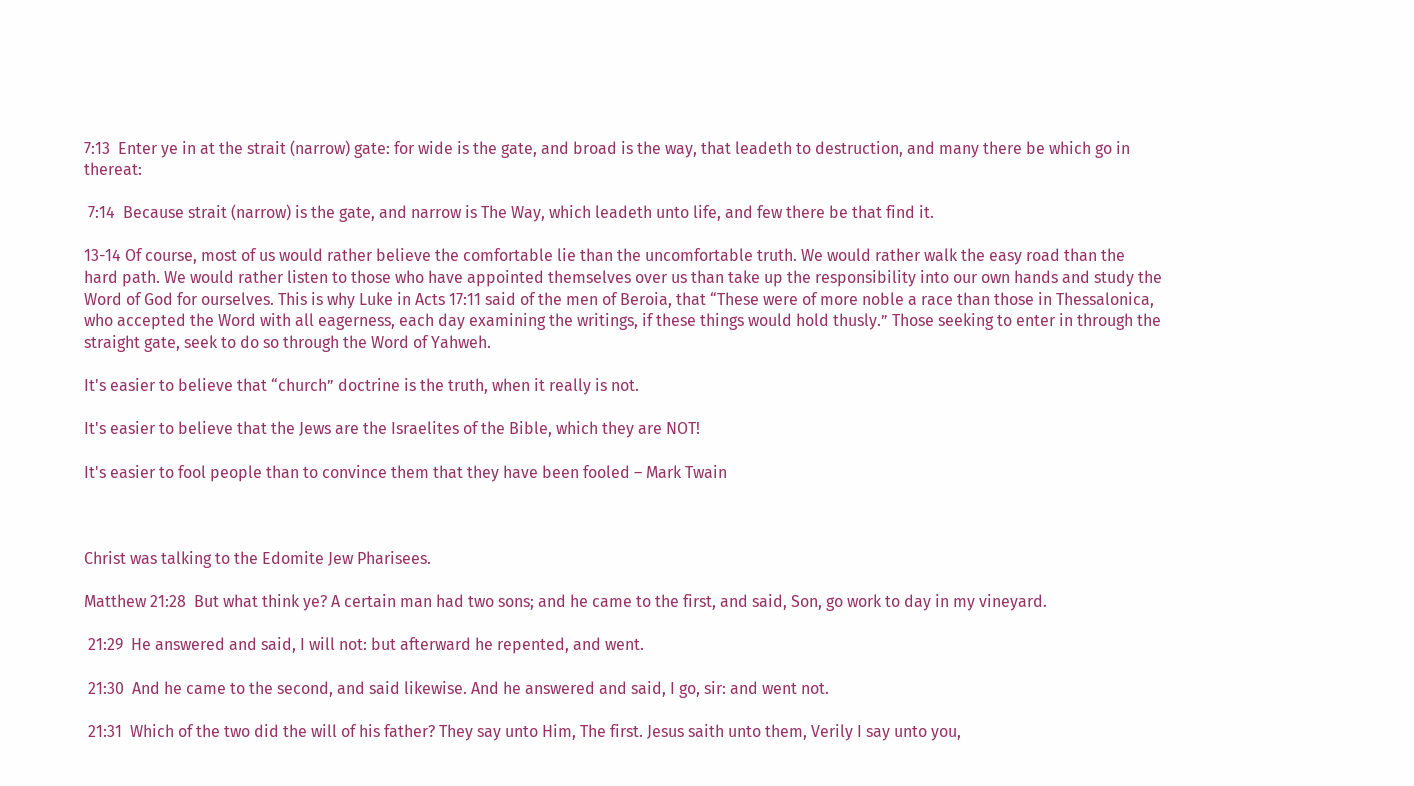7:13  Enter ye in at the strait (narrow) gate: for wide is the gate, and broad is the way, that leadeth to destruction, and many there be which go in thereat:

 7:14  Because strait (narrow) is the gate, and narrow is The Way, which leadeth unto life, and few there be that find it.

13-14 Of course, most of us would rather believe the comfortable lie than the uncomfortable truth. We would rather walk the easy road than the hard path. We would rather listen to those who have appointed themselves over us than take up the responsibility into our own hands and study the Word of God for ourselves. This is why Luke in Acts 17:11 said of the men of Beroia, that “These were of more noble a race than those in Thessalonica, who accepted the Word with all eagerness, each day examining the writings, if these things would hold thusly.” Those seeking to enter in through the straight gate, seek to do so through the Word of Yahweh.

It's easier to believe that “church” doctrine is the truth, when it really is not.

It's easier to believe that the Jews are the Israelites of the Bible, which they are NOT!

It's easier to fool people than to convince them that they have been fooled – Mark Twain



Christ was talking to the Edomite Jew Pharisees.

Matthew 21:28  But what think ye? A certain man had two sons; and he came to the first, and said, Son, go work to day in my vineyard.

 21:29  He answered and said, I will not: but afterward he repented, and went.

 21:30  And he came to the second, and said likewise. And he answered and said, I go, sir: and went not.

 21:31  Which of the two did the will of his father? They say unto Him, The first. Jesus saith unto them, Verily I say unto you,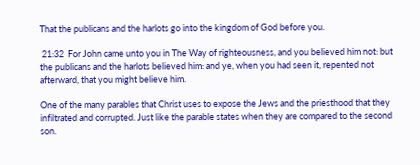That the publicans and the harlots go into the kingdom of God before you.

 21:32  For John came unto you in The Way of righteousness, and you believed him not: but the publicans and the harlots believed him: and ye, when you had seen it, repented not afterward, that you might believe him.

One of the many parables that Christ uses to expose the Jews and the priesthood that they infiltrated and corrupted. Just like the parable states when they are compared to the second son.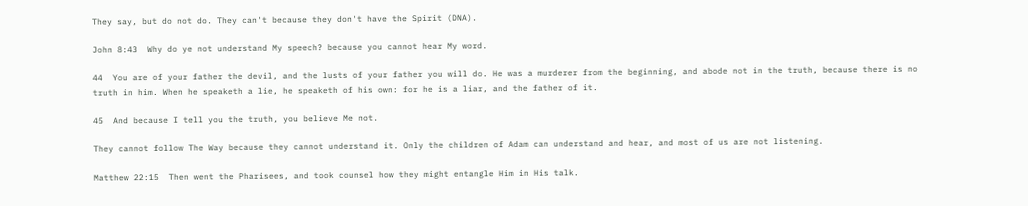They say, but do not do. They can't because they don't have the Spirit (DNA).

John 8:43  Why do ye not understand My speech? because you cannot hear My word.

44  You are of your father the devil, and the lusts of your father you will do. He was a murderer from the beginning, and abode not in the truth, because there is no truth in him. When he speaketh a lie, he speaketh of his own: for he is a liar, and the father of it.

45  And because I tell you the truth, you believe Me not.

They cannot follow The Way because they cannot understand it. Only the children of Adam can understand and hear, and most of us are not listening.

Matthew 22:15  Then went the Pharisees, and took counsel how they might entangle Him in His talk.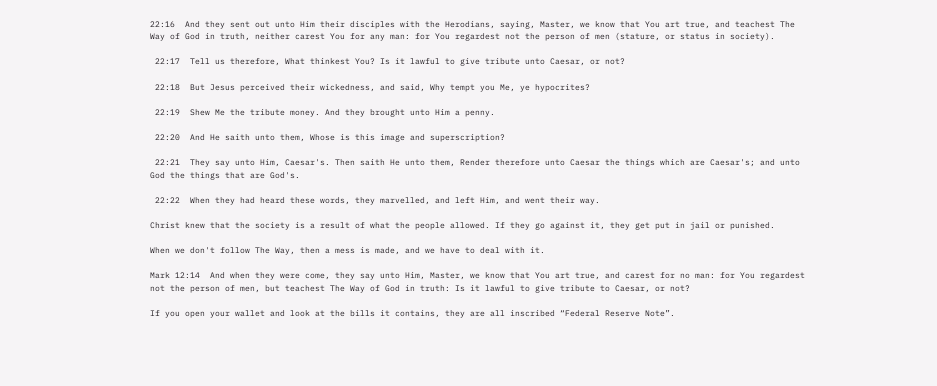22:16  And they sent out unto Him their disciples with the Herodians, saying, Master, we know that You art true, and teachest The Way of God in truth, neither carest You for any man: for You regardest not the person of men (stature, or status in society).

 22:17  Tell us therefore, What thinkest You? Is it lawful to give tribute unto Caesar, or not?

 22:18  But Jesus perceived their wickedness, and said, Why tempt you Me, ye hypocrites?

 22:19  Shew Me the tribute money. And they brought unto Him a penny.

 22:20  And He saith unto them, Whose is this image and superscription?

 22:21  They say unto Him, Caesar's. Then saith He unto them, Render therefore unto Caesar the things which are Caesar's; and unto God the things that are God's.

 22:22  When they had heard these words, they marvelled, and left Him, and went their way.

Christ knew that the society is a result of what the people allowed. If they go against it, they get put in jail or punished.

When we don't follow The Way, then a mess is made, and we have to deal with it.

Mark 12:14  And when they were come, they say unto Him, Master, we know that You art true, and carest for no man: for You regardest not the person of men, but teachest The Way of God in truth: Is it lawful to give tribute to Caesar, or not?

If you open your wallet and look at the bills it contains, they are all inscribed “Federal Reserve Note”.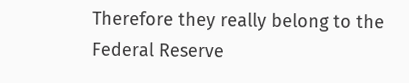Therefore they really belong to the Federal Reserve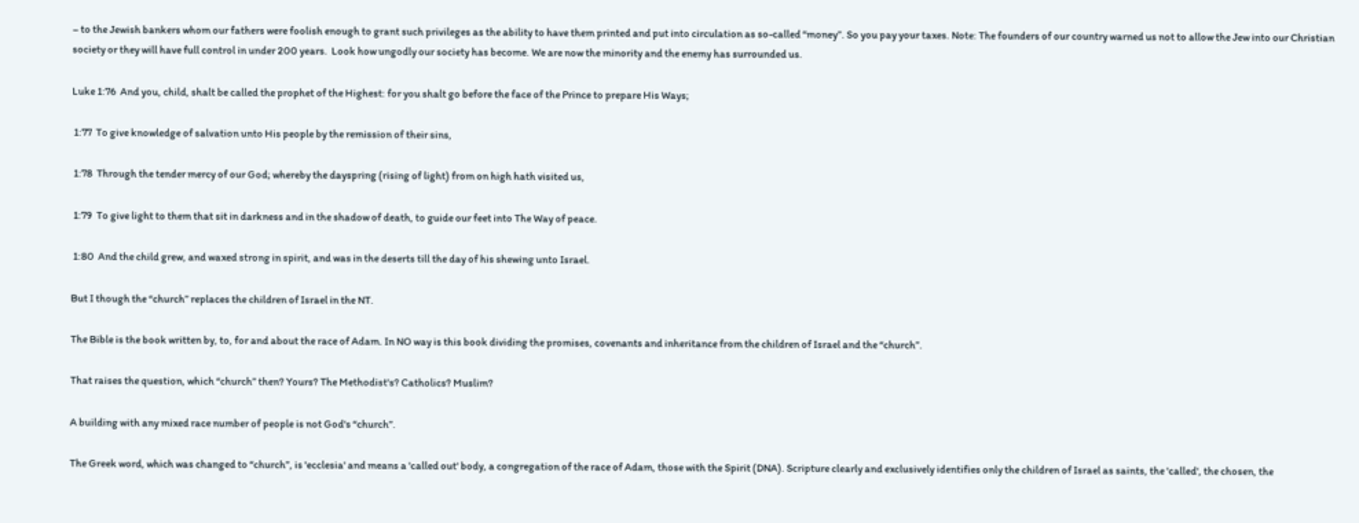– to the Jewish bankers whom our fathers were foolish enough to grant such privileges as the ability to have them printed and put into circulation as so-called “money”. So you pay your taxes. Note: The founders of our country warned us not to allow the Jew into our Christian society or they will have full control in under 200 years.  Look how ungodly our society has become. We are now the minority and the enemy has surrounded us.

Luke 1:76  And you, child, shalt be called the prophet of the Highest: for you shalt go before the face of the Prince to prepare His Ways;

 1:77  To give knowledge of salvation unto His people by the remission of their sins,

 1:78  Through the tender mercy of our God; whereby the dayspring (rising of light) from on high hath visited us,

 1:79  To give light to them that sit in darkness and in the shadow of death, to guide our feet into The Way of peace.

 1:80  And the child grew, and waxed strong in spirit, and was in the deserts till the day of his shewing unto Israel.

But I though the “church” replaces the children of Israel in the NT.

The Bible is the book written by, to, for and about the race of Adam. In NO way is this book dividing the promises, covenants and inheritance from the children of Israel and the “church”.

That raises the question, which “church” then? Yours? The Methodist's? Catholics? Muslim?

A building with any mixed race number of people is not God's “church”.

The Greek word, which was changed to “church”, is 'ecclesia' and means a 'called out' body, a congregation of the race of Adam, those with the Spirit (DNA). Scripture clearly and exclusively identifies only the children of Israel as saints, the 'called', the chosen, the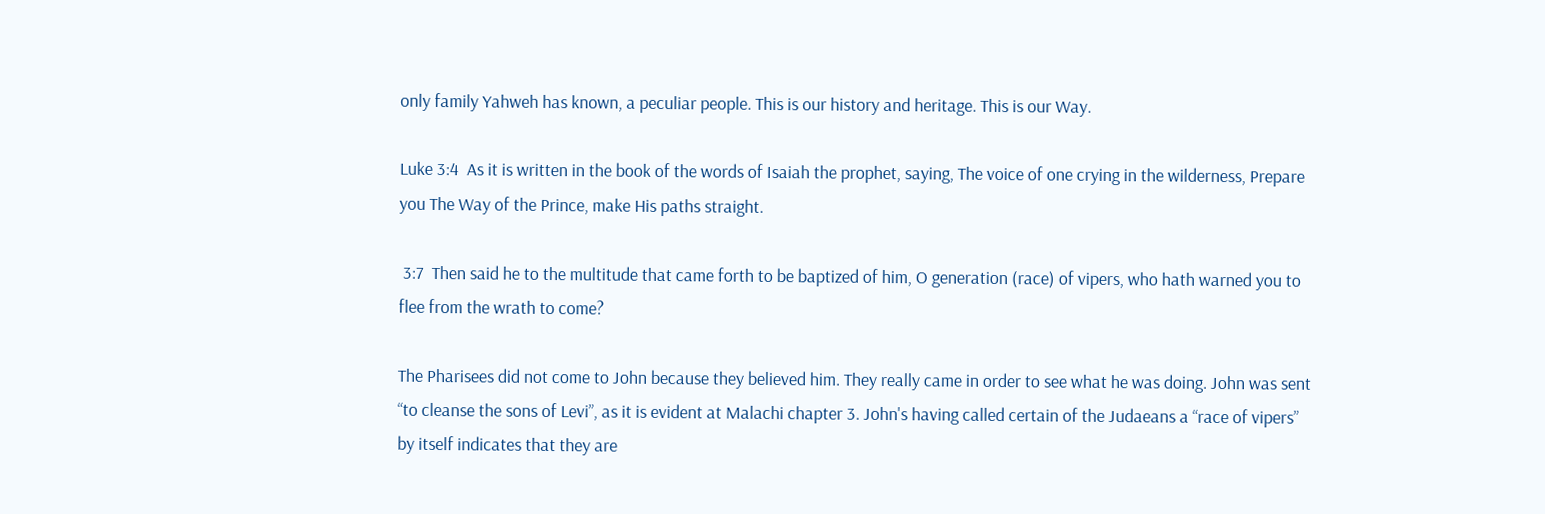only family Yahweh has known, a peculiar people. This is our history and heritage. This is our Way.

Luke 3:4  As it is written in the book of the words of Isaiah the prophet, saying, The voice of one crying in the wilderness, Prepare you The Way of the Prince, make His paths straight.

 3:7  Then said he to the multitude that came forth to be baptized of him, O generation (race) of vipers, who hath warned you to flee from the wrath to come?

The Pharisees did not come to John because they believed him. They really came in order to see what he was doing. John was sent “to cleanse the sons of Levi”, as it is evident at Malachi chapter 3. John's having called certain of the Judaeans a “race of vipers” by itself indicates that they are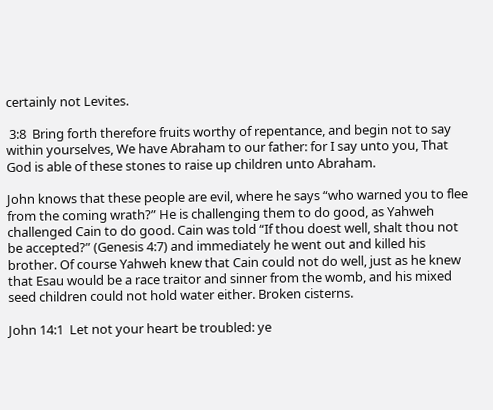certainly not Levites.

 3:8  Bring forth therefore fruits worthy of repentance, and begin not to say within yourselves, We have Abraham to our father: for I say unto you, That God is able of these stones to raise up children unto Abraham.

John knows that these people are evil, where he says “who warned you to flee from the coming wrath?” He is challenging them to do good, as Yahweh challenged Cain to do good. Cain was told “If thou doest well, shalt thou not be accepted?” (Genesis 4:7) and immediately he went out and killed his brother. Of course Yahweh knew that Cain could not do well, just as he knew that Esau would be a race traitor and sinner from the womb, and his mixed seed children could not hold water either. Broken cisterns.

John 14:1  Let not your heart be troubled: ye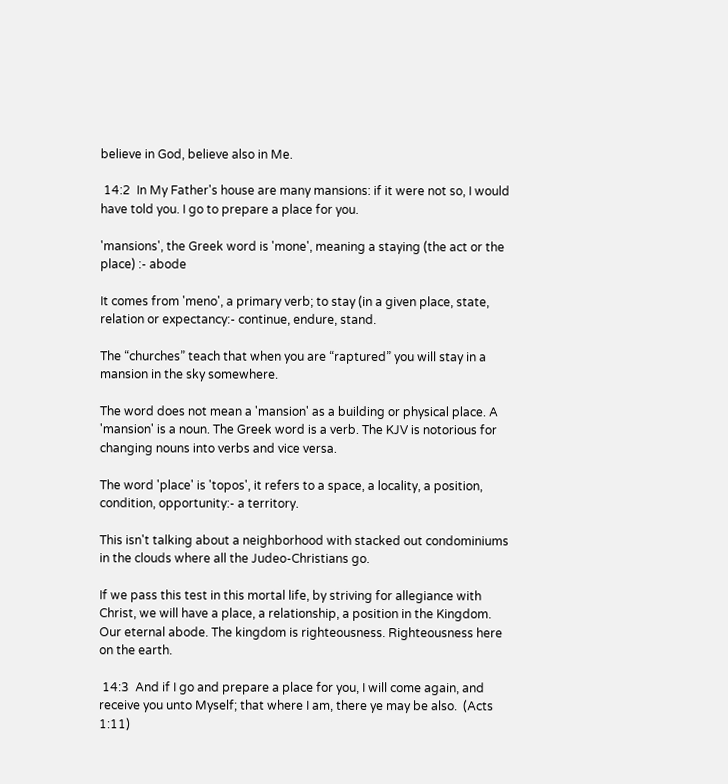believe in God, believe also in Me.

 14:2  In My Father's house are many mansions: if it were not so, I would have told you. I go to prepare a place for you.

'mansions', the Greek word is 'mone', meaning a staying (the act or the place) :- abode

It comes from 'meno', a primary verb; to stay (in a given place, state, relation or expectancy:- continue, endure, stand.

The “churches” teach that when you are “raptured” you will stay in a mansion in the sky somewhere.

The word does not mean a 'mansion' as a building or physical place. A 'mansion' is a noun. The Greek word is a verb. The KJV is notorious for changing nouns into verbs and vice versa.

The word 'place' is 'topos', it refers to a space, a locality, a position, condition, opportunity:- a territory.

This isn't talking about a neighborhood with stacked out condominiums in the clouds where all the Judeo-Christians go.

If we pass this test in this mortal life, by striving for allegiance with Christ, we will have a place, a relationship, a position in the Kingdom. Our eternal abode. The kingdom is righteousness. Righteousness here on the earth.

 14:3  And if I go and prepare a place for you, I will come again, and receive you unto Myself; that where I am, there ye may be also.  (Acts 1:11)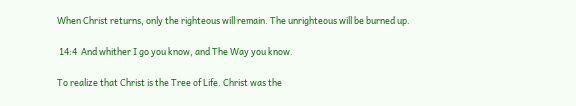When Christ returns, only the righteous will remain. The unrighteous will be burned up.

 14:4  And whither I go you know, and The Way you know.

To realize that Christ is the Tree of Life. Christ was the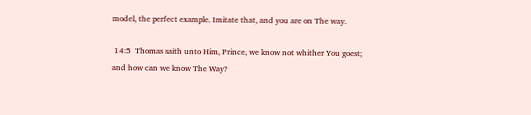model, the perfect example. Imitate that, and you are on The way.

 14:5  Thomas saith unto Him, Prince, we know not whither You goest; and how can we know The Way?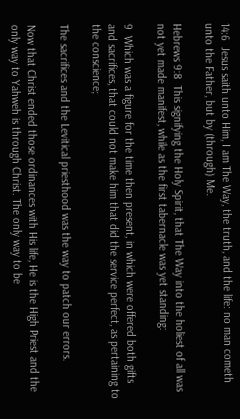14:6  Jesus saith unto Him, I am The Way, the truth, and the life: no man cometh unto the Father, but by (through) Me.

Hebrews 9:8  This signifying the Holy Spirit, that The Way into the holiest of all was not yet made manifest, while as the first tabernacle was yet standing:

9  Which was a figure for the time then present, in which were offered both gifts and sacrifices, that could not make him that did the service perfect, as pertaining to the conscience;

The sacrifices and the Levitical priesthood was the way to patch our errors.

Now that Christ ended those ordinances with His life, He is the High Priest and the only way to Yahweh is through Christ. The only way to be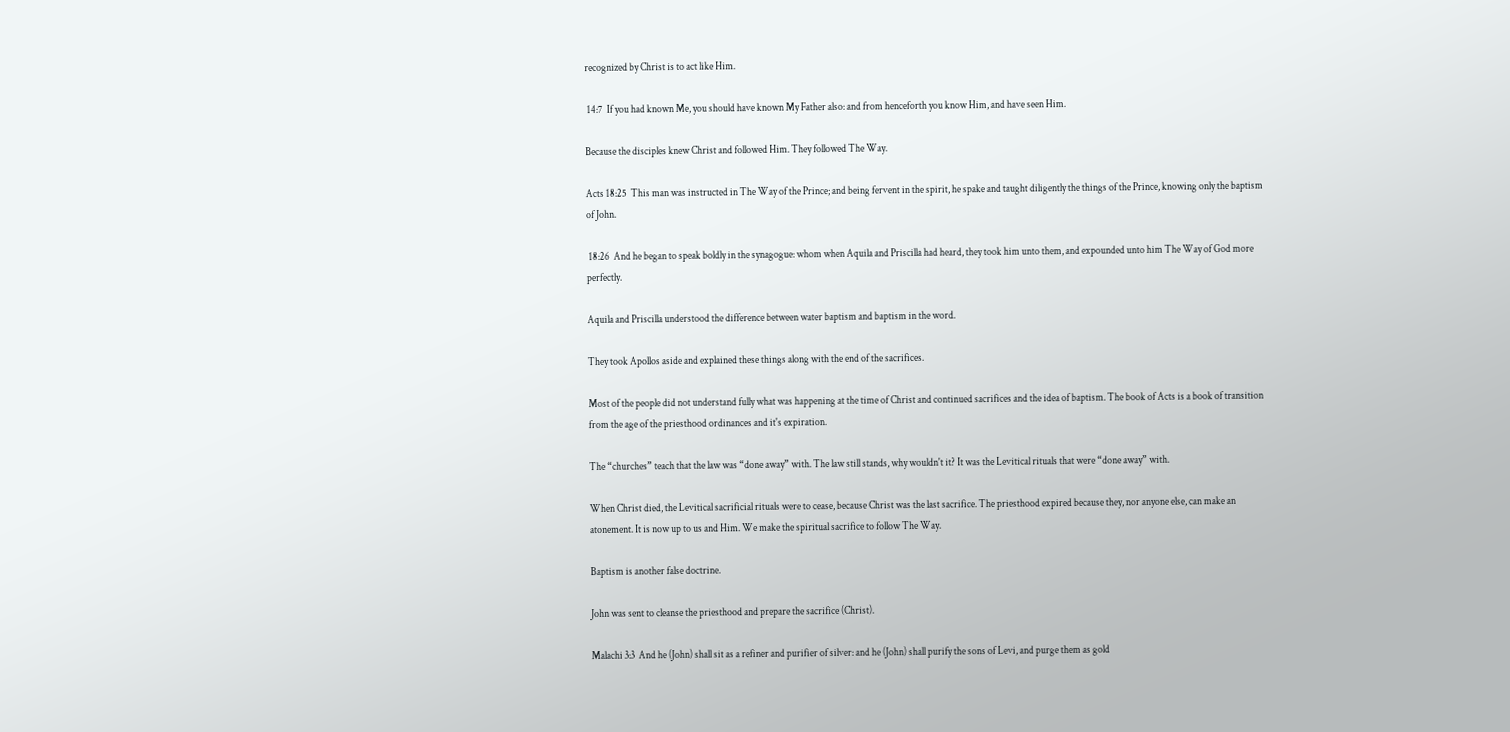recognized by Christ is to act like Him.

 14:7  If you had known Me, you should have known My Father also: and from henceforth you know Him, and have seen Him.

Because the disciples knew Christ and followed Him. They followed The Way.

Acts 18:25  This man was instructed in The Way of the Prince; and being fervent in the spirit, he spake and taught diligently the things of the Prince, knowing only the baptism of John.

 18:26  And he began to speak boldly in the synagogue: whom when Aquila and Priscilla had heard, they took him unto them, and expounded unto him The Way of God more perfectly.

Aquila and Priscilla understood the difference between water baptism and baptism in the word.

They took Apollos aside and explained these things along with the end of the sacrifices.

Most of the people did not understand fully what was happening at the time of Christ and continued sacrifices and the idea of baptism. The book of Acts is a book of transition from the age of the priesthood ordinances and it's expiration.

The “churches” teach that the law was “done away” with. The law still stands, why wouldn't it? It was the Levitical rituals that were “done away” with.

When Christ died, the Levitical sacrificial rituals were to cease, because Christ was the last sacrifice. The priesthood expired because they, nor anyone else, can make an atonement. It is now up to us and Him. We make the spiritual sacrifice to follow The Way.

Baptism is another false doctrine.

John was sent to cleanse the priesthood and prepare the sacrifice (Christ).

Malachi 3:3  And he (John) shall sit as a refiner and purifier of silver: and he (John) shall purify the sons of Levi, and purge them as gold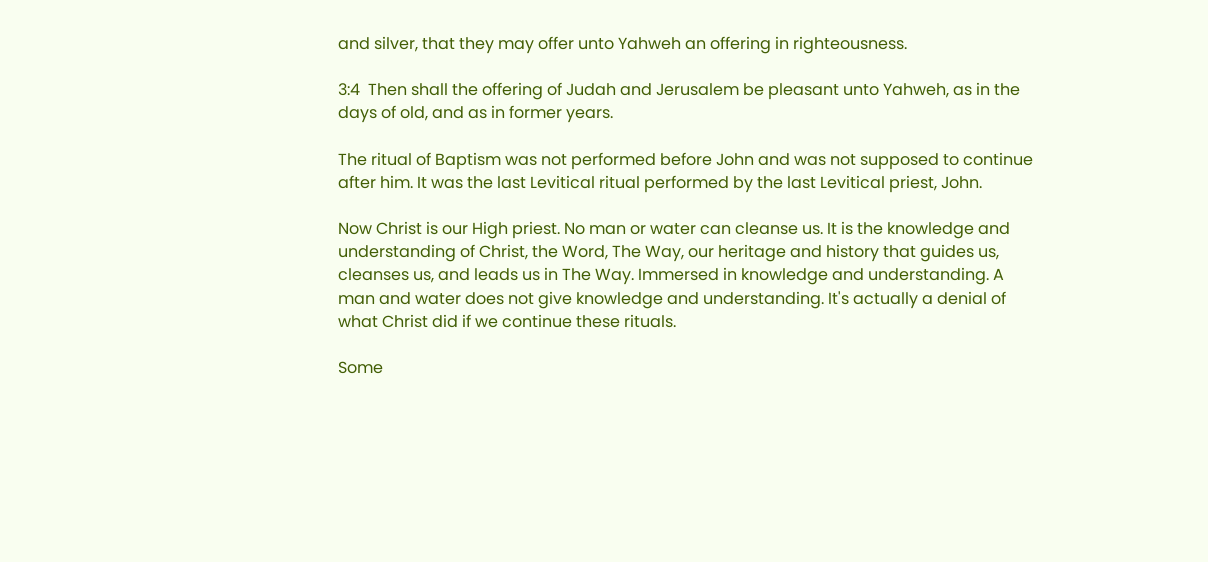and silver, that they may offer unto Yahweh an offering in righteousness.

3:4  Then shall the offering of Judah and Jerusalem be pleasant unto Yahweh, as in the days of old, and as in former years.

The ritual of Baptism was not performed before John and was not supposed to continue after him. It was the last Levitical ritual performed by the last Levitical priest, John.

Now Christ is our High priest. No man or water can cleanse us. It is the knowledge and understanding of Christ, the Word, The Way, our heritage and history that guides us, cleanses us, and leads us in The Way. Immersed in knowledge and understanding. A man and water does not give knowledge and understanding. It's actually a denial of what Christ did if we continue these rituals.

Some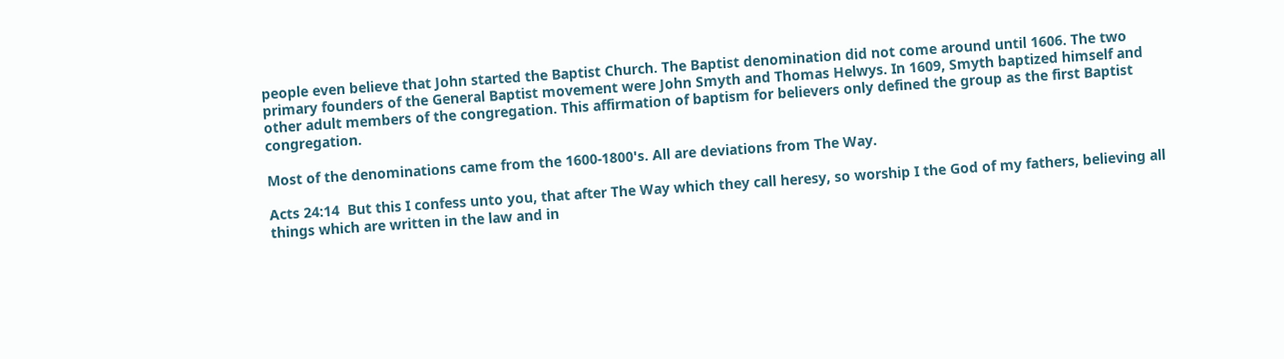people even believe that John started the Baptist Church. The Baptist denomination did not come around until 1606. The two primary founders of the General Baptist movement were John Smyth and Thomas Helwys. In 1609, Smyth baptized himself and other adult members of the congregation. This affirmation of baptism for believers only defined the group as the first Baptist congregation.

Most of the denominations came from the 1600-1800's. All are deviations from The Way.

Acts 24:14  But this I confess unto you, that after The Way which they call heresy, so worship I the God of my fathers, believing all things which are written in the law and in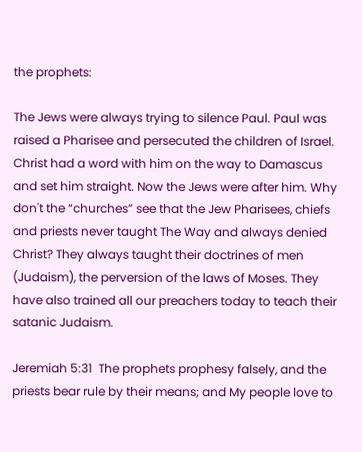the prophets:

The Jews were always trying to silence Paul. Paul was raised a Pharisee and persecuted the children of Israel. Christ had a word with him on the way to Damascus and set him straight. Now the Jews were after him. Why don't the “churches” see that the Jew Pharisees, chiefs and priests never taught The Way and always denied Christ? They always taught their doctrines of men (Judaism), the perversion of the laws of Moses. They have also trained all our preachers today to teach their satanic Judaism.

Jeremiah 5:31  The prophets prophesy falsely, and the priests bear rule by their means; and My people love to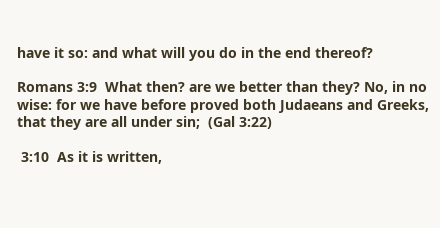have it so: and what will you do in the end thereof?

Romans 3:9  What then? are we better than they? No, in no wise: for we have before proved both Judaeans and Greeks, that they are all under sin;  (Gal 3:22)

 3:10  As it is written,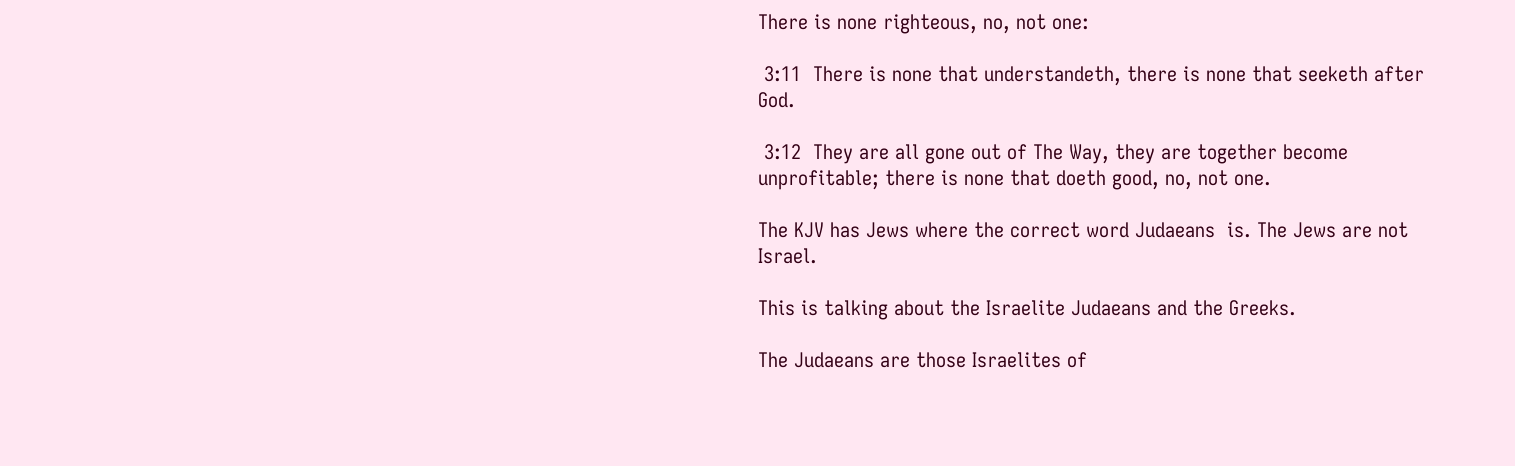There is none righteous, no, not one:

 3:11  There is none that understandeth, there is none that seeketh after God.

 3:12  They are all gone out of The Way, they are together become unprofitable; there is none that doeth good, no, not one.

The KJV has Jews where the correct word Judaeans  is. The Jews are not Israel.

This is talking about the Israelite Judaeans and the Greeks.

The Judaeans are those Israelites of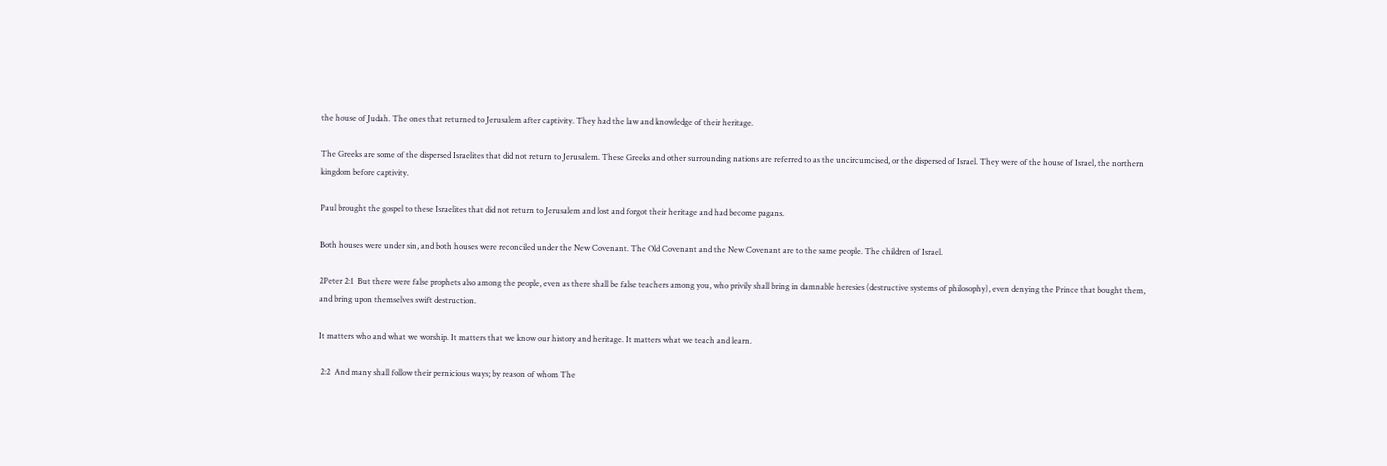the house of Judah. The ones that returned to Jerusalem after captivity. They had the law and knowledge of their heritage.

The Greeks are some of the dispersed Israelites that did not return to Jerusalem. These Greeks and other surrounding nations are referred to as the uncircumcised, or the dispersed of Israel. They were of the house of Israel, the northern kingdom before captivity.

Paul brought the gospel to these Israelites that did not return to Jerusalem and lost and forgot their heritage and had become pagans.

Both houses were under sin, and both houses were reconciled under the New Covenant. The Old Covenant and the New Covenant are to the same people. The children of Israel.

2Peter 2:1  But there were false prophets also among the people, even as there shall be false teachers among you, who privily shall bring in damnable heresies (destructive systems of philosophy), even denying the Prince that bought them, and bring upon themselves swift destruction.

It matters who and what we worship. It matters that we know our history and heritage. It matters what we teach and learn.

 2:2  And many shall follow their pernicious ways; by reason of whom The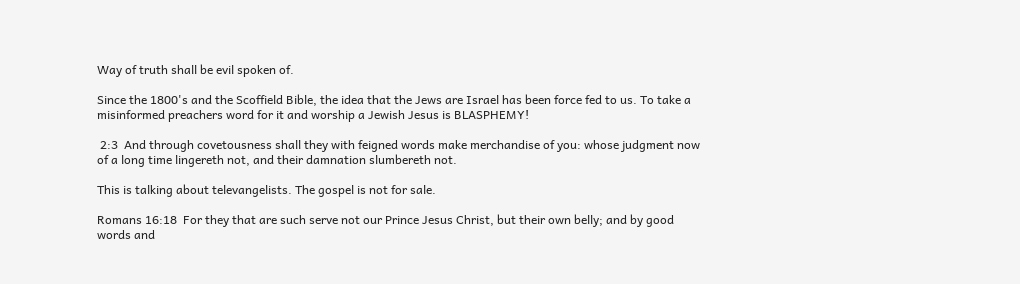Way of truth shall be evil spoken of.

Since the 1800's and the Scoffield Bible, the idea that the Jews are Israel has been force fed to us. To take a misinformed preachers word for it and worship a Jewish Jesus is BLASPHEMY!

 2:3  And through covetousness shall they with feigned words make merchandise of you: whose judgment now of a long time lingereth not, and their damnation slumbereth not.

This is talking about televangelists. The gospel is not for sale.

Romans 16:18  For they that are such serve not our Prince Jesus Christ, but their own belly; and by good words and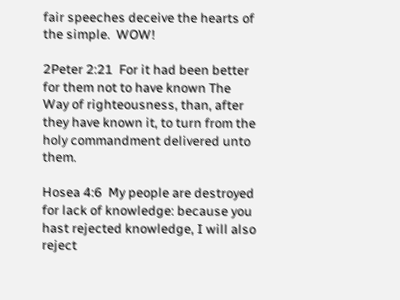fair speeches deceive the hearts of the simple.  WOW!

2Peter 2:21  For it had been better for them not to have known The Way of righteousness, than, after they have known it, to turn from the holy commandment delivered unto them.

Hosea 4:6  My people are destroyed for lack of knowledge: because you hast rejected knowledge, I will also reject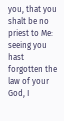you, that you shalt be no priest to Me: seeing you hast forgotten the law of your God, I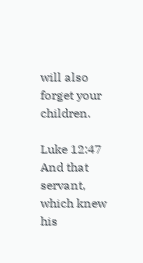will also forget your children.

Luke 12:47  And that servant, which knew his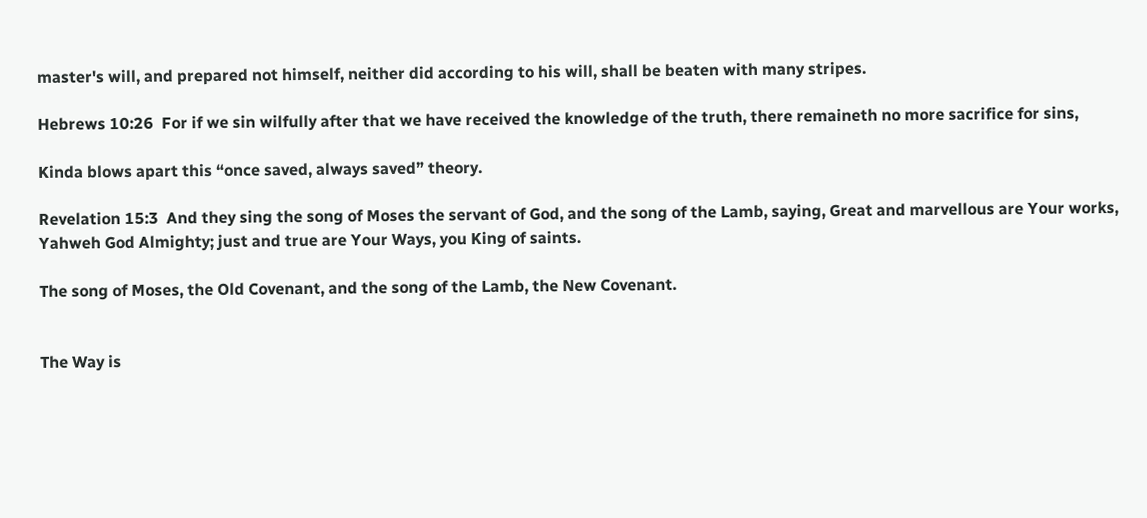master's will, and prepared not himself, neither did according to his will, shall be beaten with many stripes.

Hebrews 10:26  For if we sin wilfully after that we have received the knowledge of the truth, there remaineth no more sacrifice for sins,

Kinda blows apart this “once saved, always saved” theory.

Revelation 15:3  And they sing the song of Moses the servant of God, and the song of the Lamb, saying, Great and marvellous are Your works, Yahweh God Almighty; just and true are Your Ways, you King of saints.

The song of Moses, the Old Covenant, and the song of the Lamb, the New Covenant.


The Way is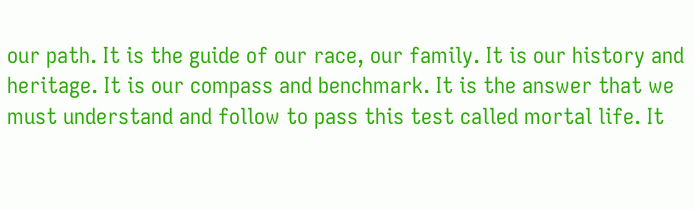our path. It is the guide of our race, our family. It is our history and heritage. It is our compass and benchmark. It is the answer that we must understand and follow to pass this test called mortal life. It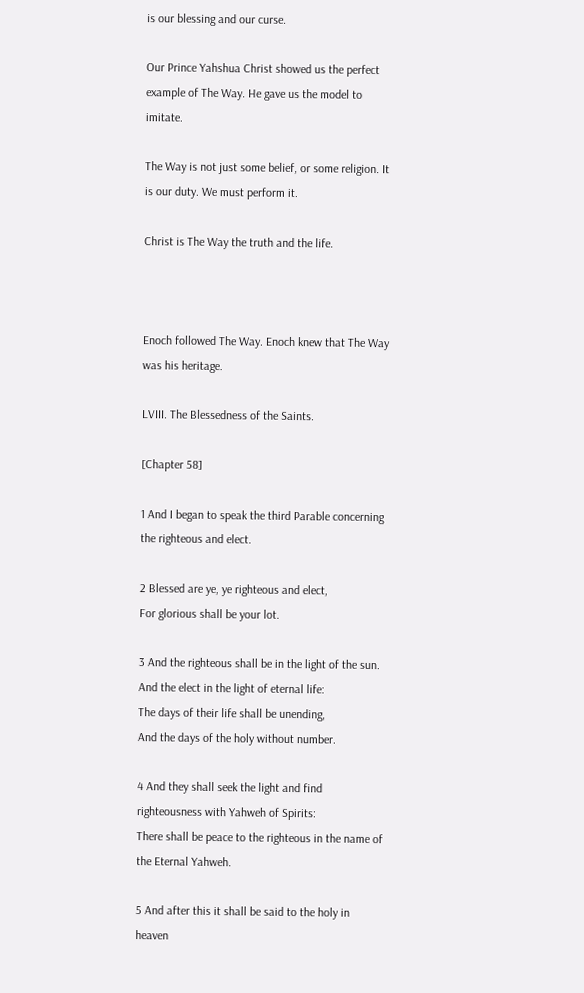is our blessing and our curse.

Our Prince Yahshua Christ showed us the perfect example of The Way. He gave us the model to imitate.

The Way is not just some belief, or some religion. It is our duty. We must perform it.

Christ is The Way the truth and the life.



Enoch followed The Way. Enoch knew that The Way was his heritage.

LVIII. The Blessedness of the Saints.

[Chapter 58]

1 And I began to speak the third Parable concerning the righteous and elect.

2 Blessed are ye, ye righteous and elect,
For glorious shall be your lot.

3 And the righteous shall be in the light of the sun.
And the elect in the light of eternal life:
The days of their life shall be unending,
And the days of the holy without number.

4 And they shall seek the light and find righteousness with Yahweh of Spirits:
There shall be peace to the righteous in the name of the Eternal Yahweh.

5 And after this it shall be said to the holy in heaven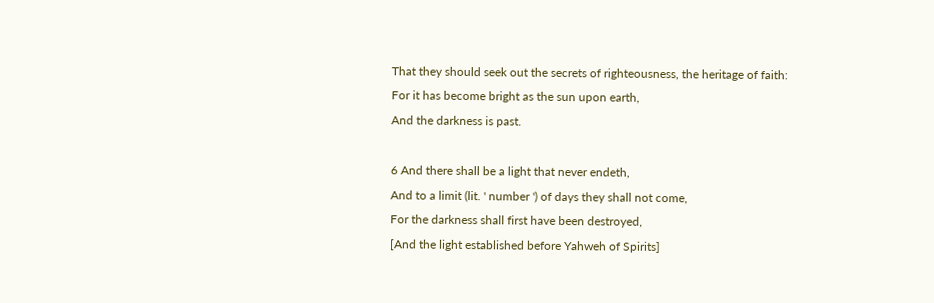That they should seek out the secrets of righteousness, the heritage of faith:
For it has become bright as the sun upon earth,
And the darkness is past.

6 And there shall be a light that never endeth,
And to a limit (lit. ' number ') of days they shall not come,
For the darkness shall first have been destroyed,
[And the light established before Yahweh of Spirits]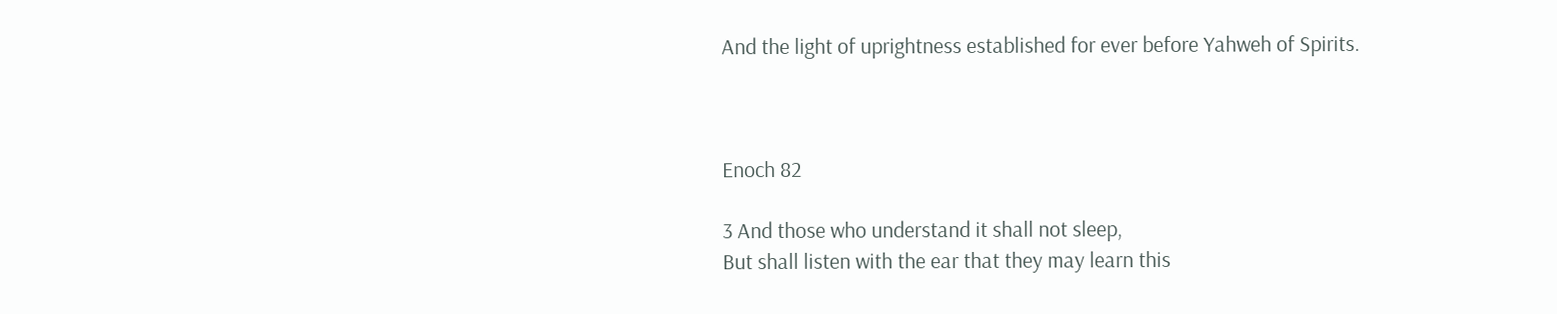And the light of uprightness established for ever before Yahweh of Spirits.



Enoch 82

3 And those who understand it shall not sleep,
But shall listen with the ear that they may learn this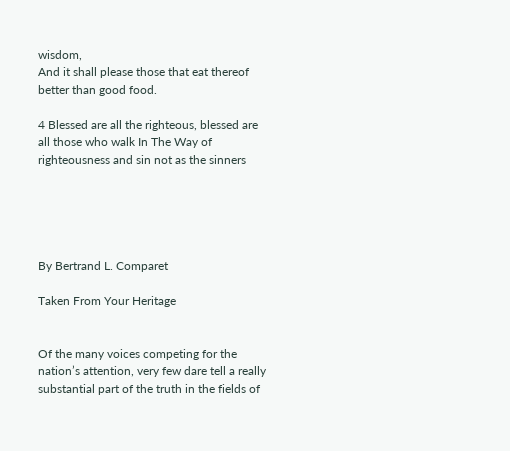wisdom,
And it shall please those that eat thereof better than good food.

4 Blessed are all the righteous, blessed are all those who walk In The Way of righteousness and sin not as the sinners





By Bertrand L. Comparet

Taken From Your Heritage


Of the many voices competing for the nation’s attention, very few dare tell a really substantial part of the truth in the fields of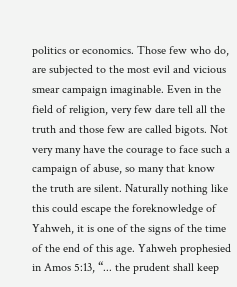politics or economics. Those few who do, are subjected to the most evil and vicious smear campaign imaginable. Even in the field of religion, very few dare tell all the truth and those few are called bigots. Not very many have the courage to face such a campaign of abuse, so many that know the truth are silent. Naturally nothing like this could escape the foreknowledge of Yahweh, it is one of the signs of the time of the end of this age. Yahweh prophesied in Amos 5:13, “... the prudent shall keep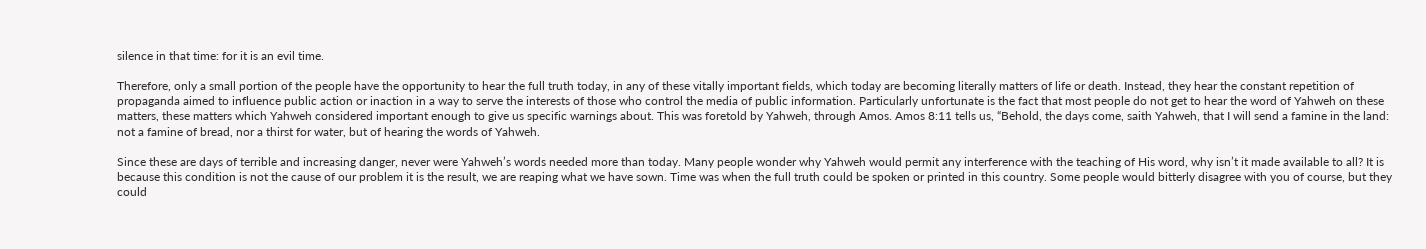silence in that time: for it is an evil time.

Therefore, only a small portion of the people have the opportunity to hear the full truth today, in any of these vitally important fields, which today are becoming literally matters of life or death. Instead, they hear the constant repetition of propaganda aimed to influence public action or inaction in a way to serve the interests of those who control the media of public information. Particularly unfortunate is the fact that most people do not get to hear the word of Yahweh on these matters, these matters which Yahweh considered important enough to give us specific warnings about. This was foretold by Yahweh, through Amos. Amos 8:11 tells us, “Behold, the days come, saith Yahweh, that I will send a famine in the land: not a famine of bread, nor a thirst for water, but of hearing the words of Yahweh.

Since these are days of terrible and increasing danger, never were Yahweh’s words needed more than today. Many people wonder why Yahweh would permit any interference with the teaching of His word, why isn’t it made available to all? It is because this condition is not the cause of our problem it is the result, we are reaping what we have sown. Time was when the full truth could be spoken or printed in this country. Some people would bitterly disagree with you of course, but they could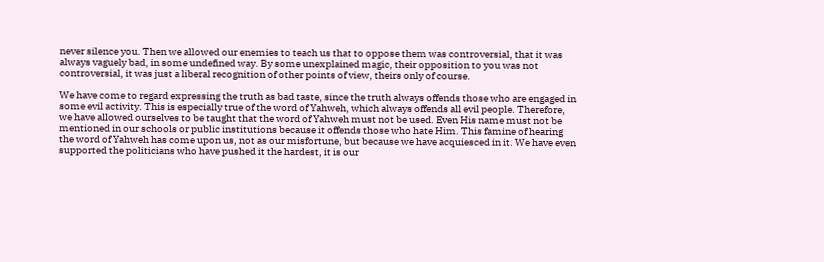never silence you. Then we allowed our enemies to teach us that to oppose them was controversial, that it was always vaguely bad, in some undefined way. By some unexplained magic, their opposition to you was not controversial, it was just a liberal recognition of other points of view, theirs only of course.

We have come to regard expressing the truth as bad taste, since the truth always offends those who are engaged in some evil activity. This is especially true of the word of Yahweh, which always offends all evil people. Therefore, we have allowed ourselves to be taught that the word of Yahweh must not be used. Even His name must not be mentioned in our schools or public institutions because it offends those who hate Him. This famine of hearing the word of Yahweh has come upon us, not as our misfortune, but because we have acquiesced in it. We have even supported the politicians who have pushed it the hardest, it is our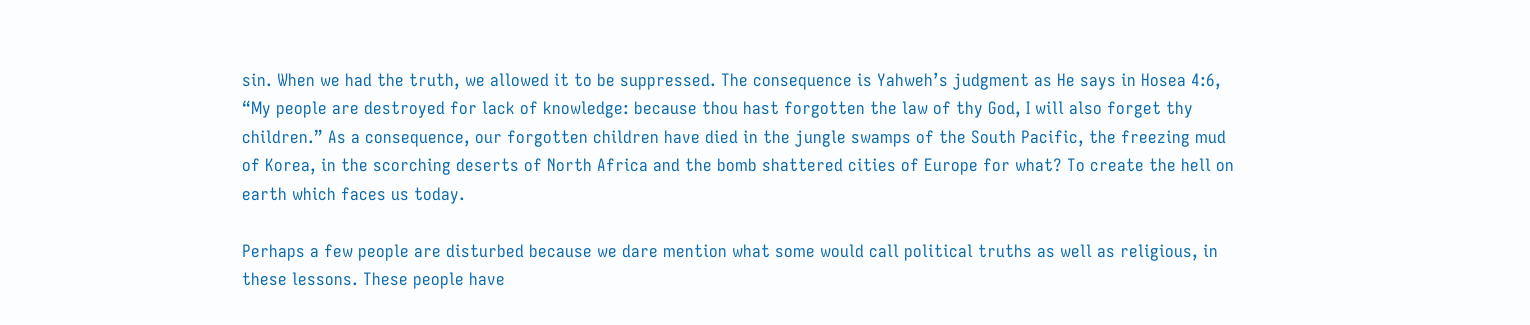sin. When we had the truth, we allowed it to be suppressed. The consequence is Yahweh’s judgment as He says in Hosea 4:6, “My people are destroyed for lack of knowledge: because thou hast forgotten the law of thy God, I will also forget thy children.” As a consequence, our forgotten children have died in the jungle swamps of the South Pacific, the freezing mud of Korea, in the scorching deserts of North Africa and the bomb shattered cities of Europe for what? To create the hell on earth which faces us today.

Perhaps a few people are disturbed because we dare mention what some would call political truths as well as religious, in these lessons. These people have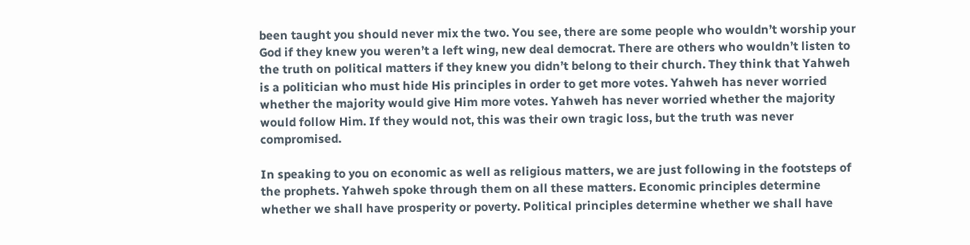been taught you should never mix the two. You see, there are some people who wouldn’t worship your God if they knew you weren’t a left wing, new deal democrat. There are others who wouldn’t listen to the truth on political matters if they knew you didn’t belong to their church. They think that Yahweh is a politician who must hide His principles in order to get more votes. Yahweh has never worried whether the majority would give Him more votes. Yahweh has never worried whether the majority would follow Him. If they would not, this was their own tragic loss, but the truth was never compromised.

In speaking to you on economic as well as religious matters, we are just following in the footsteps of the prophets. Yahweh spoke through them on all these matters. Economic principles determine whether we shall have prosperity or poverty. Political principles determine whether we shall have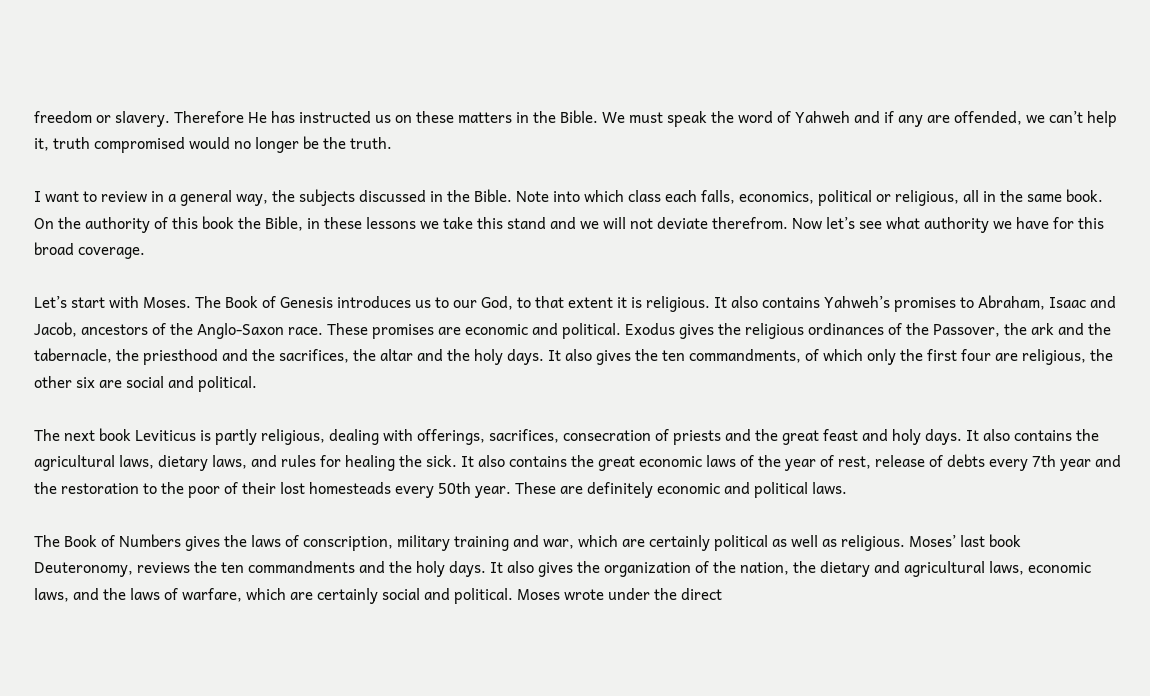freedom or slavery. Therefore He has instructed us on these matters in the Bible. We must speak the word of Yahweh and if any are offended, we can’t help it, truth compromised would no longer be the truth.

I want to review in a general way, the subjects discussed in the Bible. Note into which class each falls, economics, political or religious, all in the same book. On the authority of this book the Bible, in these lessons we take this stand and we will not deviate therefrom. Now let’s see what authority we have for this broad coverage.

Let’s start with Moses. The Book of Genesis introduces us to our God, to that extent it is religious. It also contains Yahweh’s promises to Abraham, Isaac and Jacob, ancestors of the Anglo-Saxon race. These promises are economic and political. Exodus gives the religious ordinances of the Passover, the ark and the tabernacle, the priesthood and the sacrifices, the altar and the holy days. It also gives the ten commandments, of which only the first four are religious, the other six are social and political.

The next book Leviticus is partly religious, dealing with offerings, sacrifices, consecration of priests and the great feast and holy days. It also contains the agricultural laws, dietary laws, and rules for healing the sick. It also contains the great economic laws of the year of rest, release of debts every 7th year and the restoration to the poor of their lost homesteads every 50th year. These are definitely economic and political laws.

The Book of Numbers gives the laws of conscription, military training and war, which are certainly political as well as religious. Moses’ last book Deuteronomy, reviews the ten commandments and the holy days. It also gives the organization of the nation, the dietary and agricultural laws, economic laws, and the laws of warfare, which are certainly social and political. Moses wrote under the direct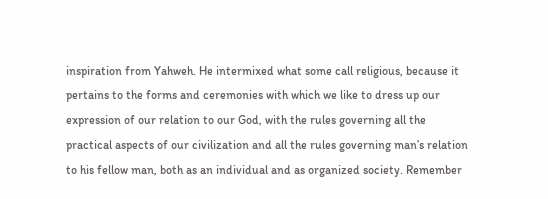inspiration from Yahweh. He intermixed what some call religious, because it pertains to the forms and ceremonies with which we like to dress up our expression of our relation to our God, with the rules governing all the practical aspects of our civilization and all the rules governing man’s relation to his fellow man, both as an individual and as organized society. Remember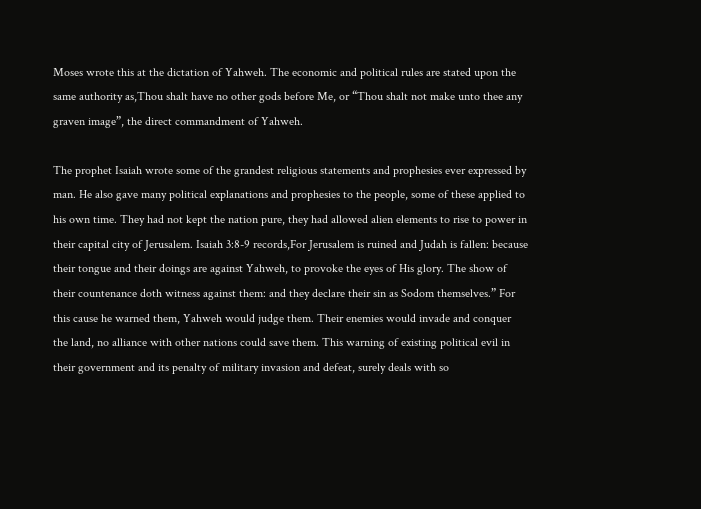Moses wrote this at the dictation of Yahweh. The economic and political rules are stated upon the same authority as,Thou shalt have no other gods before Me, or “Thou shalt not make unto thee any graven image”, the direct commandment of Yahweh.

The prophet Isaiah wrote some of the grandest religious statements and prophesies ever expressed by man. He also gave many political explanations and prophesies to the people, some of these applied to his own time. They had not kept the nation pure, they had allowed alien elements to rise to power in their capital city of Jerusalem. Isaiah 3:8-9 records,For Jerusalem is ruined and Judah is fallen: because their tongue and their doings are against Yahweh, to provoke the eyes of His glory. The show of their countenance doth witness against them: and they declare their sin as Sodom themselves.” For this cause he warned them, Yahweh would judge them. Their enemies would invade and conquer the land, no alliance with other nations could save them. This warning of existing political evil in their government and its penalty of military invasion and defeat, surely deals with so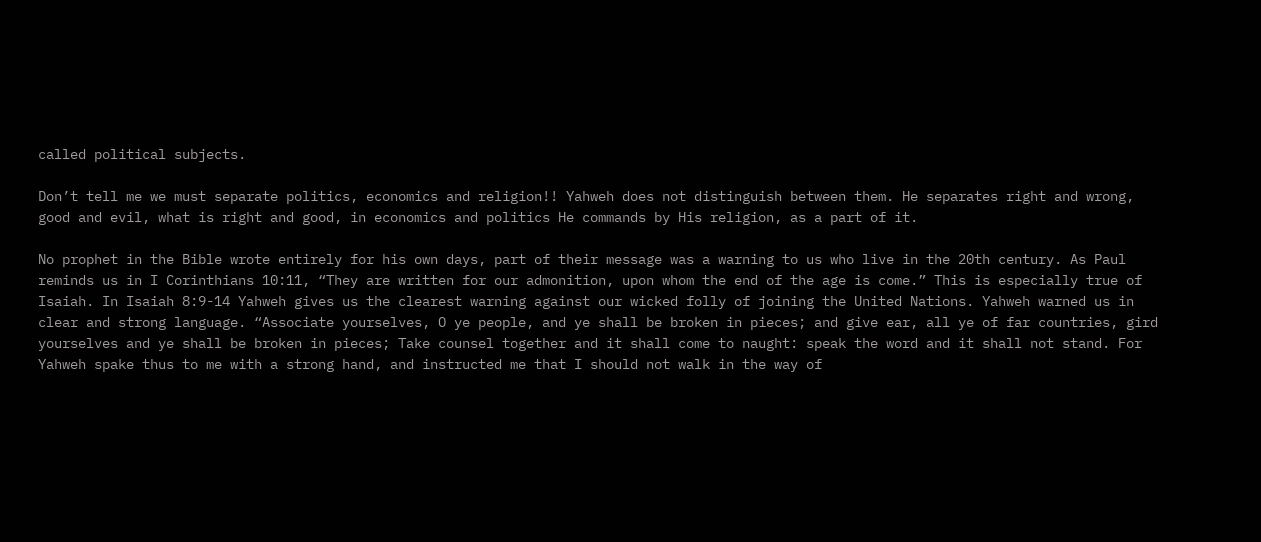called political subjects.

Don’t tell me we must separate politics, economics and religion!! Yahweh does not distinguish between them. He separates right and wrong, good and evil, what is right and good, in economics and politics He commands by His religion, as a part of it.

No prophet in the Bible wrote entirely for his own days, part of their message was a warning to us who live in the 20th century. As Paul reminds us in I Corinthians 10:11, “They are written for our admonition, upon whom the end of the age is come.” This is especially true of Isaiah. In Isaiah 8:9-14 Yahweh gives us the clearest warning against our wicked folly of joining the United Nations. Yahweh warned us in clear and strong language. “Associate yourselves, O ye people, and ye shall be broken in pieces; and give ear, all ye of far countries, gird yourselves and ye shall be broken in pieces; Take counsel together and it shall come to naught: speak the word and it shall not stand. For Yahweh spake thus to me with a strong hand, and instructed me that I should not walk in the way of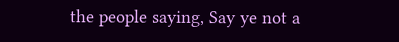the people saying, Say ye not a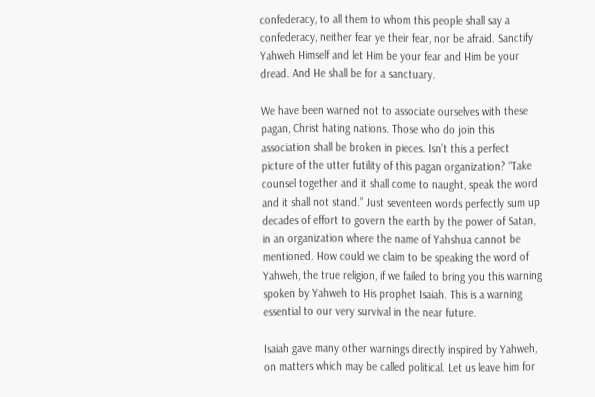confederacy, to all them to whom this people shall say a confederacy, neither fear ye their fear, nor be afraid. Sanctify Yahweh Himself and let Him be your fear and Him be your dread. And He shall be for a sanctuary.

We have been warned not to associate ourselves with these pagan, Christ hating nations. Those who do join this association shall be broken in pieces. Isn’t this a perfect picture of the utter futility of this pagan organization? “Take counsel together and it shall come to naught, speak the word and it shall not stand.” Just seventeen words perfectly sum up decades of effort to govern the earth by the power of Satan, in an organization where the name of Yahshua cannot be mentioned. How could we claim to be speaking the word of Yahweh, the true religion, if we failed to bring you this warning spoken by Yahweh to His prophet Isaiah. This is a warning essential to our very survival in the near future.

Isaiah gave many other warnings directly inspired by Yahweh, on matters which may be called political. Let us leave him for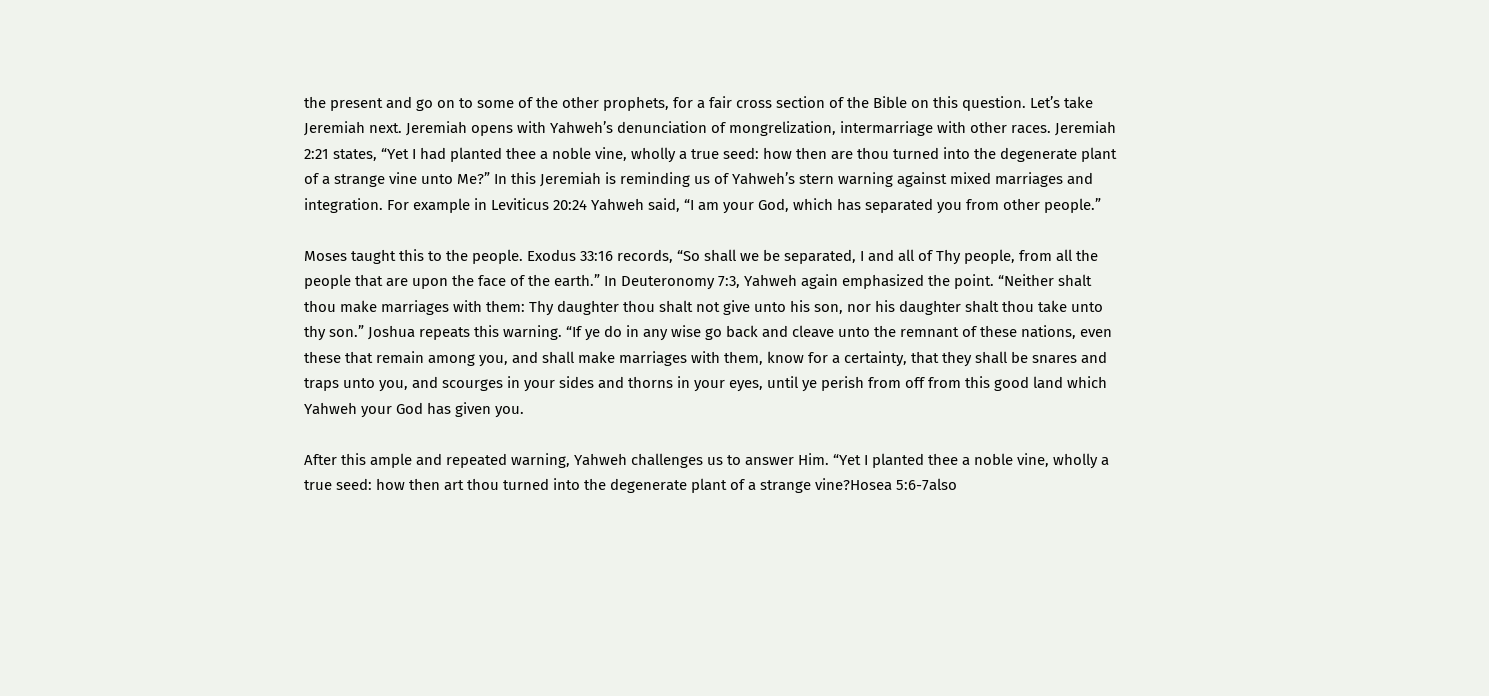the present and go on to some of the other prophets, for a fair cross section of the Bible on this question. Let’s take Jeremiah next. Jeremiah opens with Yahweh’s denunciation of mongrelization, intermarriage with other races. Jeremiah 2:21 states, “Yet I had planted thee a noble vine, wholly a true seed: how then are thou turned into the degenerate plant of a strange vine unto Me?” In this Jeremiah is reminding us of Yahweh’s stern warning against mixed marriages and integration. For example in Leviticus 20:24 Yahweh said, “I am your God, which has separated you from other people.”

Moses taught this to the people. Exodus 33:16 records, “So shall we be separated, I and all of Thy people, from all the people that are upon the face of the earth.” In Deuteronomy 7:3, Yahweh again emphasized the point. “Neither shalt thou make marriages with them: Thy daughter thou shalt not give unto his son, nor his daughter shalt thou take unto thy son.” Joshua repeats this warning. “If ye do in any wise go back and cleave unto the remnant of these nations, even these that remain among you, and shall make marriages with them, know for a certainty, that they shall be snares and traps unto you, and scourges in your sides and thorns in your eyes, until ye perish from off from this good land which Yahweh your God has given you.

After this ample and repeated warning, Yahweh challenges us to answer Him. “Yet I planted thee a noble vine, wholly a true seed: how then art thou turned into the degenerate plant of a strange vine?Hosea 5:6-7also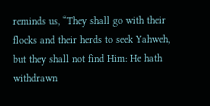reminds us, “They shall go with their flocks and their herds to seek Yahweh, but they shall not find Him: He hath withdrawn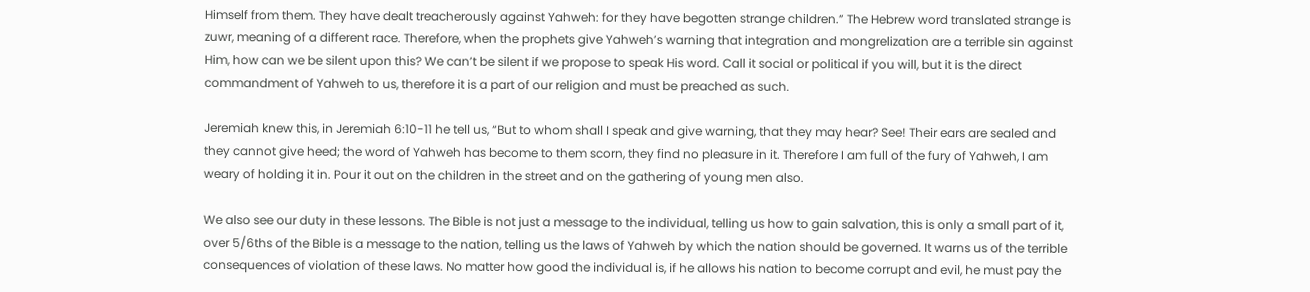Himself from them. They have dealt treacherously against Yahweh: for they have begotten strange children.” The Hebrew word translated strange is zuwr, meaning of a different race. Therefore, when the prophets give Yahweh’s warning that integration and mongrelization are a terrible sin against Him, how can we be silent upon this? We can’t be silent if we propose to speak His word. Call it social or political if you will, but it is the direct commandment of Yahweh to us, therefore it is a part of our religion and must be preached as such.

Jeremiah knew this, in Jeremiah 6:10-11 he tell us, “But to whom shall I speak and give warning, that they may hear? See! Their ears are sealed and they cannot give heed; the word of Yahweh has become to them scorn, they find no pleasure in it. Therefore I am full of the fury of Yahweh, I am weary of holding it in. Pour it out on the children in the street and on the gathering of young men also.

We also see our duty in these lessons. The Bible is not just a message to the individual, telling us how to gain salvation, this is only a small part of it, over 5/6ths of the Bible is a message to the nation, telling us the laws of Yahweh by which the nation should be governed. It warns us of the terrible consequences of violation of these laws. No matter how good the individual is, if he allows his nation to become corrupt and evil, he must pay the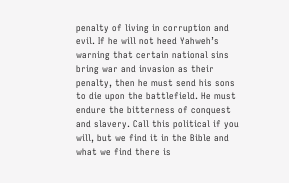penalty of living in corruption and evil. If he will not heed Yahweh’s warning that certain national sins bring war and invasion as their penalty, then he must send his sons to die upon the battlefield. He must endure the bitterness of conquest and slavery. Call this political if you will, but we find it in the Bible and what we find there is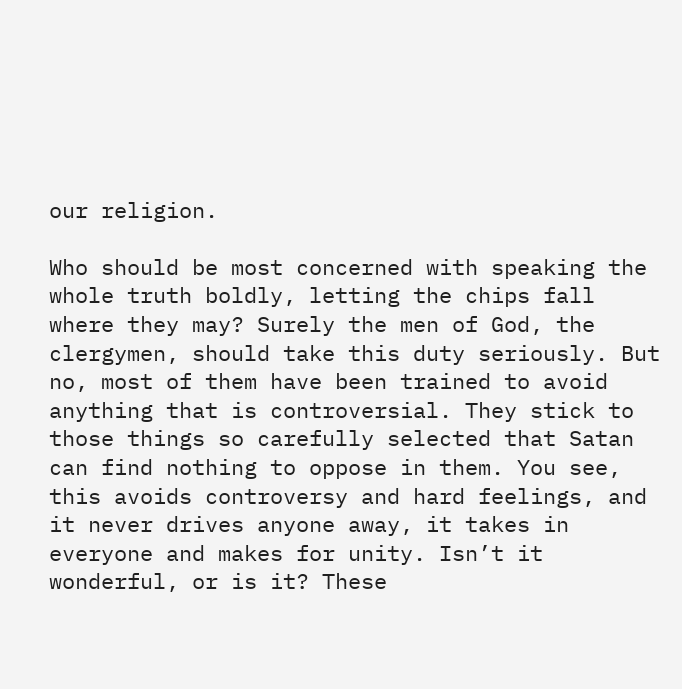our religion.

Who should be most concerned with speaking the whole truth boldly, letting the chips fall where they may? Surely the men of God, the clergymen, should take this duty seriously. But no, most of them have been trained to avoid anything that is controversial. They stick to those things so carefully selected that Satan can find nothing to oppose in them. You see, this avoids controversy and hard feelings, and it never drives anyone away, it takes in everyone and makes for unity. Isn’t it wonderful, or is it? These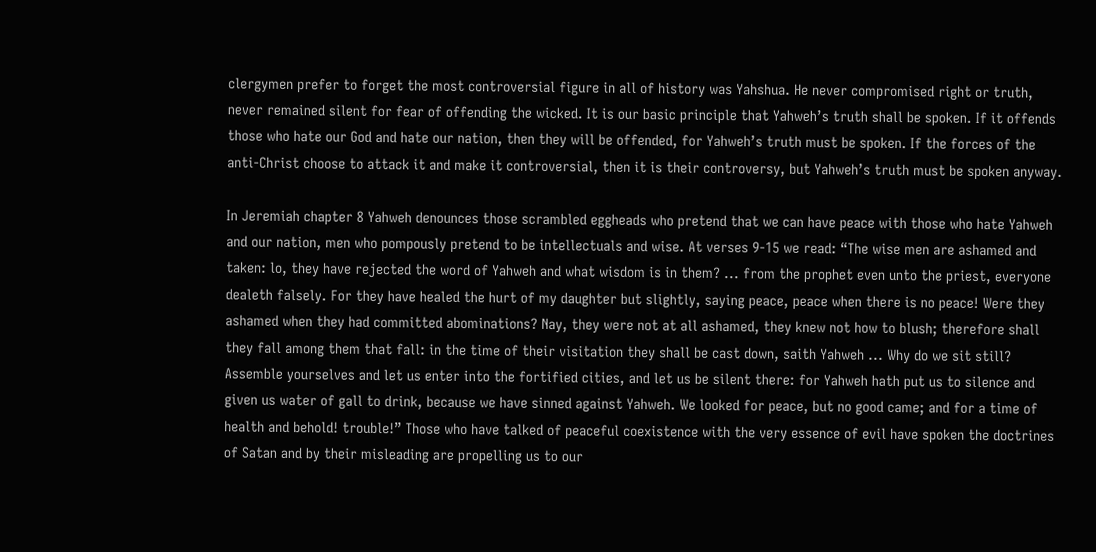clergymen prefer to forget the most controversial figure in all of history was Yahshua. He never compromised right or truth, never remained silent for fear of offending the wicked. It is our basic principle that Yahweh’s truth shall be spoken. If it offends those who hate our God and hate our nation, then they will be offended, for Yahweh’s truth must be spoken. If the forces of the anti-Christ choose to attack it and make it controversial, then it is their controversy, but Yahweh’s truth must be spoken anyway.

In Jeremiah chapter 8 Yahweh denounces those scrambled eggheads who pretend that we can have peace with those who hate Yahweh and our nation, men who pompously pretend to be intellectuals and wise. At verses 9-15 we read: “The wise men are ashamed and taken: lo, they have rejected the word of Yahweh and what wisdom is in them? ... from the prophet even unto the priest, everyone dealeth falsely. For they have healed the hurt of my daughter but slightly, saying peace, peace when there is no peace! Were they ashamed when they had committed abominations? Nay, they were not at all ashamed, they knew not how to blush; therefore shall they fall among them that fall: in the time of their visitation they shall be cast down, saith Yahweh ... Why do we sit still? Assemble yourselves and let us enter into the fortified cities, and let us be silent there: for Yahweh hath put us to silence and given us water of gall to drink, because we have sinned against Yahweh. We looked for peace, but no good came; and for a time of health and behold! trouble!” Those who have talked of peaceful coexistence with the very essence of evil have spoken the doctrines of Satan and by their misleading are propelling us to our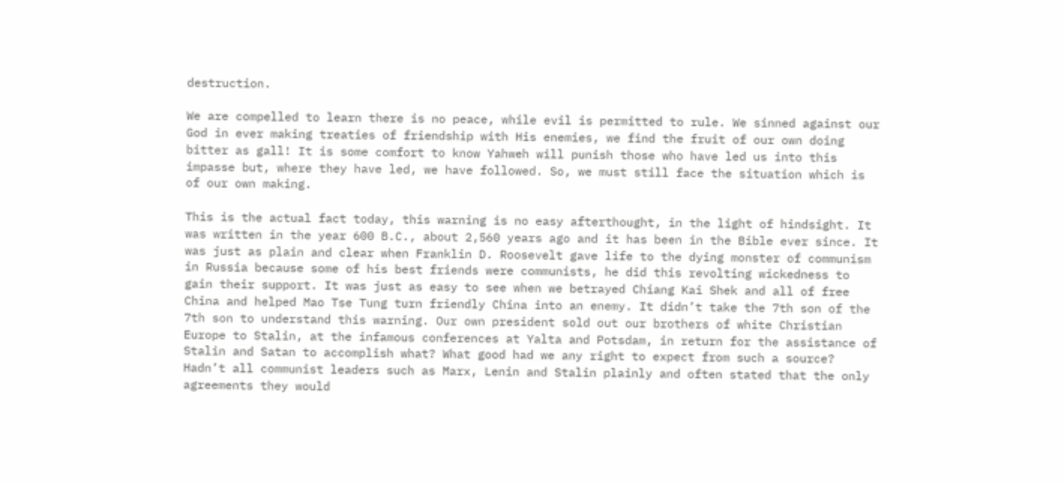destruction.

We are compelled to learn there is no peace, while evil is permitted to rule. We sinned against our God in ever making treaties of friendship with His enemies, we find the fruit of our own doing bitter as gall! It is some comfort to know Yahweh will punish those who have led us into this impasse but, where they have led, we have followed. So, we must still face the situation which is of our own making.

This is the actual fact today, this warning is no easy afterthought, in the light of hindsight. It was written in the year 600 B.C., about 2,560 years ago and it has been in the Bible ever since. It was just as plain and clear when Franklin D. Roosevelt gave life to the dying monster of communism in Russia because some of his best friends were communists, he did this revolting wickedness to gain their support. It was just as easy to see when we betrayed Chiang Kai Shek and all of free China and helped Mao Tse Tung turn friendly China into an enemy. It didn’t take the 7th son of the 7th son to understand this warning. Our own president sold out our brothers of white Christian Europe to Stalin, at the infamous conferences at Yalta and Potsdam, in return for the assistance of Stalin and Satan to accomplish what? What good had we any right to expect from such a source? Hadn’t all communist leaders such as Marx, Lenin and Stalin plainly and often stated that the only agreements they would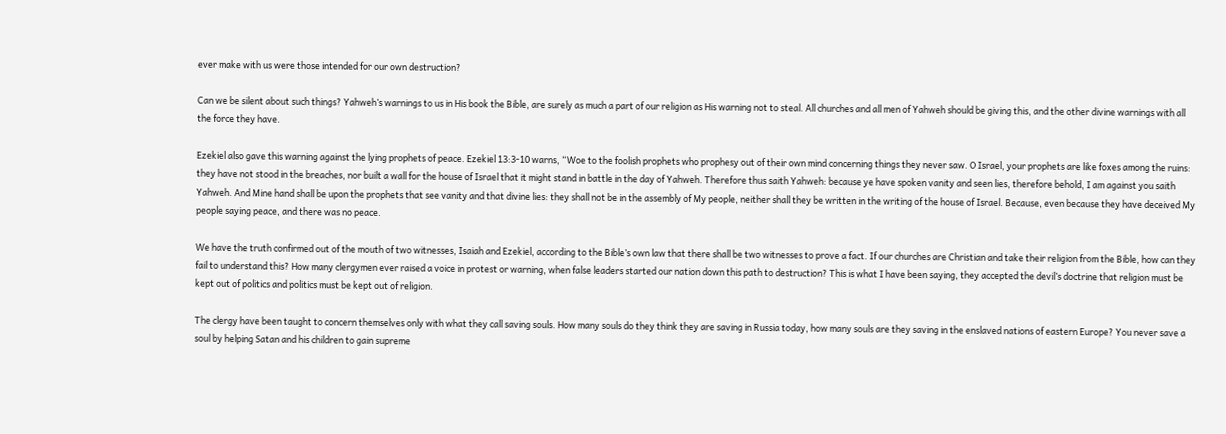ever make with us were those intended for our own destruction?

Can we be silent about such things? Yahweh’s warnings to us in His book the Bible, are surely as much a part of our religion as His warning not to steal. All churches and all men of Yahweh should be giving this, and the other divine warnings with all the force they have.

Ezekiel also gave this warning against the lying prophets of peace. Ezekiel 13:3-10 warns, “Woe to the foolish prophets who prophesy out of their own mind concerning things they never saw. O Israel, your prophets are like foxes among the ruins: they have not stood in the breaches, nor built a wall for the house of Israel that it might stand in battle in the day of Yahweh. Therefore thus saith Yahweh: because ye have spoken vanity and seen lies, therefore behold, I am against you saith Yahweh. And Mine hand shall be upon the prophets that see vanity and that divine lies: they shall not be in the assembly of My people, neither shall they be written in the writing of the house of Israel. Because, even because they have deceived My people saying peace, and there was no peace.

We have the truth confirmed out of the mouth of two witnesses, Isaiah and Ezekiel, according to the Bible’s own law that there shall be two witnesses to prove a fact. If our churches are Christian and take their religion from the Bible, how can they fail to understand this? How many clergymen ever raised a voice in protest or warning, when false leaders started our nation down this path to destruction? This is what I have been saying, they accepted the devil’s doctrine that religion must be kept out of politics and politics must be kept out of religion.

The clergy have been taught to concern themselves only with what they call saving souls. How many souls do they think they are saving in Russia today, how many souls are they saving in the enslaved nations of eastern Europe? You never save a soul by helping Satan and his children to gain supreme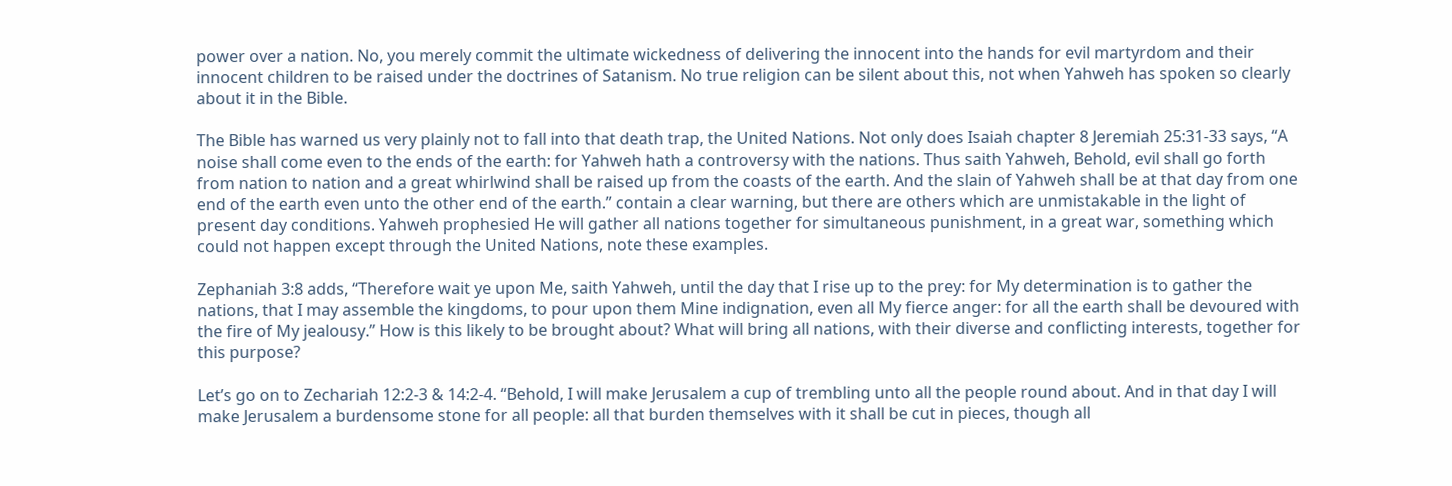power over a nation. No, you merely commit the ultimate wickedness of delivering the innocent into the hands for evil martyrdom and their innocent children to be raised under the doctrines of Satanism. No true religion can be silent about this, not when Yahweh has spoken so clearly about it in the Bible.

The Bible has warned us very plainly not to fall into that death trap, the United Nations. Not only does Isaiah chapter 8 Jeremiah 25:31-33 says, “A noise shall come even to the ends of the earth: for Yahweh hath a controversy with the nations. Thus saith Yahweh, Behold, evil shall go forth from nation to nation and a great whirlwind shall be raised up from the coasts of the earth. And the slain of Yahweh shall be at that day from one end of the earth even unto the other end of the earth.” contain a clear warning, but there are others which are unmistakable in the light of present day conditions. Yahweh prophesied He will gather all nations together for simultaneous punishment, in a great war, something which could not happen except through the United Nations, note these examples.

Zephaniah 3:8 adds, “Therefore wait ye upon Me, saith Yahweh, until the day that I rise up to the prey: for My determination is to gather the nations, that I may assemble the kingdoms, to pour upon them Mine indignation, even all My fierce anger: for all the earth shall be devoured with the fire of My jealousy.” How is this likely to be brought about? What will bring all nations, with their diverse and conflicting interests, together for this purpose?

Let’s go on to Zechariah 12:2-3 & 14:2-4. “Behold, I will make Jerusalem a cup of trembling unto all the people round about. And in that day I will make Jerusalem a burdensome stone for all people: all that burden themselves with it shall be cut in pieces, though all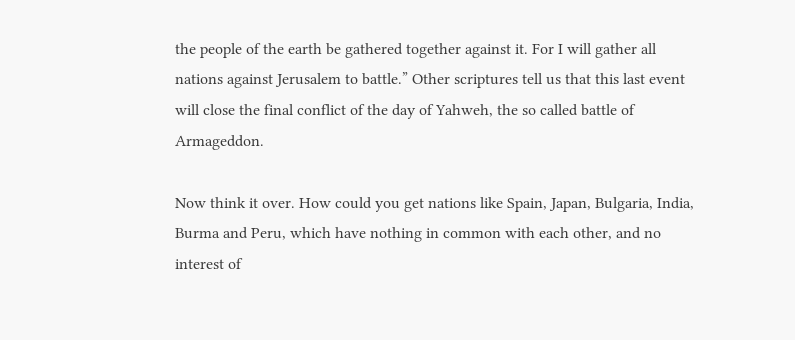the people of the earth be gathered together against it. For I will gather all nations against Jerusalem to battle.” Other scriptures tell us that this last event will close the final conflict of the day of Yahweh, the so called battle of Armageddon.

Now think it over. How could you get nations like Spain, Japan, Bulgaria, India, Burma and Peru, which have nothing in common with each other, and no interest of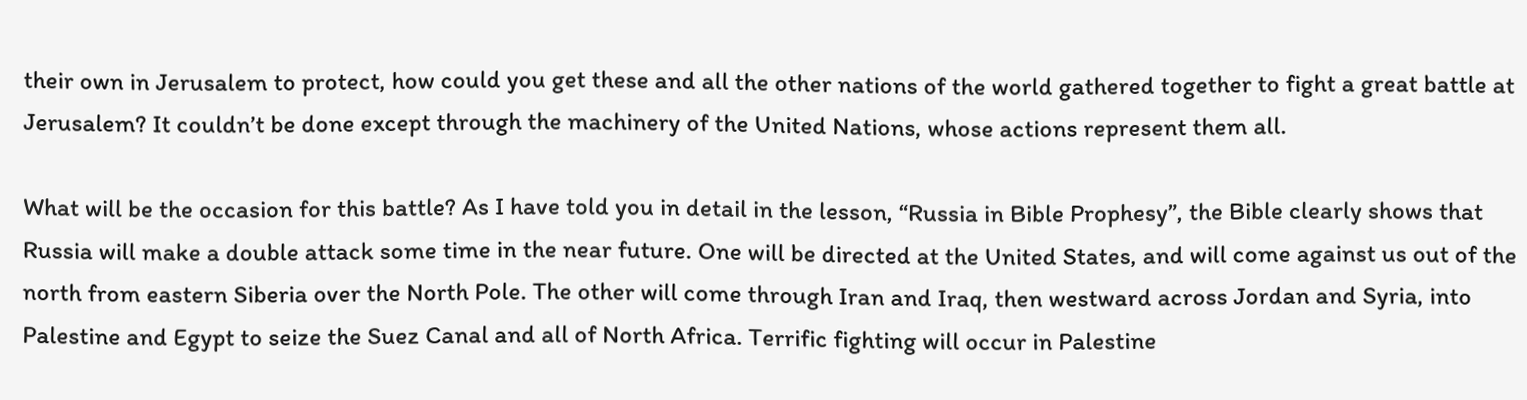their own in Jerusalem to protect, how could you get these and all the other nations of the world gathered together to fight a great battle at Jerusalem? It couldn’t be done except through the machinery of the United Nations, whose actions represent them all.

What will be the occasion for this battle? As I have told you in detail in the lesson, “Russia in Bible Prophesy”, the Bible clearly shows that Russia will make a double attack some time in the near future. One will be directed at the United States, and will come against us out of the north from eastern Siberia over the North Pole. The other will come through Iran and Iraq, then westward across Jordan and Syria, into Palestine and Egypt to seize the Suez Canal and all of North Africa. Terrific fighting will occur in Palestine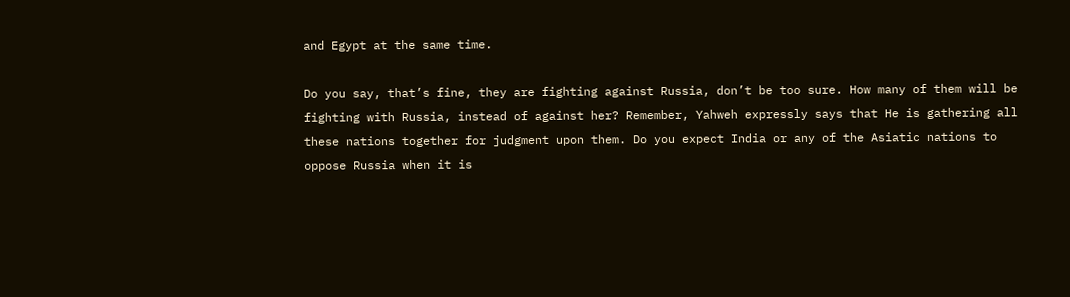and Egypt at the same time.

Do you say, that’s fine, they are fighting against Russia, don’t be too sure. How many of them will be fighting with Russia, instead of against her? Remember, Yahweh expressly says that He is gathering all these nations together for judgment upon them. Do you expect India or any of the Asiatic nations to oppose Russia when it is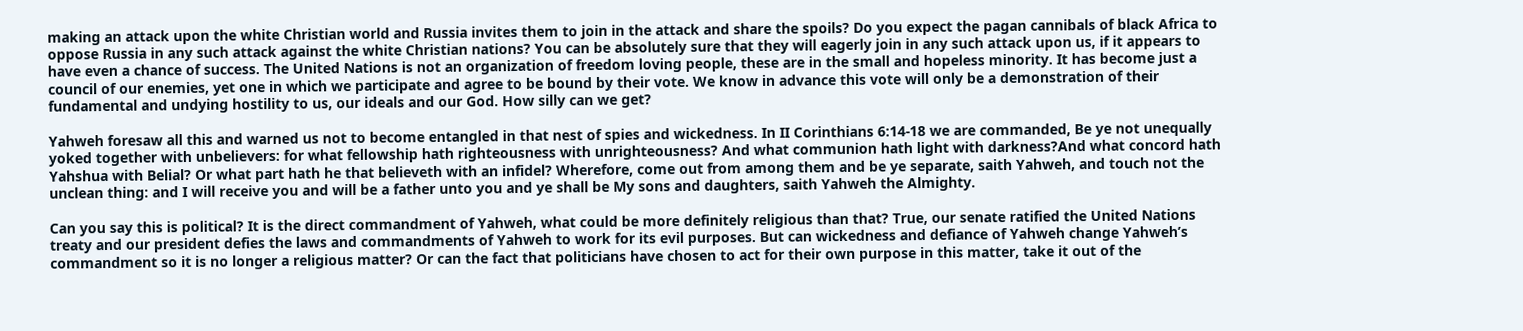making an attack upon the white Christian world and Russia invites them to join in the attack and share the spoils? Do you expect the pagan cannibals of black Africa to oppose Russia in any such attack against the white Christian nations? You can be absolutely sure that they will eagerly join in any such attack upon us, if it appears to have even a chance of success. The United Nations is not an organization of freedom loving people, these are in the small and hopeless minority. It has become just a council of our enemies, yet one in which we participate and agree to be bound by their vote. We know in advance this vote will only be a demonstration of their fundamental and undying hostility to us, our ideals and our God. How silly can we get?

Yahweh foresaw all this and warned us not to become entangled in that nest of spies and wickedness. In II Corinthians 6:14-18 we are commanded, Be ye not unequally yoked together with unbelievers: for what fellowship hath righteousness with unrighteousness? And what communion hath light with darkness?And what concord hath Yahshua with Belial? Or what part hath he that believeth with an infidel? Wherefore, come out from among them and be ye separate, saith Yahweh, and touch not the unclean thing: and I will receive you and will be a father unto you and ye shall be My sons and daughters, saith Yahweh the Almighty.

Can you say this is political? It is the direct commandment of Yahweh, what could be more definitely religious than that? True, our senate ratified the United Nations treaty and our president defies the laws and commandments of Yahweh to work for its evil purposes. But can wickedness and defiance of Yahweh change Yahweh’s commandment so it is no longer a religious matter? Or can the fact that politicians have chosen to act for their own purpose in this matter, take it out of the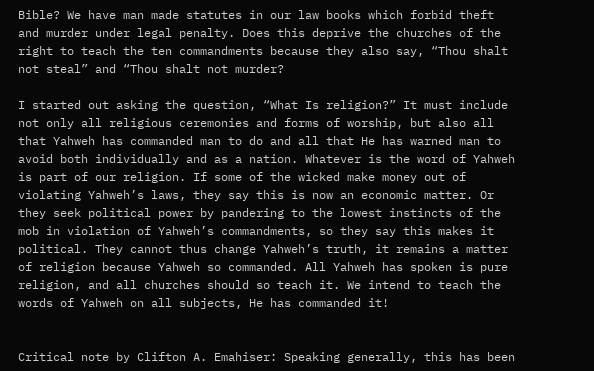Bible? We have man made statutes in our law books which forbid theft and murder under legal penalty. Does this deprive the churches of the right to teach the ten commandments because they also say, “Thou shalt not steal” and “Thou shalt not murder?

I started out asking the question, “What Is religion?” It must include not only all religious ceremonies and forms of worship, but also all that Yahweh has commanded man to do and all that He has warned man to avoid both individually and as a nation. Whatever is the word of Yahweh is part of our religion. If some of the wicked make money out of violating Yahweh’s laws, they say this is now an economic matter. Or they seek political power by pandering to the lowest instincts of the mob in violation of Yahweh’s commandments, so they say this makes it political. They cannot thus change Yahweh’s truth, it remains a matter of religion because Yahweh so commanded. All Yahweh has spoken is pure religion, and all churches should so teach it. We intend to teach the words of Yahweh on all subjects, He has commanded it!


Critical note by Clifton A. Emahiser: Speaking generally, this has been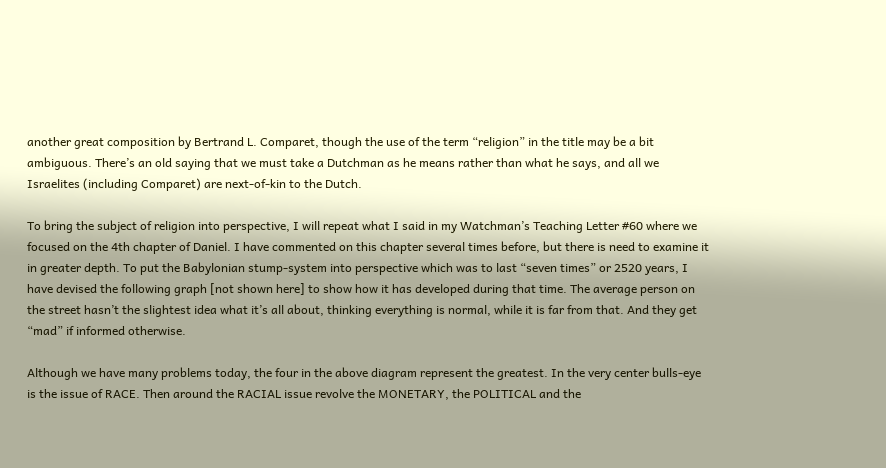another great composition by Bertrand L. Comparet, though the use of the term “religion” in the title may be a bit ambiguous. There’s an old saying that we must take a Dutchman as he means rather than what he says, and all we Israelites (including Comparet) are next-of-kin to the Dutch.

To bring the subject of religion into perspective, I will repeat what I said in my Watchman’s Teaching Letter #60 where we focused on the 4th chapter of Daniel. I have commented on this chapter several times before, but there is need to examine it in greater depth. To put the Babylonian stump-system into perspective which was to last “seven times” or 2520 years, I have devised the following graph [not shown here] to show how it has developed during that time. The average person on the street hasn’t the slightest idea what it’s all about, thinking everything is normal, while it is far from that. And they get “mad” if informed otherwise.

Although we have many problems today, the four in the above diagram represent the greatest. In the very center bulls-eye is the issue of RACE. Then around the RACIAL issue revolve the MONETARY, the POLITICAL and the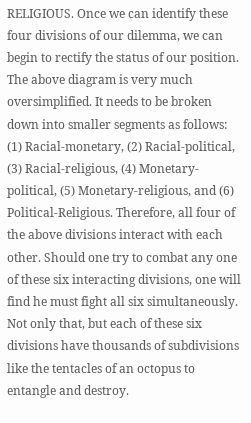RELIGIOUS. Once we can identify these four divisions of our dilemma, we can begin to rectify the status of our position. The above diagram is very much oversimplified. It needs to be broken down into smaller segments as follows: (1) Racial-monetary, (2) Racial-political, (3) Racial-religious, (4) Monetary-political, (5) Monetary-religious, and (6) Political-Religious. Therefore, all four of the above divisions interact with each other. Should one try to combat any one of these six interacting divisions, one will find he must fight all six simultaneously. Not only that, but each of these six divisions have thousands of subdivisions like the tentacles of an octopus to entangle and destroy.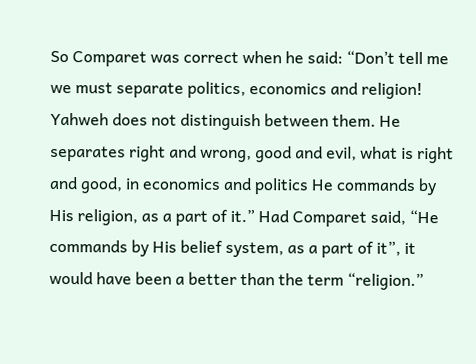So Comparet was correct when he said: “Don’t tell me we must separate politics, economics and religion! Yahweh does not distinguish between them. He separates right and wrong, good and evil, what is right and good, in economics and politics He commands by His religion, as a part of it.” Had Comparet said, “He commands by His belief system, as a part of it”, it would have been a better than the term “religion.”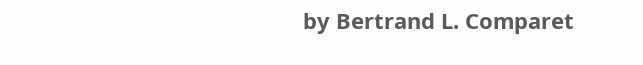by Bertrand L. Comparet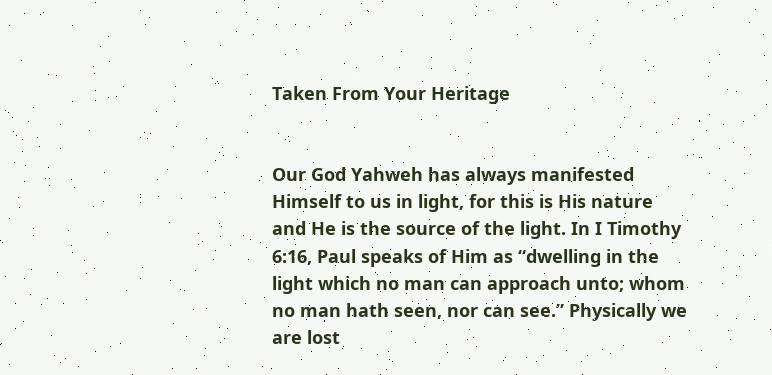Taken From Your Heritage


Our God Yahweh has always manifested Himself to us in light, for this is His nature and He is the source of the light. In I Timothy 6:16, Paul speaks of Him as “dwelling in the light which no man can approach unto; whom no man hath seen, nor can see.” Physically we are lost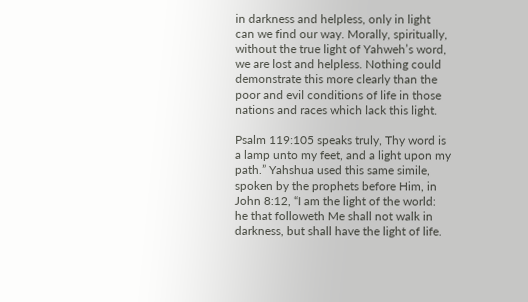in darkness and helpless, only in light can we find our way. Morally, spiritually, without the true light of Yahweh’s word, we are lost and helpless. Nothing could demonstrate this more clearly than the poor and evil conditions of life in those nations and races which lack this light.

Psalm 119:105 speaks truly, Thy word is a lamp unto my feet, and a light upon my path.” Yahshua used this same simile, spoken by the prophets before Him, in John 8:12, “I am the light of the world: he that followeth Me shall not walk in darkness, but shall have the light of life.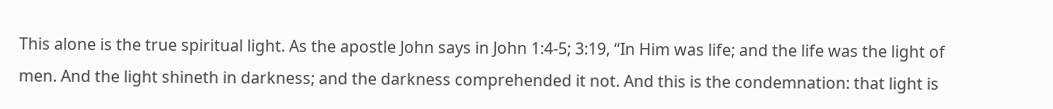This alone is the true spiritual light. As the apostle John says in John 1:4-5; 3:19, “In Him was life; and the life was the light of men. And the light shineth in darkness; and the darkness comprehended it not. And this is the condemnation: that light is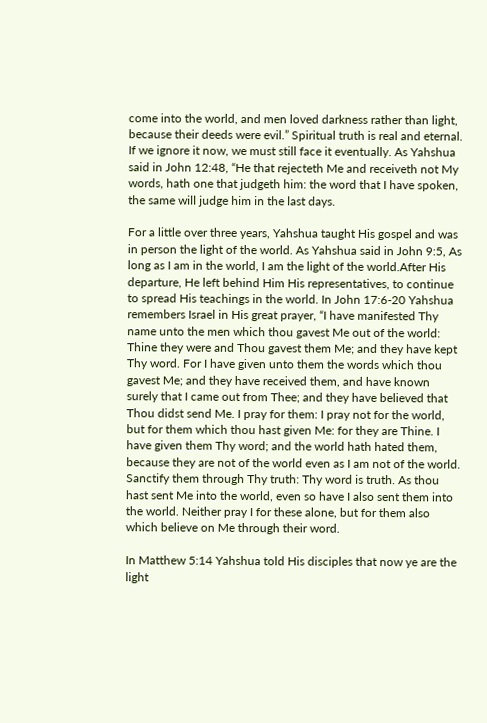come into the world, and men loved darkness rather than light, because their deeds were evil.” Spiritual truth is real and eternal. If we ignore it now, we must still face it eventually. As Yahshua said in John 12:48, “He that rejecteth Me and receiveth not My words, hath one that judgeth him: the word that I have spoken, the same will judge him in the last days.

For a little over three years, Yahshua taught His gospel and was in person the light of the world. As Yahshua said in John 9:5, As long as I am in the world, I am the light of the world.After His departure, He left behind Him His representatives, to continue to spread His teachings in the world. In John 17:6-20 Yahshua remembers Israel in His great prayer, “I have manifested Thy name unto the men which thou gavest Me out of the world: Thine they were and Thou gavest them Me; and they have kept Thy word. For I have given unto them the words which thou gavest Me; and they have received them, and have known surely that I came out from Thee; and they have believed that Thou didst send Me. I pray for them: I pray not for the world, but for them which thou hast given Me: for they are Thine. I have given them Thy word; and the world hath hated them, because they are not of the world even as I am not of the world. Sanctify them through Thy truth: Thy word is truth. As thou hast sent Me into the world, even so have I also sent them into the world. Neither pray I for these alone, but for them also which believe on Me through their word.

In Matthew 5:14 Yahshua told His disciples that now ye are the light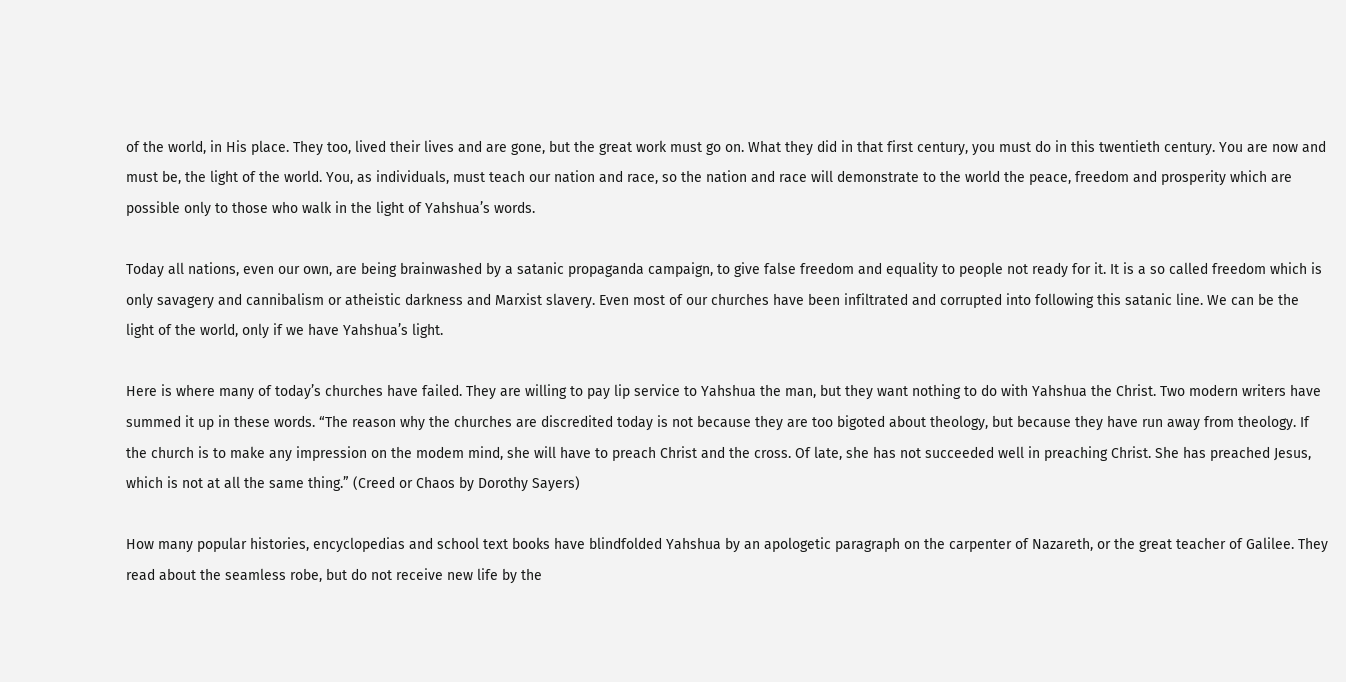of the world, in His place. They too, lived their lives and are gone, but the great work must go on. What they did in that first century, you must do in this twentieth century. You are now and must be, the light of the world. You, as individuals, must teach our nation and race, so the nation and race will demonstrate to the world the peace, freedom and prosperity which are possible only to those who walk in the light of Yahshua’s words.

Today all nations, even our own, are being brainwashed by a satanic propaganda campaign, to give false freedom and equality to people not ready for it. It is a so called freedom which is only savagery and cannibalism or atheistic darkness and Marxist slavery. Even most of our churches have been infiltrated and corrupted into following this satanic line. We can be the light of the world, only if we have Yahshua’s light.

Here is where many of today’s churches have failed. They are willing to pay lip service to Yahshua the man, but they want nothing to do with Yahshua the Christ. Two modern writers have summed it up in these words. “The reason why the churches are discredited today is not because they are too bigoted about theology, but because they have run away from theology. If the church is to make any impression on the modem mind, she will have to preach Christ and the cross. Of late, she has not succeeded well in preaching Christ. She has preached Jesus, which is not at all the same thing.” (Creed or Chaos by Dorothy Sayers)

How many popular histories, encyclopedias and school text books have blindfolded Yahshua by an apologetic paragraph on the carpenter of Nazareth, or the great teacher of Galilee. They read about the seamless robe, but do not receive new life by the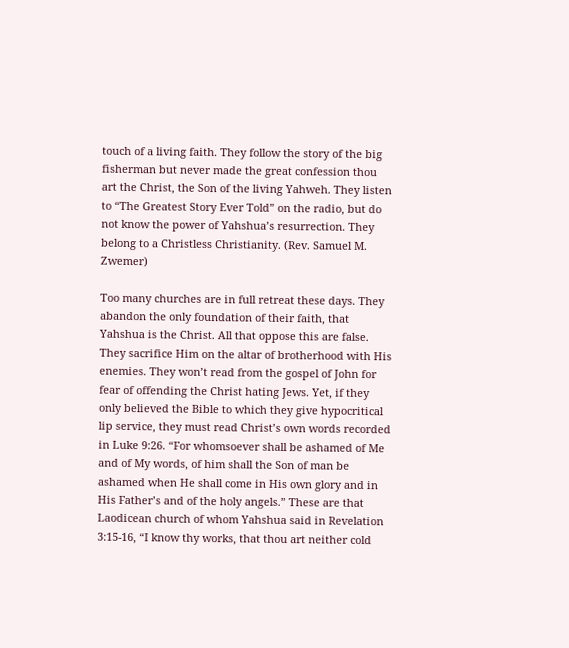touch of a living faith. They follow the story of the big fisherman but never made the great confession thou art the Christ, the Son of the living Yahweh. They listen to “The Greatest Story Ever Told” on the radio, but do not know the power of Yahshua’s resurrection. They belong to a Christless Christianity. (Rev. Samuel M. Zwemer)

Too many churches are in full retreat these days. They abandon the only foundation of their faith, that Yahshua is the Christ. All that oppose this are false. They sacrifice Him on the altar of brotherhood with His enemies. They won’t read from the gospel of John for fear of offending the Christ hating Jews. Yet, if they only believed the Bible to which they give hypocritical lip service, they must read Christ’s own words recorded in Luke 9:26. “For whomsoever shall be ashamed of Me and of My words, of him shall the Son of man be ashamed when He shall come in His own glory and in His Father’s and of the holy angels.” These are that Laodicean church of whom Yahshua said in Revelation 3:15-16, “I know thy works, that thou art neither cold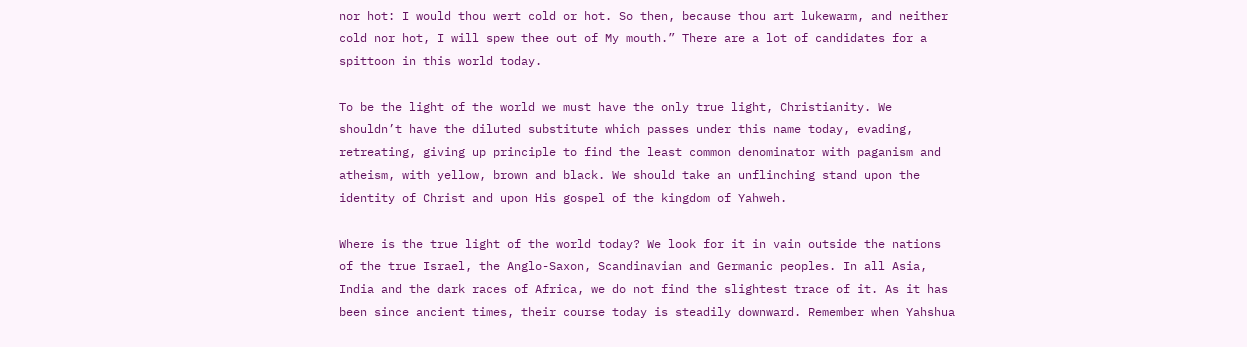nor hot: I would thou wert cold or hot. So then, because thou art lukewarm, and neither cold nor hot, I will spew thee out of My mouth.” There are a lot of candidates for a spittoon in this world today.

To be the light of the world we must have the only true light, Christianity. We shouldn’t have the diluted substitute which passes under this name today, evading, retreating, giving up principle to find the least common denominator with paganism and atheism, with yellow, brown and black. We should take an unflinching stand upon the identity of Christ and upon His gospel of the kingdom of Yahweh.

Where is the true light of the world today? We look for it in vain outside the nations of the true Israel, the Anglo-Saxon, Scandinavian and Germanic peoples. In all Asia, India and the dark races of Africa, we do not find the slightest trace of it. As it has been since ancient times, their course today is steadily downward. Remember when Yahshua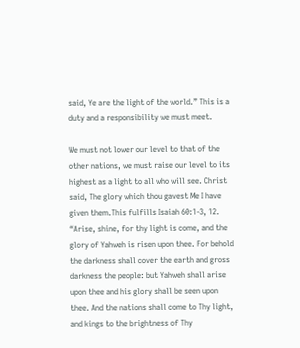said, Ye are the light of the world.” This is a duty and a responsibility we must meet.

We must not lower our level to that of the other nations, we must raise our level to its highest as a light to all who will see. Christ said, The glory which thou gavest Me I have given them.This fulfills Isaiah 60:1-3, 12. “Arise, shine, for thy light is come, and the glory of Yahweh is risen upon thee. For behold the darkness shall cover the earth and gross darkness the people: but Yahweh shall arise upon thee and his glory shall be seen upon thee. And the nations shall come to Thy light, and kings to the brightness of Thy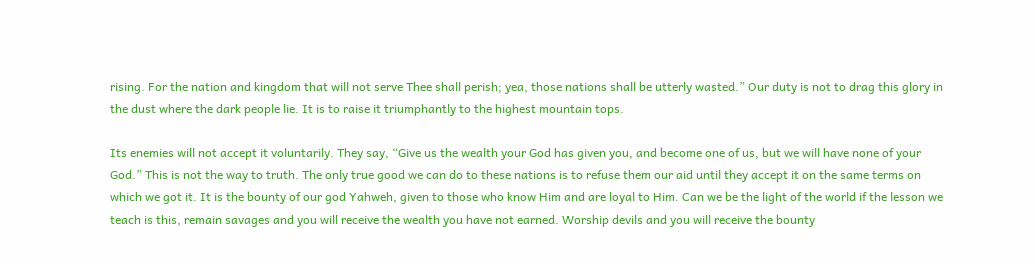rising. For the nation and kingdom that will not serve Thee shall perish; yea, those nations shall be utterly wasted.” Our duty is not to drag this glory in the dust where the dark people lie. It is to raise it triumphantly to the highest mountain tops.

Its enemies will not accept it voluntarily. They say, “Give us the wealth your God has given you, and become one of us, but we will have none of your God.” This is not the way to truth. The only true good we can do to these nations is to refuse them our aid until they accept it on the same terms on which we got it. It is the bounty of our god Yahweh, given to those who know Him and are loyal to Him. Can we be the light of the world if the lesson we teach is this, remain savages and you will receive the wealth you have not earned. Worship devils and you will receive the bounty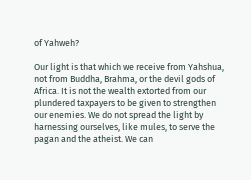of Yahweh?

Our light is that which we receive from Yahshua, not from Buddha, Brahma, or the devil gods of Africa. It is not the wealth extorted from our plundered taxpayers to be given to strengthen our enemies. We do not spread the light by harnessing ourselves, like mules, to serve the pagan and the atheist. We can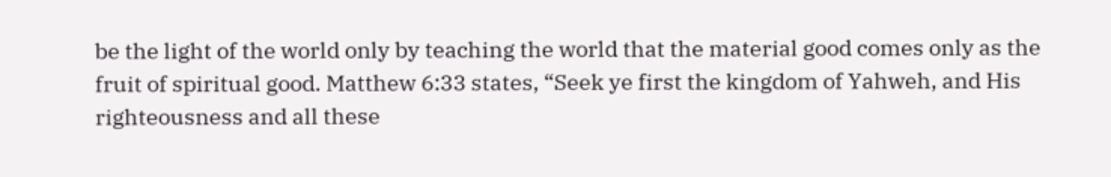be the light of the world only by teaching the world that the material good comes only as the fruit of spiritual good. Matthew 6:33 states, “Seek ye first the kingdom of Yahweh, and His righteousness and all these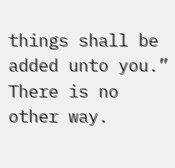things shall be added unto you.” There is no other way.